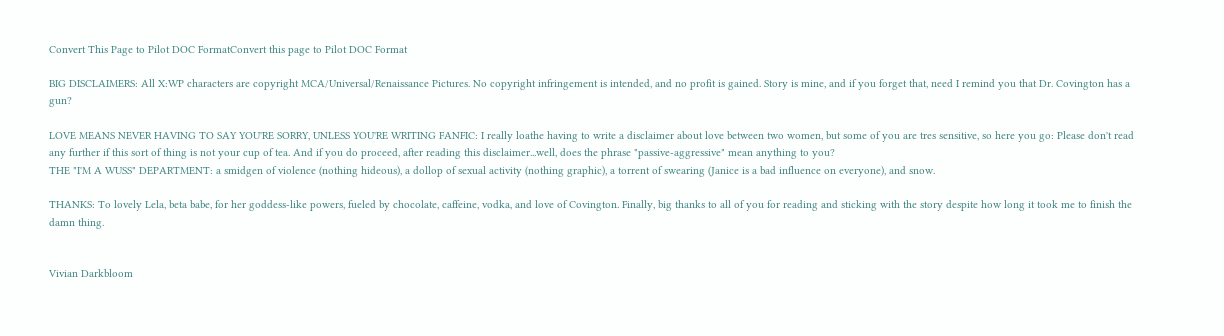Convert This Page to Pilot DOC FormatConvert this page to Pilot DOC Format

BIG DISCLAIMERS: All X:WP characters are copyright MCA/Universal/Renaissance Pictures. No copyright infringement is intended, and no profit is gained. Story is mine, and if you forget that, need I remind you that Dr. Covington has a gun?

LOVE MEANS NEVER HAVING TO SAY YOU'RE SORRY, UNLESS YOU'RE WRITING FANFIC: I really loathe having to write a disclaimer about love between two women, but some of you are tres sensitive, so here you go: Please don't read any further if this sort of thing is not your cup of tea. And if you do proceed, after reading this disclaimer...well, does the phrase "passive-aggressive" mean anything to you?
THE "I'M A WUSS" DEPARTMENT: a smidgen of violence (nothing hideous), a dollop of sexual activity (nothing graphic), a torrent of swearing (Janice is a bad influence on everyone), and snow.

THANKS: To lovely Lela, beta babe, for her goddess-like powers, fueled by chocolate, caffeine, vodka, and love of Covington. Finally, big thanks to all of you for reading and sticking with the story despite how long it took me to finish the damn thing.


Vivian Darkbloom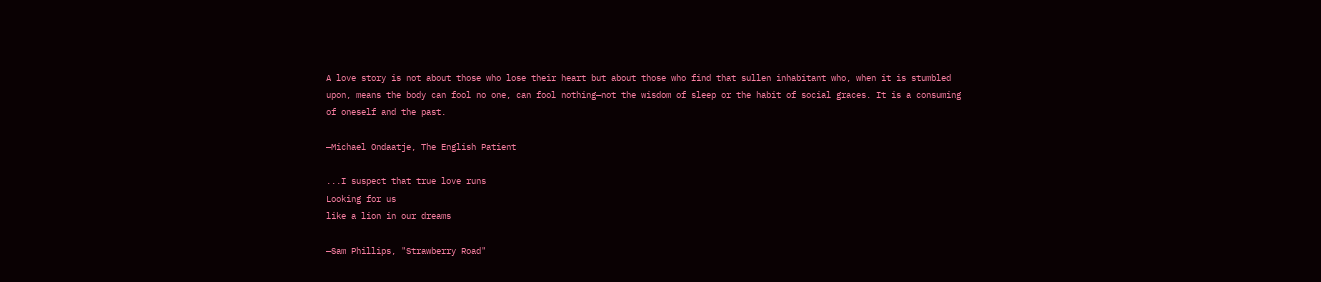A love story is not about those who lose their heart but about those who find that sullen inhabitant who, when it is stumbled upon, means the body can fool no one, can fool nothing—not the wisdom of sleep or the habit of social graces. It is a consuming of oneself and the past.

—Michael Ondaatje, The English Patient

...I suspect that true love runs
Looking for us
like a lion in our dreams

—Sam Phillips, "Strawberry Road"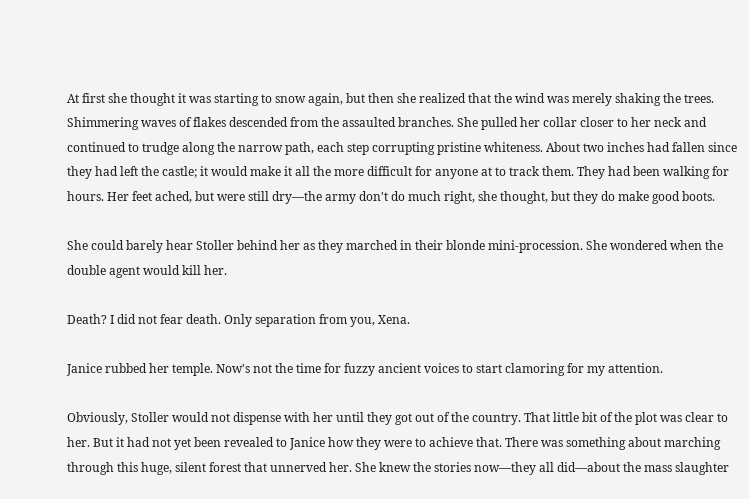At first she thought it was starting to snow again, but then she realized that the wind was merely shaking the trees. Shimmering waves of flakes descended from the assaulted branches. She pulled her collar closer to her neck and continued to trudge along the narrow path, each step corrupting pristine whiteness. About two inches had fallen since they had left the castle; it would make it all the more difficult for anyone at to track them. They had been walking for hours. Her feet ached, but were still dry—the army don't do much right, she thought, but they do make good boots.

She could barely hear Stoller behind her as they marched in their blonde mini-procession. She wondered when the double agent would kill her.

Death? I did not fear death. Only separation from you, Xena.

Janice rubbed her temple. Now's not the time for fuzzy ancient voices to start clamoring for my attention.

Obviously, Stoller would not dispense with her until they got out of the country. That little bit of the plot was clear to her. But it had not yet been revealed to Janice how they were to achieve that. There was something about marching through this huge, silent forest that unnerved her. She knew the stories now—they all did—about the mass slaughter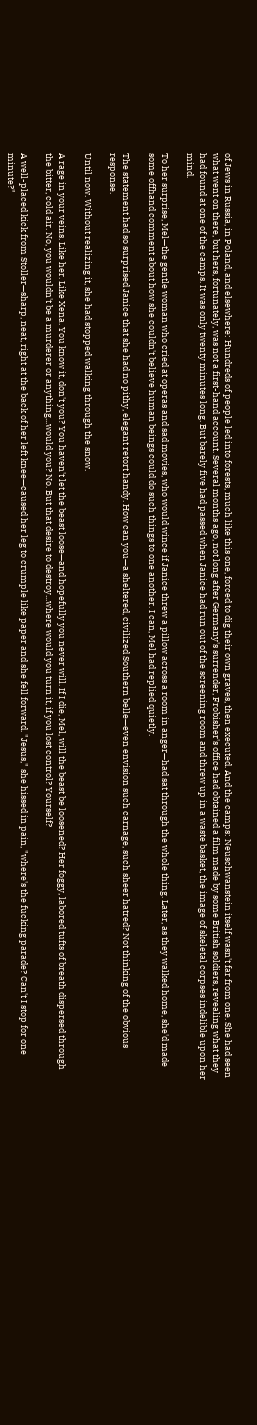of Jews in Russia, in Poland, and elsewhere: Hundreds of people led into forests, much like this one, forced to dig their own graves, then executed. And the camps: Neuschwanstein itself wasn't far from one. She had seen what went on there, but hers, fortunately, was not a first-hand account. Several months ago, not long after Germany's surrender, Frobisher's office had obtained a film made by some British soldiers, revealing what they had found at one of the camps. It was only twenty minutes long. But barely five had passed when Janice had run out of the screening room and threw up in a waste basket, the image of skeletal corpses indelible upon her mind.

To her surprise, Mel—the gentle woman who cried at operas and sad movies, who would wince if Janice threw a pillow across a room in anger—had sat through the whole thing. Later, as they walked home, she'd made some offhand comment about how she couldn't believe human beings could do such things to one another. I can, Mel had replied quietly.

The statement had so surprised Janice that she had no pithy, elegant retort handy. How can you—a sheltered, civilized Southern belle—even envision such carnage, such sheer hatred? Not thinking of the obvious response.

Until now. Without realizing it, she had stopped walking through the snow.

A rage in your veins. Like her. Like Xena. You know it, don't you? You haven't let the beast loose—and hopefully you never will. If I die, Mel, will the beast be loosened? Her foggy, labored tufts of breath dispersed through the bitter, cold air. No, you wouldn't be a murderer or anything...would you? No. But that desire to destroy...where would you turn it, if you lost control? Yourself?

A well-placed kick from Stoller—sharp, neat, right at the back of her left knee—caused her leg to crumple like paper and she fell forward. "Jesus," she hissed in pain, "where's the fucking parade? Can't I stop for one minute?"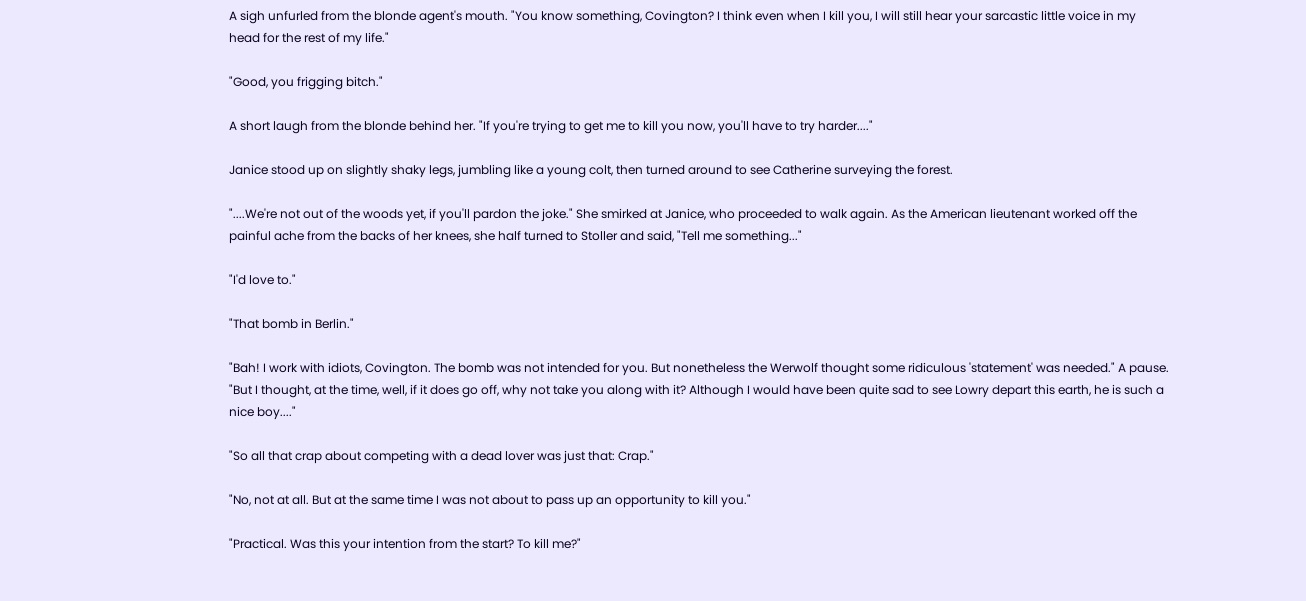A sigh unfurled from the blonde agent's mouth. "You know something, Covington? I think even when I kill you, I will still hear your sarcastic little voice in my head for the rest of my life."

"Good, you frigging bitch."

A short laugh from the blonde behind her. "If you're trying to get me to kill you now, you'll have to try harder...."

Janice stood up on slightly shaky legs, jumbling like a young colt, then turned around to see Catherine surveying the forest.

"....We're not out of the woods yet, if you'll pardon the joke." She smirked at Janice, who proceeded to walk again. As the American lieutenant worked off the painful ache from the backs of her knees, she half turned to Stoller and said, "Tell me something..."

"I'd love to."

"That bomb in Berlin."

"Bah! I work with idiots, Covington. The bomb was not intended for you. But nonetheless the Werwolf thought some ridiculous 'statement' was needed." A pause. "But I thought, at the time, well, if it does go off, why not take you along with it? Although I would have been quite sad to see Lowry depart this earth, he is such a nice boy...."

"So all that crap about competing with a dead lover was just that: Crap."

"No, not at all. But at the same time I was not about to pass up an opportunity to kill you."

"Practical. Was this your intention from the start? To kill me?"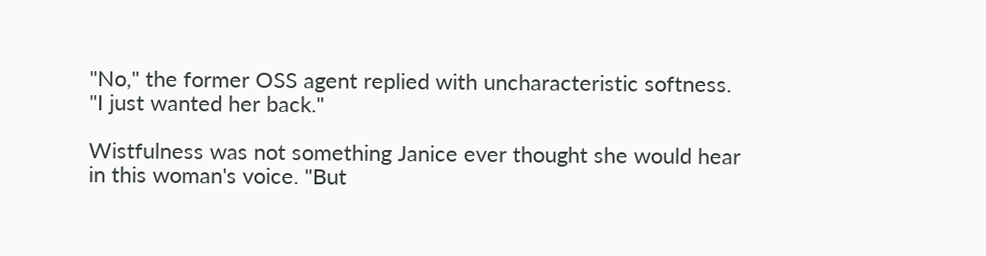"No," the former OSS agent replied with uncharacteristic softness. "I just wanted her back."

Wistfulness was not something Janice ever thought she would hear in this woman's voice. "But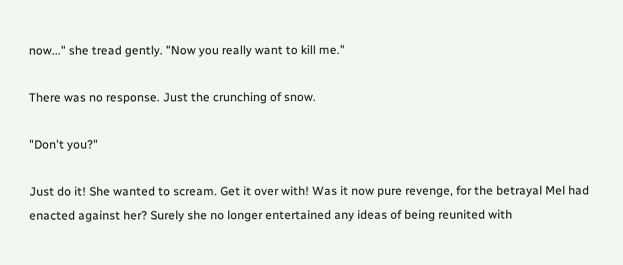now..." she tread gently. "Now you really want to kill me."

There was no response. Just the crunching of snow.

"Don't you?"

Just do it! She wanted to scream. Get it over with! Was it now pure revenge, for the betrayal Mel had enacted against her? Surely she no longer entertained any ideas of being reunited with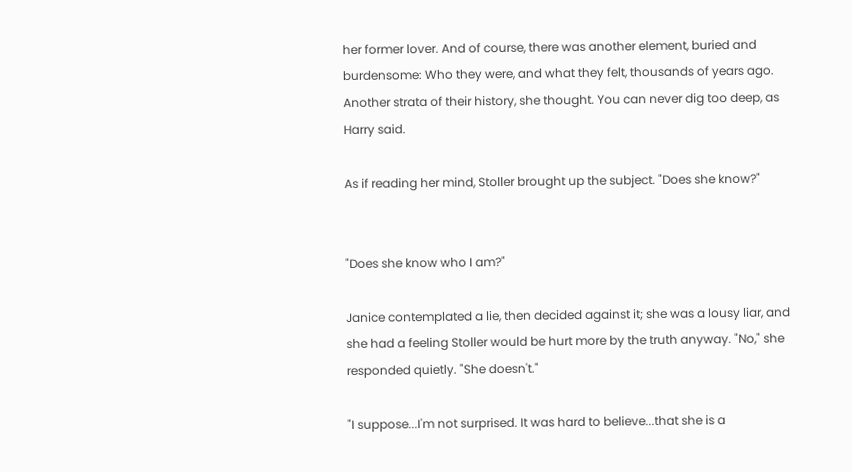her former lover. And of course, there was another element, buried and burdensome: Who they were, and what they felt, thousands of years ago. Another strata of their history, she thought. You can never dig too deep, as Harry said.

As if reading her mind, Stoller brought up the subject. "Does she know?"


"Does she know who I am?"

Janice contemplated a lie, then decided against it; she was a lousy liar, and she had a feeling Stoller would be hurt more by the truth anyway. "No," she responded quietly. "She doesn't."

"I suppose...I'm not surprised. It was hard to believe...that she is a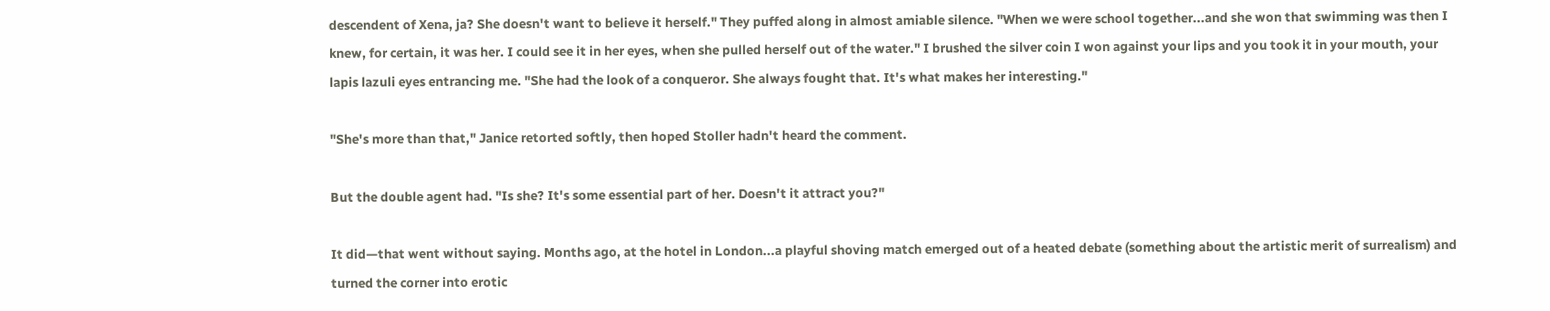descendent of Xena, ja? She doesn't want to believe it herself." They puffed along in almost amiable silence. "When we were school together...and she won that swimming was then I knew, for certain, it was her. I could see it in her eyes, when she pulled herself out of the water." I brushed the silver coin I won against your lips and you took it in your mouth, your lapis lazuli eyes entrancing me. "She had the look of a conqueror. She always fought that. It's what makes her interesting."

"She's more than that," Janice retorted softly, then hoped Stoller hadn't heard the comment.

But the double agent had. "Is she? It's some essential part of her. Doesn't it attract you?"

It did—that went without saying. Months ago, at the hotel in London...a playful shoving match emerged out of a heated debate (something about the artistic merit of surrealism) and turned the corner into erotic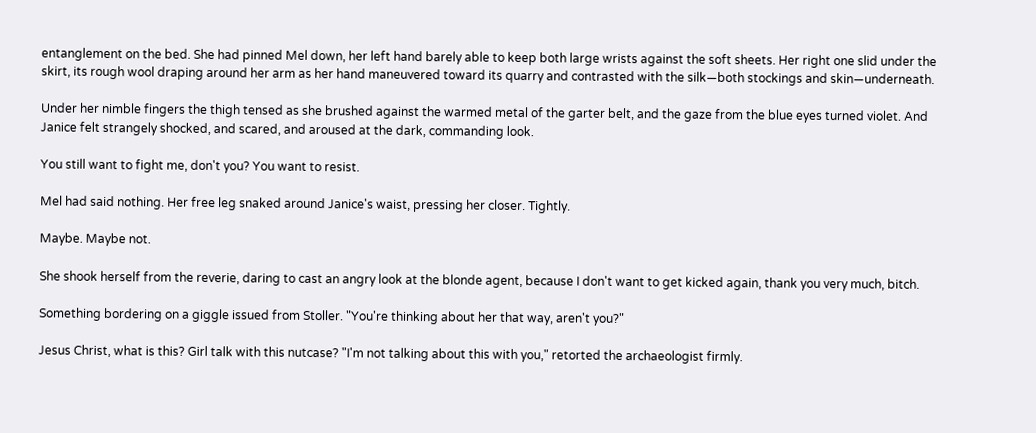entanglement on the bed. She had pinned Mel down, her left hand barely able to keep both large wrists against the soft sheets. Her right one slid under the skirt, its rough wool draping around her arm as her hand maneuvered toward its quarry and contrasted with the silk—both stockings and skin—underneath.

Under her nimble fingers the thigh tensed as she brushed against the warmed metal of the garter belt, and the gaze from the blue eyes turned violet. And Janice felt strangely shocked, and scared, and aroused at the dark, commanding look.

You still want to fight me, don't you? You want to resist.

Mel had said nothing. Her free leg snaked around Janice's waist, pressing her closer. Tightly.

Maybe. Maybe not.

She shook herself from the reverie, daring to cast an angry look at the blonde agent, because I don't want to get kicked again, thank you very much, bitch.

Something bordering on a giggle issued from Stoller. "You're thinking about her that way, aren't you?"

Jesus Christ, what is this? Girl talk with this nutcase? "I'm not talking about this with you," retorted the archaeologist firmly.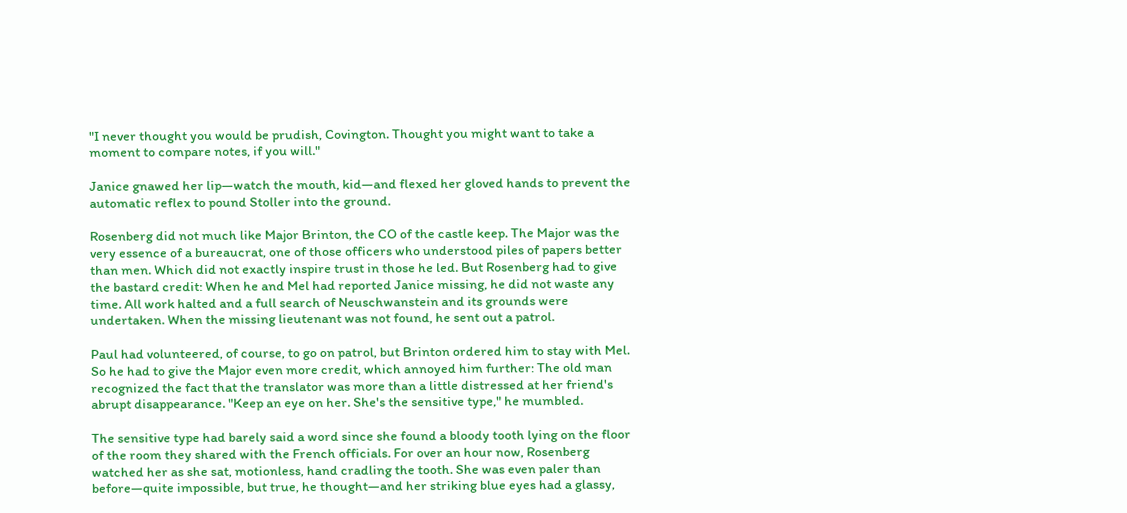"I never thought you would be prudish, Covington. Thought you might want to take a moment to compare notes, if you will."

Janice gnawed her lip—watch the mouth, kid—and flexed her gloved hands to prevent the automatic reflex to pound Stoller into the ground.

Rosenberg did not much like Major Brinton, the CO of the castle keep. The Major was the very essence of a bureaucrat, one of those officers who understood piles of papers better than men. Which did not exactly inspire trust in those he led. But Rosenberg had to give the bastard credit: When he and Mel had reported Janice missing, he did not waste any time. All work halted and a full search of Neuschwanstein and its grounds were undertaken. When the missing lieutenant was not found, he sent out a patrol.

Paul had volunteered, of course, to go on patrol, but Brinton ordered him to stay with Mel. So he had to give the Major even more credit, which annoyed him further: The old man recognized the fact that the translator was more than a little distressed at her friend's abrupt disappearance. "Keep an eye on her. She's the sensitive type," he mumbled.

The sensitive type had barely said a word since she found a bloody tooth lying on the floor of the room they shared with the French officials. For over an hour now, Rosenberg watched her as she sat, motionless, hand cradling the tooth. She was even paler than before—quite impossible, but true, he thought—and her striking blue eyes had a glassy,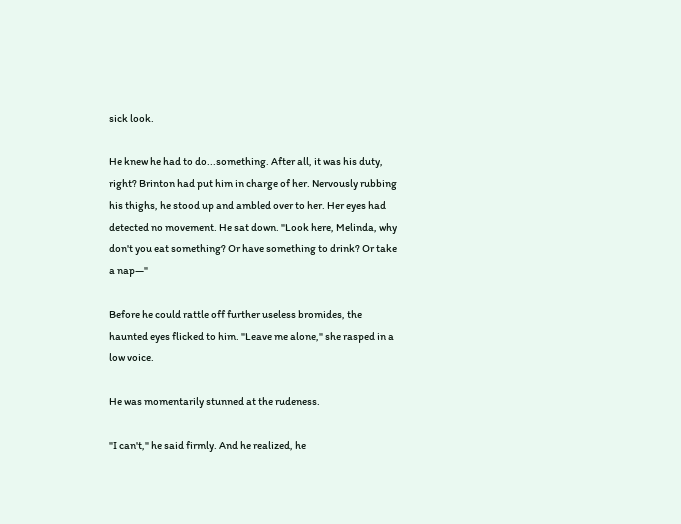sick look.

He knew he had to do...something. After all, it was his duty, right? Brinton had put him in charge of her. Nervously rubbing his thighs, he stood up and ambled over to her. Her eyes had detected no movement. He sat down. "Look here, Melinda, why don't you eat something? Or have something to drink? Or take a nap—"

Before he could rattle off further useless bromides, the haunted eyes flicked to him. "Leave me alone," she rasped in a low voice.

He was momentarily stunned at the rudeness.

"I can't," he said firmly. And he realized, he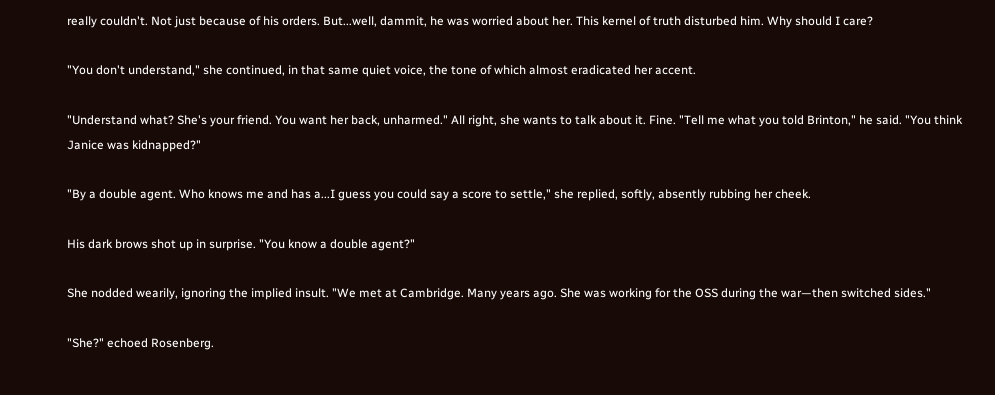really couldn't. Not just because of his orders. But...well, dammit, he was worried about her. This kernel of truth disturbed him. Why should I care?

"You don't understand," she continued, in that same quiet voice, the tone of which almost eradicated her accent.

"Understand what? She's your friend. You want her back, unharmed." All right, she wants to talk about it. Fine. "Tell me what you told Brinton," he said. "You think Janice was kidnapped?"

"By a double agent. Who knows me and has a...I guess you could say a score to settle," she replied, softly, absently rubbing her cheek.

His dark brows shot up in surprise. "You know a double agent?"

She nodded wearily, ignoring the implied insult. "We met at Cambridge. Many years ago. She was working for the OSS during the war—then switched sides."

"She?" echoed Rosenberg.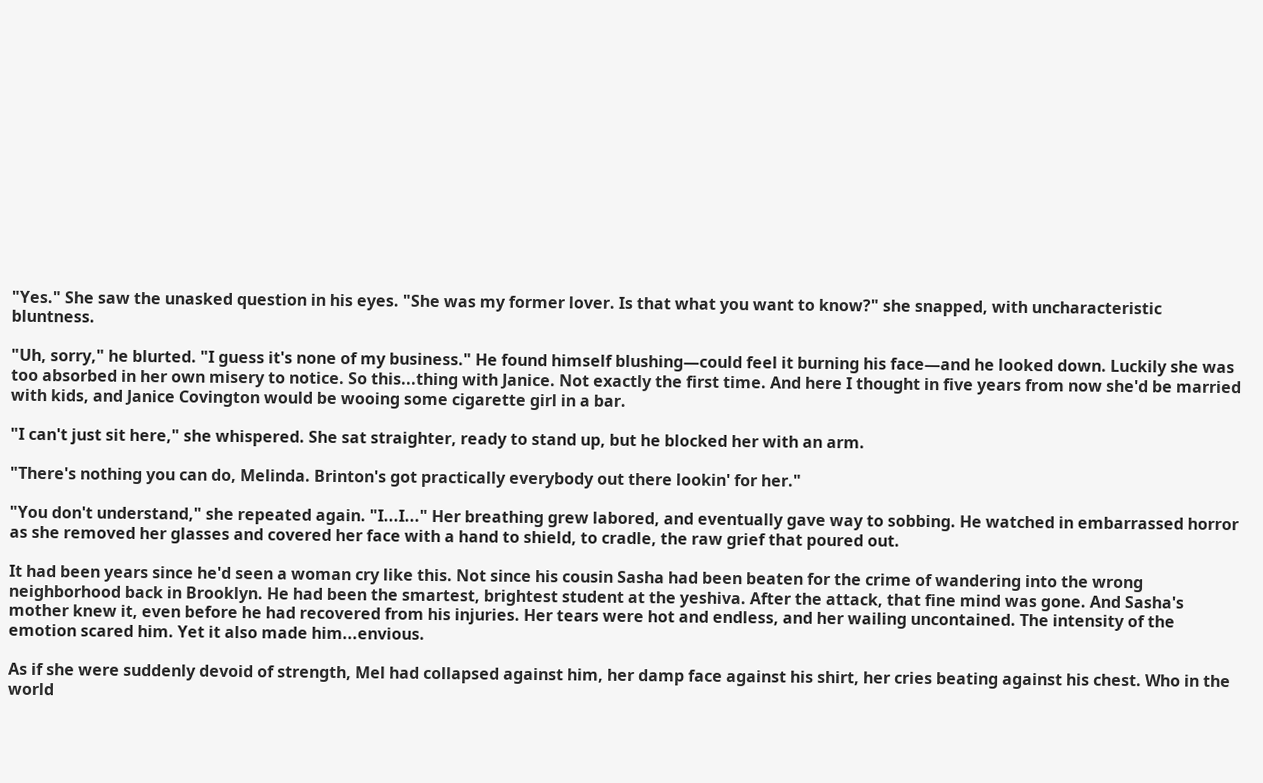"Yes." She saw the unasked question in his eyes. "She was my former lover. Is that what you want to know?" she snapped, with uncharacteristic bluntness.

"Uh, sorry," he blurted. "I guess it's none of my business." He found himself blushing—could feel it burning his face—and he looked down. Luckily she was too absorbed in her own misery to notice. So this...thing with Janice. Not exactly the first time. And here I thought in five years from now she'd be married with kids, and Janice Covington would be wooing some cigarette girl in a bar.

"I can't just sit here," she whispered. She sat straighter, ready to stand up, but he blocked her with an arm.

"There's nothing you can do, Melinda. Brinton's got practically everybody out there lookin' for her."

"You don't understand," she repeated again. "I...I..." Her breathing grew labored, and eventually gave way to sobbing. He watched in embarrassed horror as she removed her glasses and covered her face with a hand to shield, to cradle, the raw grief that poured out.

It had been years since he'd seen a woman cry like this. Not since his cousin Sasha had been beaten for the crime of wandering into the wrong neighborhood back in Brooklyn. He had been the smartest, brightest student at the yeshiva. After the attack, that fine mind was gone. And Sasha's mother knew it, even before he had recovered from his injuries. Her tears were hot and endless, and her wailing uncontained. The intensity of the emotion scared him. Yet it also made him...envious.

As if she were suddenly devoid of strength, Mel had collapsed against him, her damp face against his shirt, her cries beating against his chest. Who in the world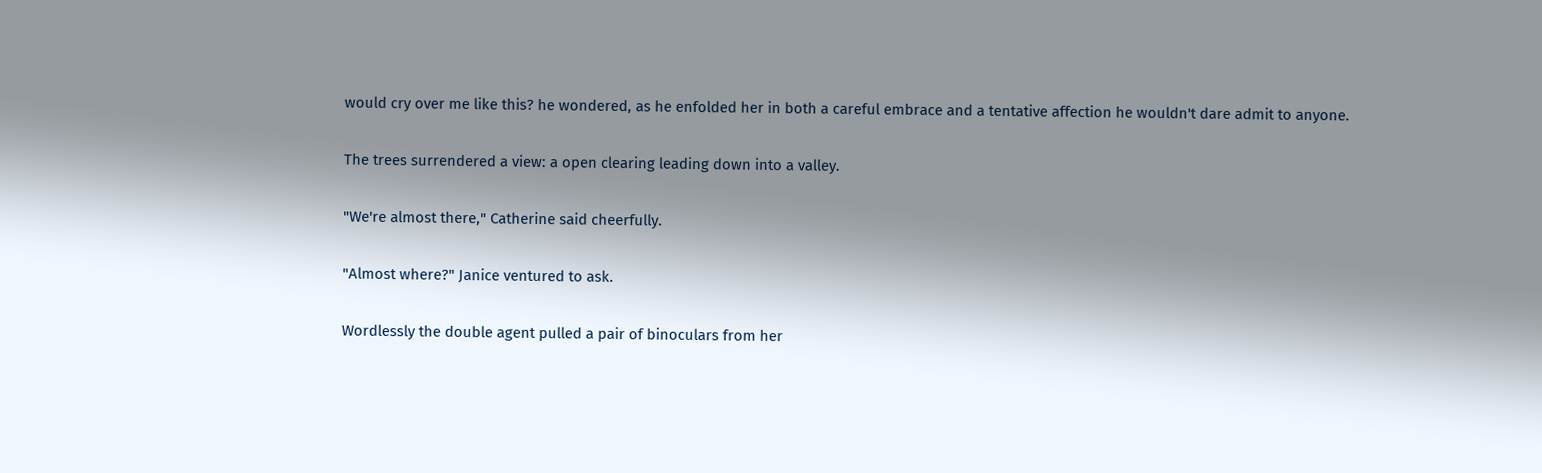would cry over me like this? he wondered, as he enfolded her in both a careful embrace and a tentative affection he wouldn't dare admit to anyone.

The trees surrendered a view: a open clearing leading down into a valley.

"We're almost there," Catherine said cheerfully.

"Almost where?" Janice ventured to ask.

Wordlessly the double agent pulled a pair of binoculars from her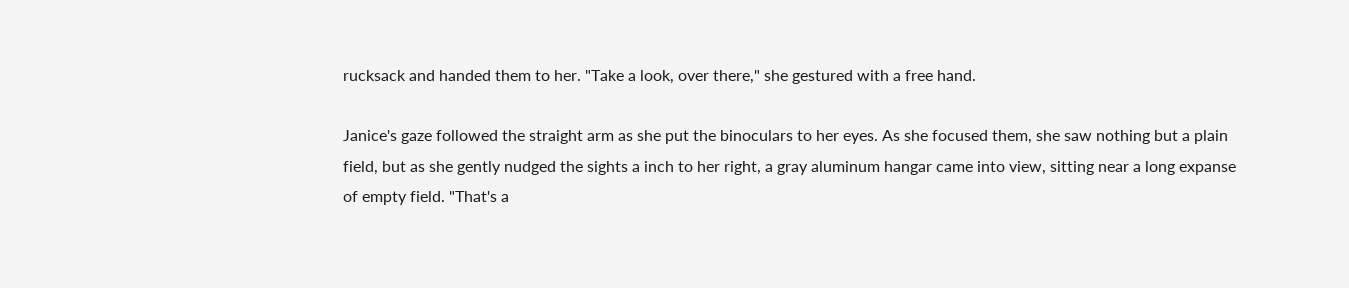rucksack and handed them to her. "Take a look, over there," she gestured with a free hand.

Janice's gaze followed the straight arm as she put the binoculars to her eyes. As she focused them, she saw nothing but a plain field, but as she gently nudged the sights a inch to her right, a gray aluminum hangar came into view, sitting near a long expanse of empty field. "That's a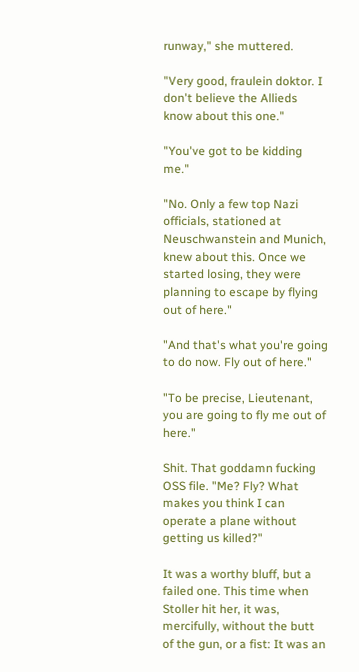runway," she muttered.

"Very good, fraulein doktor. I don't believe the Allieds know about this one."

"You've got to be kidding me."

"No. Only a few top Nazi officials, stationed at Neuschwanstein and Munich, knew about this. Once we started losing, they were planning to escape by flying out of here."

"And that's what you're going to do now. Fly out of here."

"To be precise, Lieutenant, you are going to fly me out of here."

Shit. That goddamn fucking OSS file. "Me? Fly? What makes you think I can operate a plane without getting us killed?"

It was a worthy bluff, but a failed one. This time when Stoller hit her, it was, mercifully, without the butt of the gun, or a fist: It was an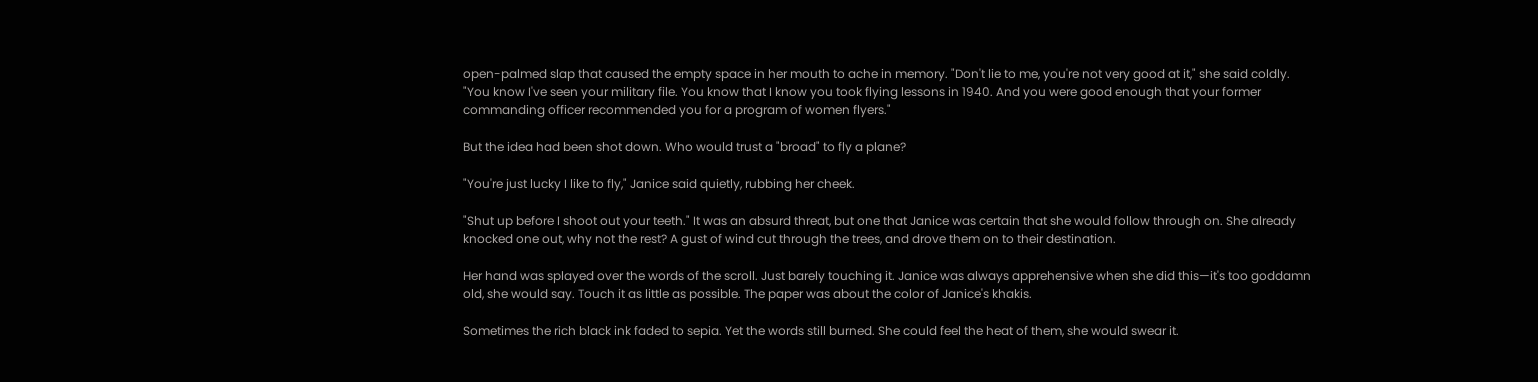open-palmed slap that caused the empty space in her mouth to ache in memory. "Don't lie to me, you're not very good at it," she said coldly. "You know I've seen your military file. You know that I know you took flying lessons in 1940. And you were good enough that your former commanding officer recommended you for a program of women flyers."

But the idea had been shot down. Who would trust a "broad" to fly a plane?

"You're just lucky I like to fly," Janice said quietly, rubbing her cheek.

"Shut up before I shoot out your teeth." It was an absurd threat, but one that Janice was certain that she would follow through on. She already knocked one out, why not the rest? A gust of wind cut through the trees, and drove them on to their destination.

Her hand was splayed over the words of the scroll. Just barely touching it. Janice was always apprehensive when she did this—it's too goddamn old, she would say. Touch it as little as possible. The paper was about the color of Janice's khakis.

Sometimes the rich black ink faded to sepia. Yet the words still burned. She could feel the heat of them, she would swear it.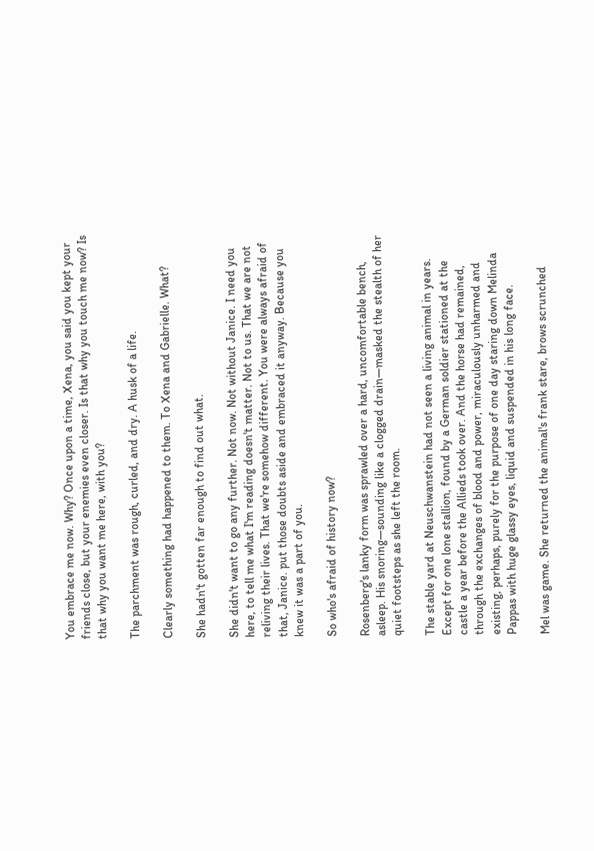You embrace me now. Why? Once upon a time, Xena, you said you kept your friends close, but your enemies even closer. Is that why you touch me now? Is that why you want me here, with you?

The parchment was rough, curled, and dry. A husk of a life.

Clearly something had happened to them. To Xena and Gabrielle. What?

She hadn't gotten far enough to find out what.

She didn't want to go any further. Not now. Not without Janice. I need you here, to tell me what I'm reading doesn't matter. Not to us. That we are not reliving their lives. That we're somehow different. You were always afraid of that, Janice. put those doubts aside and embraced it anyway. Because you knew it was a part of you.

So who's afraid of history now?

Rosenberg's lanky form was sprawled over a hard, uncomfortable bench, asleep. His snoring—sounding like a clogged drain—masked the stealth of her quiet footsteps as she left the room.

The stable yard at Neuschwanstein had not seen a living animal in years. Except for one lone stallion, found by a German soldier stationed at the castle a year before the Allieds took over. And the horse had remained, through the exchanges of blood and power, miraculously unharmed and existing, perhaps, purely for the purpose of one day staring down Melinda Pappas with huge glassy eyes, liquid and suspended in his long face.

Mel was game. She returned the animal's frank stare, brows scrunched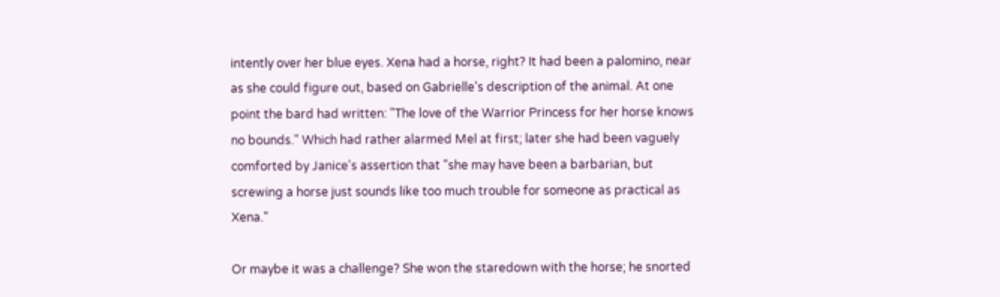intently over her blue eyes. Xena had a horse, right? It had been a palomino, near as she could figure out, based on Gabrielle's description of the animal. At one point the bard had written: "The love of the Warrior Princess for her horse knows no bounds." Which had rather alarmed Mel at first; later she had been vaguely comforted by Janice's assertion that "she may have been a barbarian, but screwing a horse just sounds like too much trouble for someone as practical as Xena."

Or maybe it was a challenge? She won the staredown with the horse; he snorted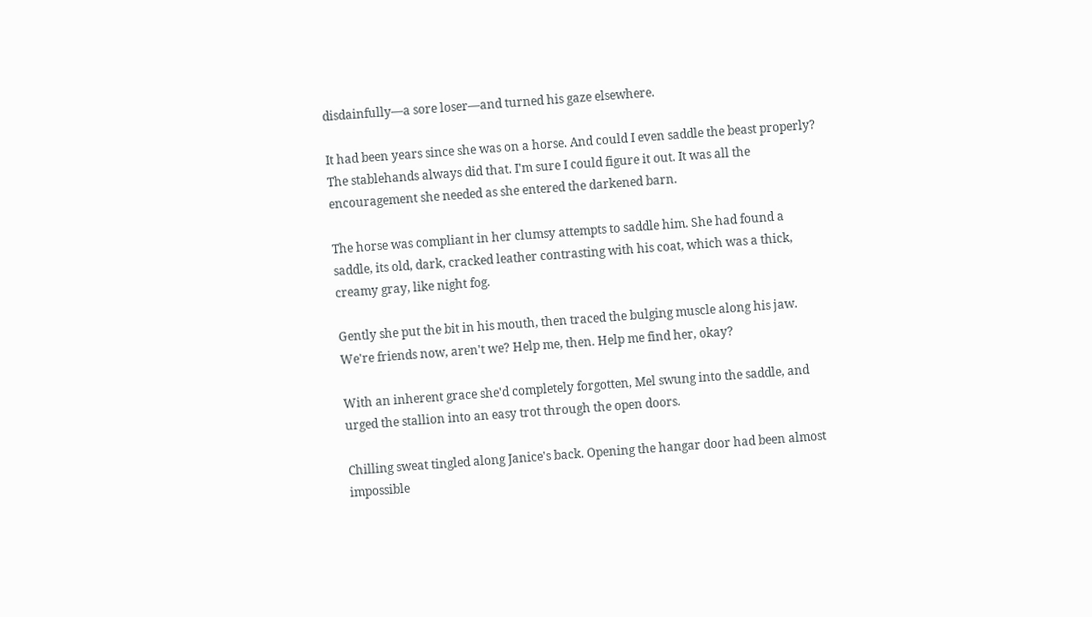disdainfully—a sore loser—and turned his gaze elsewhere.

It had been years since she was on a horse. And could I even saddle the beast properly? The stablehands always did that. I'm sure I could figure it out. It was all the encouragement she needed as she entered the darkened barn.

The horse was compliant in her clumsy attempts to saddle him. She had found a saddle, its old, dark, cracked leather contrasting with his coat, which was a thick, creamy gray, like night fog.

Gently she put the bit in his mouth, then traced the bulging muscle along his jaw. We're friends now, aren't we? Help me, then. Help me find her, okay?

With an inherent grace she'd completely forgotten, Mel swung into the saddle, and urged the stallion into an easy trot through the open doors.

Chilling sweat tingled along Janice's back. Opening the hangar door had been almost impossible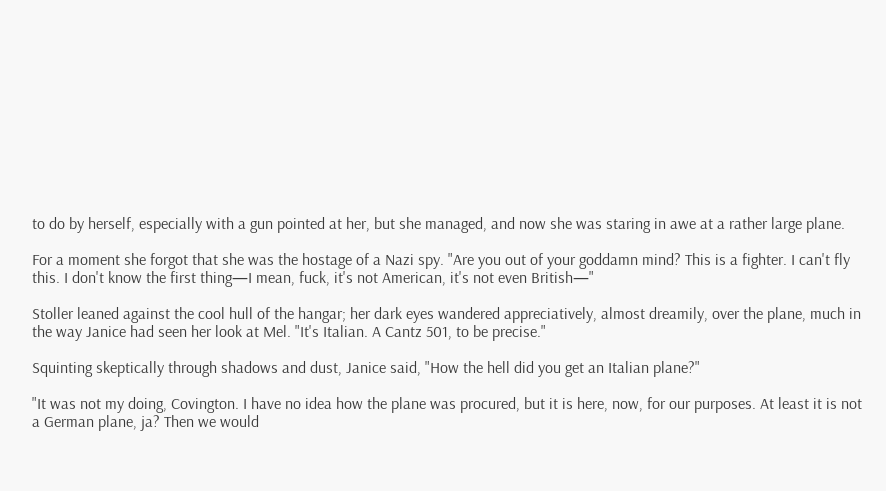to do by herself, especially with a gun pointed at her, but she managed, and now she was staring in awe at a rather large plane.

For a moment she forgot that she was the hostage of a Nazi spy. "Are you out of your goddamn mind? This is a fighter. I can't fly this. I don't know the first thing—I mean, fuck, it's not American, it's not even British—"

Stoller leaned against the cool hull of the hangar; her dark eyes wandered appreciatively, almost dreamily, over the plane, much in the way Janice had seen her look at Mel. "It's Italian. A Cantz 501, to be precise."

Squinting skeptically through shadows and dust, Janice said, "How the hell did you get an Italian plane?"

"It was not my doing, Covington. I have no idea how the plane was procured, but it is here, now, for our purposes. At least it is not a German plane, ja? Then we would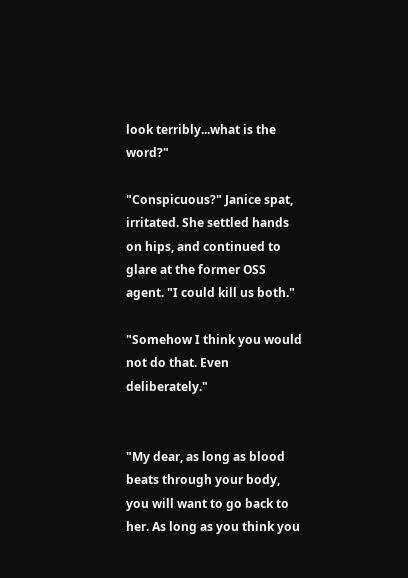look terribly...what is the word?"

"Conspicuous?" Janice spat, irritated. She settled hands on hips, and continued to glare at the former OSS agent. "I could kill us both."

"Somehow I think you would not do that. Even deliberately."


"My dear, as long as blood beats through your body, you will want to go back to her. As long as you think you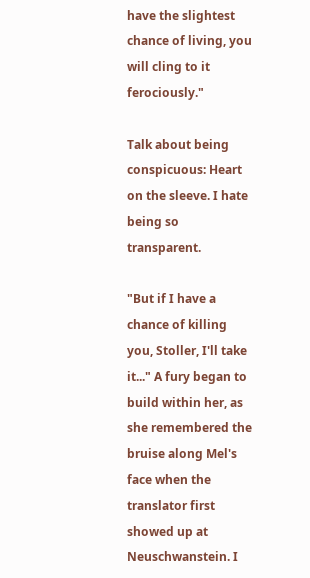have the slightest chance of living, you will cling to it ferociously."

Talk about being conspicuous: Heart on the sleeve. I hate being so transparent.

"But if I have a chance of killing you, Stoller, I'll take it..." A fury began to build within her, as she remembered the bruise along Mel's face when the translator first showed up at Neuschwanstein. I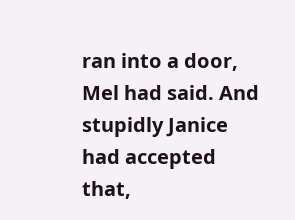ran into a door, Mel had said. And stupidly Janice had accepted that,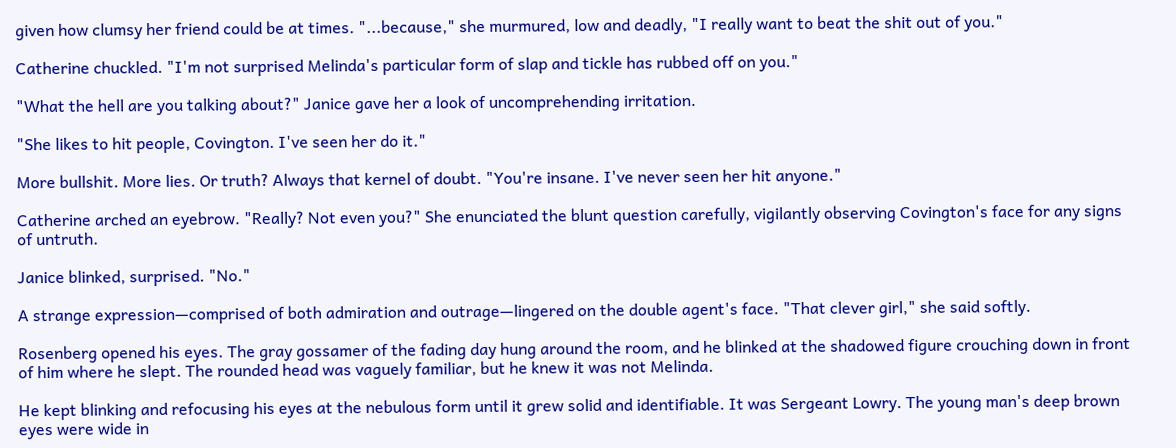given how clumsy her friend could be at times. "...because," she murmured, low and deadly, "I really want to beat the shit out of you."

Catherine chuckled. "I'm not surprised Melinda's particular form of slap and tickle has rubbed off on you."

"What the hell are you talking about?" Janice gave her a look of uncomprehending irritation.

"She likes to hit people, Covington. I've seen her do it."

More bullshit. More lies. Or truth? Always that kernel of doubt. "You're insane. I've never seen her hit anyone."

Catherine arched an eyebrow. "Really? Not even you?" She enunciated the blunt question carefully, vigilantly observing Covington's face for any signs of untruth.

Janice blinked, surprised. "No."

A strange expression—comprised of both admiration and outrage—lingered on the double agent's face. "That clever girl," she said softly.

Rosenberg opened his eyes. The gray gossamer of the fading day hung around the room, and he blinked at the shadowed figure crouching down in front of him where he slept. The rounded head was vaguely familiar, but he knew it was not Melinda.

He kept blinking and refocusing his eyes at the nebulous form until it grew solid and identifiable. It was Sergeant Lowry. The young man's deep brown eyes were wide in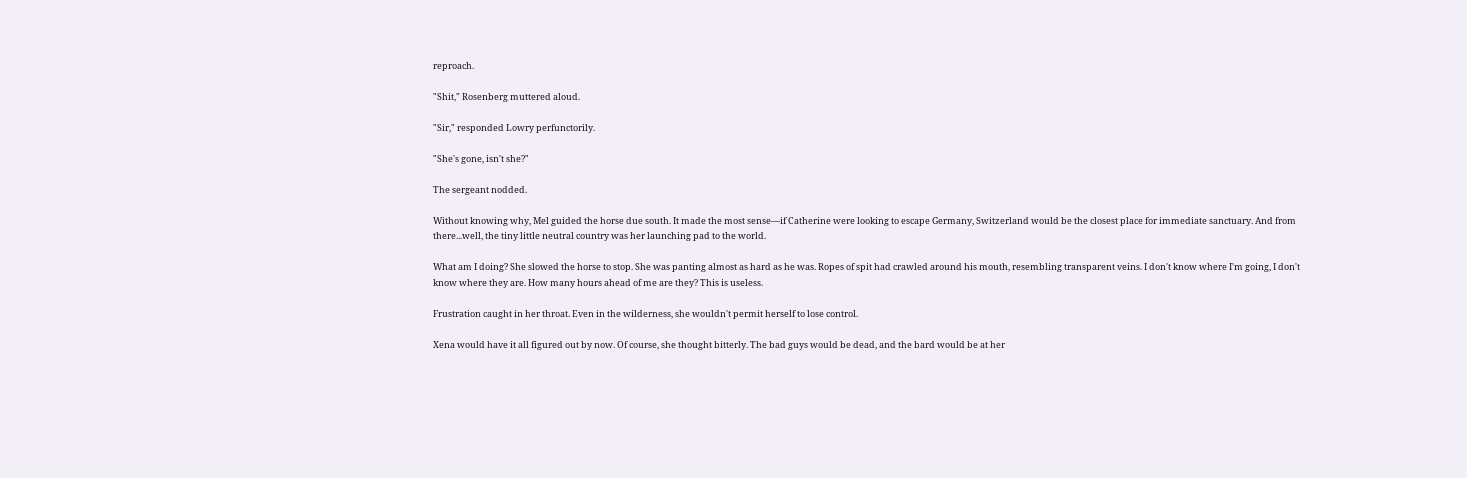reproach.

"Shit," Rosenberg muttered aloud.

"Sir," responded Lowry perfunctorily.

"She's gone, isn't she?"

The sergeant nodded.

Without knowing why, Mel guided the horse due south. It made the most sense—if Catherine were looking to escape Germany, Switzerland would be the closest place for immediate sanctuary. And from there...well, the tiny little neutral country was her launching pad to the world.

What am I doing? She slowed the horse to stop. She was panting almost as hard as he was. Ropes of spit had crawled around his mouth, resembling transparent veins. I don't know where I'm going, I don't know where they are. How many hours ahead of me are they? This is useless.

Frustration caught in her throat. Even in the wilderness, she wouldn't permit herself to lose control.

Xena would have it all figured out by now. Of course, she thought bitterly. The bad guys would be dead, and the bard would be at her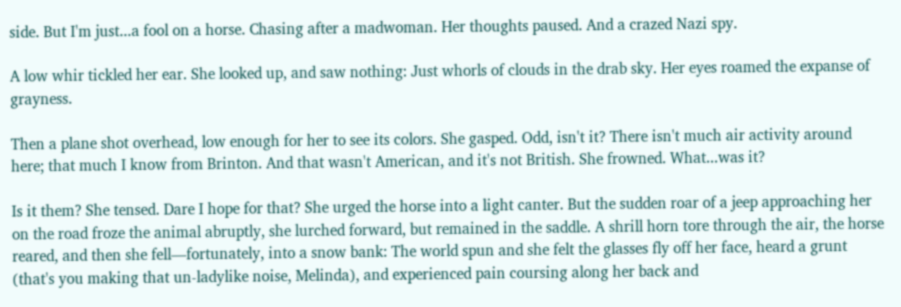side. But I'm just...a fool on a horse. Chasing after a madwoman. Her thoughts paused. And a crazed Nazi spy.

A low whir tickled her ear. She looked up, and saw nothing: Just whorls of clouds in the drab sky. Her eyes roamed the expanse of grayness.

Then a plane shot overhead, low enough for her to see its colors. She gasped. Odd, isn't it? There isn't much air activity around here; that much I know from Brinton. And that wasn't American, and it's not British. She frowned. What...was it?

Is it them? She tensed. Dare I hope for that? She urged the horse into a light canter. But the sudden roar of a jeep approaching her on the road froze the animal abruptly, she lurched forward, but remained in the saddle. A shrill horn tore through the air, the horse reared, and then she fell—fortunately, into a snow bank: The world spun and she felt the glasses fly off her face, heard a grunt (that's you making that un-ladylike noise, Melinda), and experienced pain coursing along her back and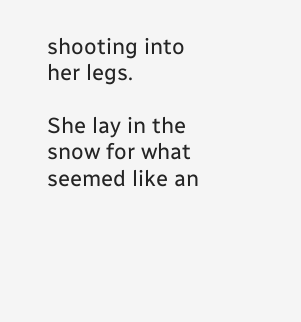shooting into her legs.

She lay in the snow for what seemed like an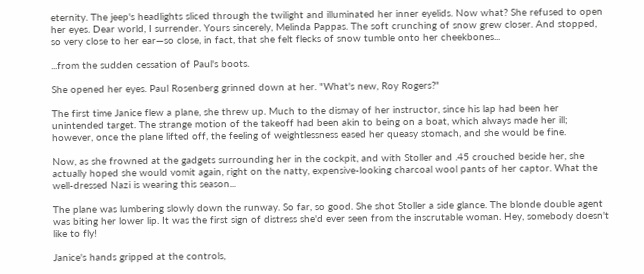eternity. The jeep's headlights sliced through the twilight and illuminated her inner eyelids. Now what? She refused to open her eyes. Dear world, I surrender. Yours sincerely, Melinda Pappas. The soft crunching of snow grew closer. And stopped, so very close to her ear—so close, in fact, that she felt flecks of snow tumble onto her cheekbones...

...from the sudden cessation of Paul's boots.

She opened her eyes. Paul Rosenberg grinned down at her. "What's new, Roy Rogers?"

The first time Janice flew a plane, she threw up. Much to the dismay of her instructor, since his lap had been her unintended target. The strange motion of the takeoff had been akin to being on a boat, which always made her ill; however, once the plane lifted off, the feeling of weightlessness eased her queasy stomach, and she would be fine.

Now, as she frowned at the gadgets surrounding her in the cockpit, and with Stoller and .45 crouched beside her, she actually hoped she would vomit again, right on the natty, expensive-looking charcoal wool pants of her captor. What the well-dressed Nazi is wearing this season...

The plane was lumbering slowly down the runway. So far, so good. She shot Stoller a side glance. The blonde double agent was biting her lower lip. It was the first sign of distress she'd ever seen from the inscrutable woman. Hey, somebody doesn't like to fly!

Janice's hands gripped at the controls,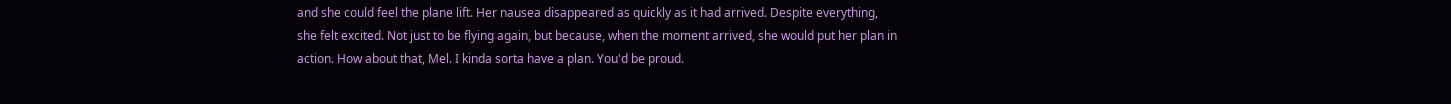and she could feel the plane lift. Her nausea disappeared as quickly as it had arrived. Despite everything, she felt excited. Not just to be flying again, but because, when the moment arrived, she would put her plan in action. How about that, Mel. I kinda sorta have a plan. You'd be proud.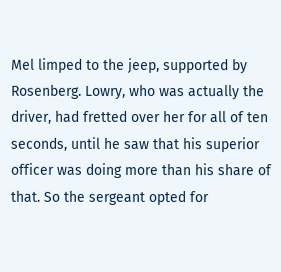Mel limped to the jeep, supported by Rosenberg. Lowry, who was actually the driver, had fretted over her for all of ten seconds, until he saw that his superior officer was doing more than his share of that. So the sergeant opted for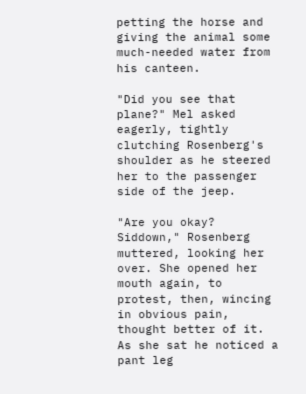petting the horse and giving the animal some much-needed water from his canteen.

"Did you see that plane?" Mel asked eagerly, tightly clutching Rosenberg's shoulder as he steered her to the passenger side of the jeep.

"Are you okay? Siddown," Rosenberg muttered, looking her over. She opened her mouth again, to protest, then, wincing in obvious pain, thought better of it. As she sat he noticed a pant leg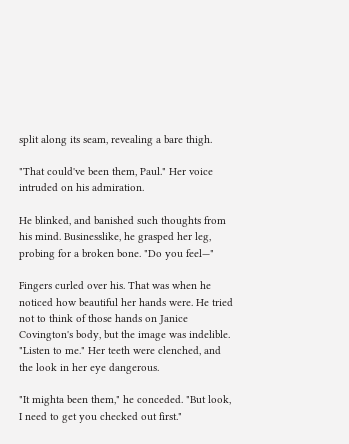split along its seam, revealing a bare thigh.

"That could've been them, Paul." Her voice intruded on his admiration.

He blinked, and banished such thoughts from his mind. Businesslike, he grasped her leg, probing for a broken bone. "Do you feel—"

Fingers curled over his. That was when he noticed how beautiful her hands were. He tried not to think of those hands on Janice Covington's body, but the image was indelible. "Listen to me." Her teeth were clenched, and the look in her eye dangerous.

"It mighta been them," he conceded. "But look, I need to get you checked out first."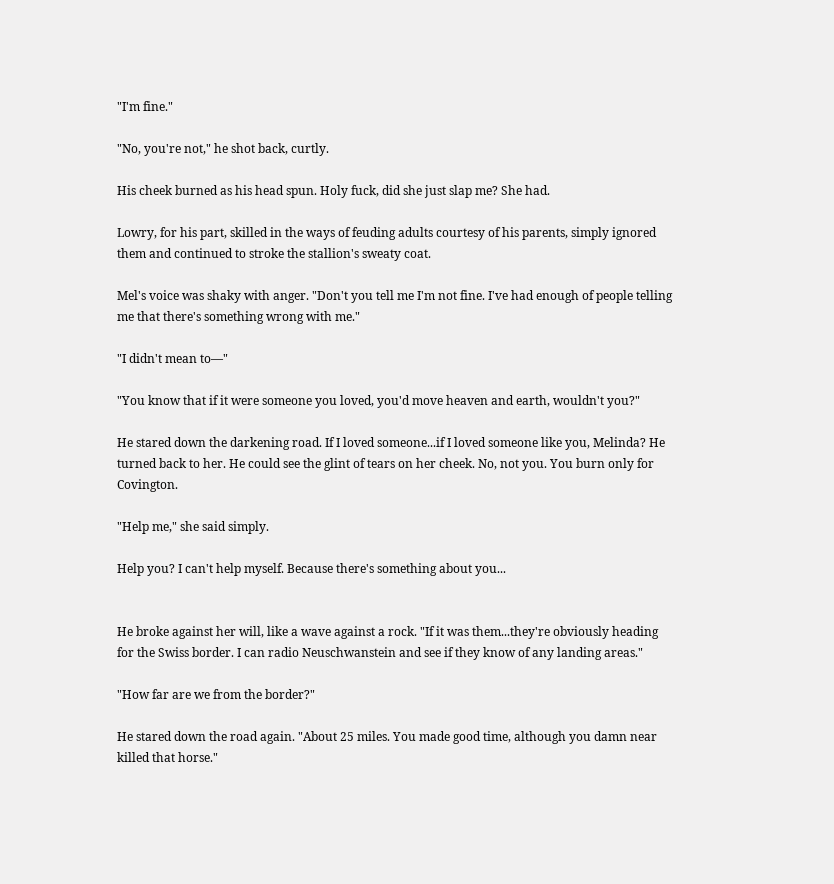"I'm fine."

"No, you're not," he shot back, curtly.

His cheek burned as his head spun. Holy fuck, did she just slap me? She had.

Lowry, for his part, skilled in the ways of feuding adults courtesy of his parents, simply ignored them and continued to stroke the stallion's sweaty coat.

Mel's voice was shaky with anger. "Don't you tell me I'm not fine. I've had enough of people telling me that there's something wrong with me."

"I didn't mean to—"

"You know that if it were someone you loved, you'd move heaven and earth, wouldn't you?"

He stared down the darkening road. If I loved someone...if I loved someone like you, Melinda? He turned back to her. He could see the glint of tears on her cheek. No, not you. You burn only for Covington.

"Help me," she said simply.

Help you? I can't help myself. Because there's something about you...


He broke against her will, like a wave against a rock. "If it was them...they're obviously heading for the Swiss border. I can radio Neuschwanstein and see if they know of any landing areas."

"How far are we from the border?"

He stared down the road again. "About 25 miles. You made good time, although you damn near killed that horse."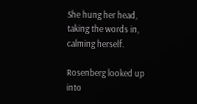She hung her head, taking the words in, calming herself.

Rosenberg looked up into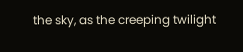the sky, as the creeping twilight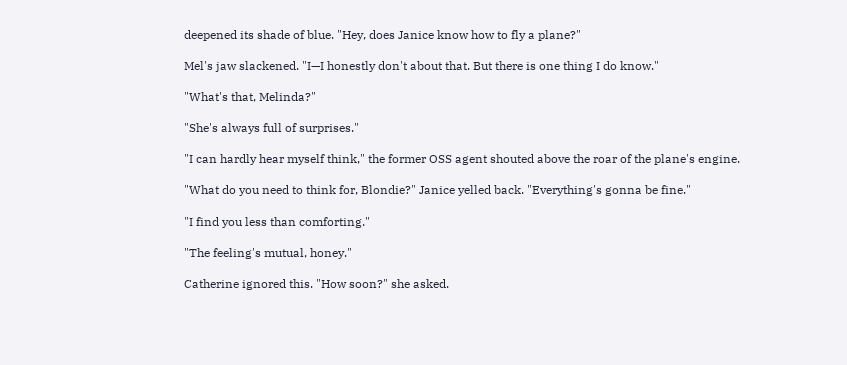deepened its shade of blue. "Hey, does Janice know how to fly a plane?"

Mel's jaw slackened. "I—I honestly don't about that. But there is one thing I do know."

"What's that, Melinda?"

"She's always full of surprises."

"I can hardly hear myself think," the former OSS agent shouted above the roar of the plane's engine.

"What do you need to think for, Blondie?" Janice yelled back. "Everything's gonna be fine."

"I find you less than comforting."

"The feeling's mutual, honey."

Catherine ignored this. "How soon?" she asked.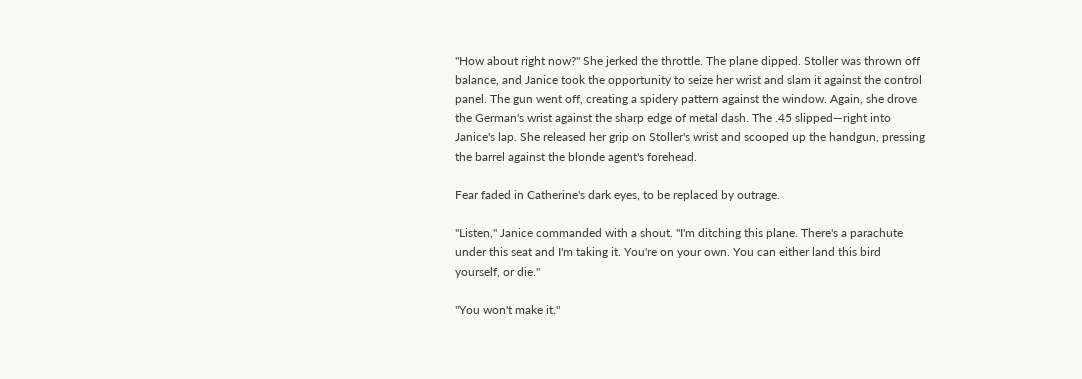"How about right now?" She jerked the throttle. The plane dipped. Stoller was thrown off balance, and Janice took the opportunity to seize her wrist and slam it against the control panel. The gun went off, creating a spidery pattern against the window. Again, she drove the German's wrist against the sharp edge of metal dash. The .45 slipped—right into Janice's lap. She released her grip on Stoller's wrist and scooped up the handgun, pressing the barrel against the blonde agent's forehead.

Fear faded in Catherine's dark eyes, to be replaced by outrage.

"Listen," Janice commanded with a shout. "I'm ditching this plane. There's a parachute under this seat and I'm taking it. You're on your own. You can either land this bird yourself, or die."

"You won't make it."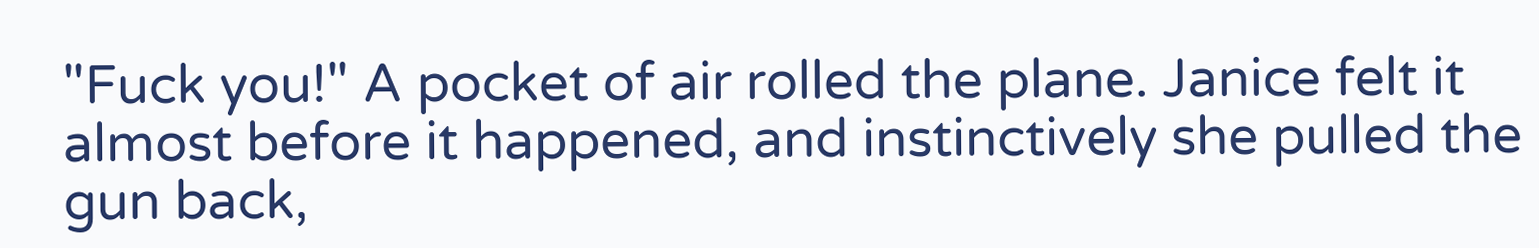"Fuck you!" A pocket of air rolled the plane. Janice felt it almost before it happened, and instinctively she pulled the gun back,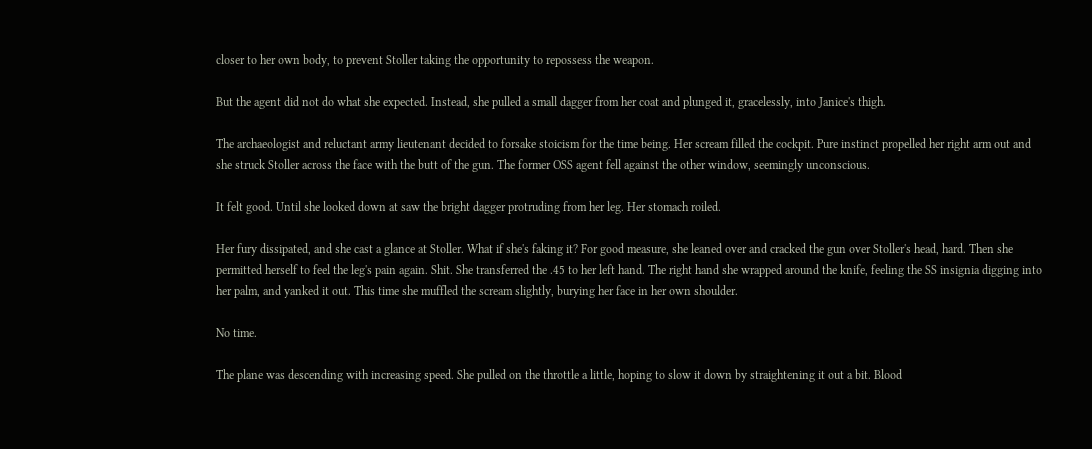closer to her own body, to prevent Stoller taking the opportunity to repossess the weapon.

But the agent did not do what she expected. Instead, she pulled a small dagger from her coat and plunged it, gracelessly, into Janice's thigh.

The archaeologist and reluctant army lieutenant decided to forsake stoicism for the time being. Her scream filled the cockpit. Pure instinct propelled her right arm out and she struck Stoller across the face with the butt of the gun. The former OSS agent fell against the other window, seemingly unconscious.

It felt good. Until she looked down at saw the bright dagger protruding from her leg. Her stomach roiled.

Her fury dissipated, and she cast a glance at Stoller. What if she's faking it? For good measure, she leaned over and cracked the gun over Stoller's head, hard. Then she permitted herself to feel the leg's pain again. Shit. She transferred the .45 to her left hand. The right hand she wrapped around the knife, feeling the SS insignia digging into her palm, and yanked it out. This time she muffled the scream slightly, burying her face in her own shoulder.

No time.

The plane was descending with increasing speed. She pulled on the throttle a little, hoping to slow it down by straightening it out a bit. Blood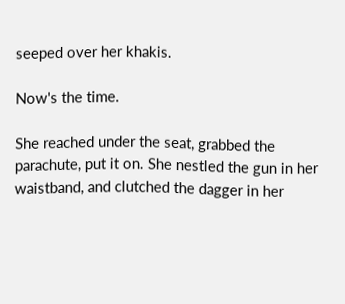seeped over her khakis.

Now's the time.

She reached under the seat, grabbed the parachute, put it on. She nestled the gun in her waistband, and clutched the dagger in her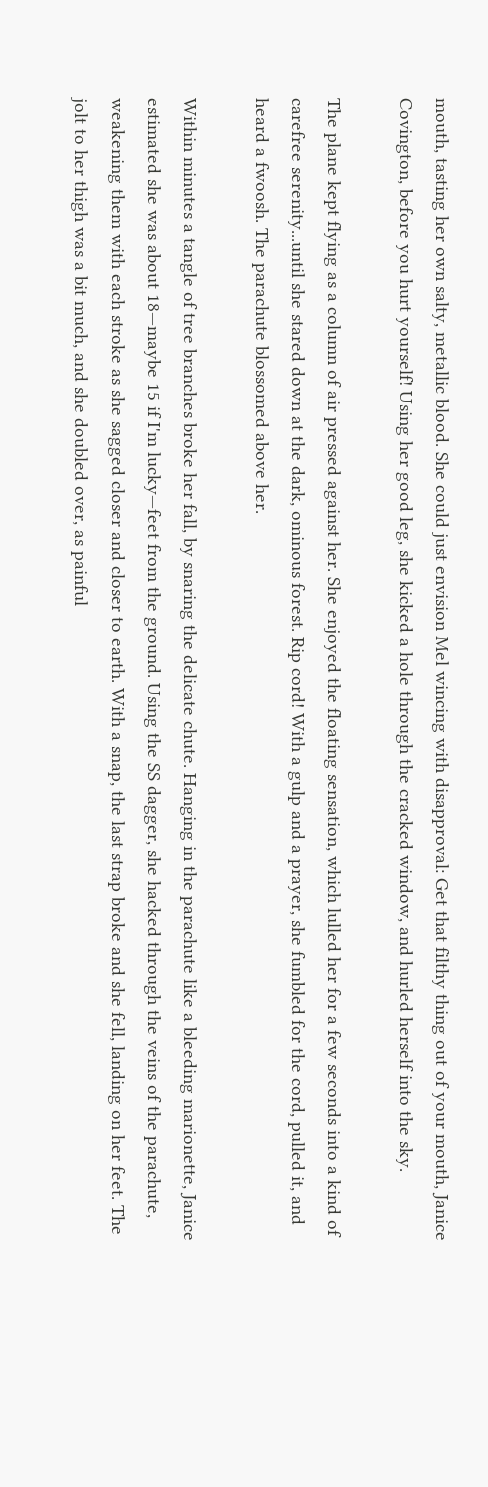mouth, tasting her own salty, metallic blood. She could just envision Mel wincing with disapproval: Get that filthy thing out of your mouth, Janice Covington, before you hurt yourself! Using her good leg, she kicked a hole through the cracked window, and hurled herself into the sky.

The plane kept flying as a column of air pressed against her. She enjoyed the floating sensation, which lulled her for a few seconds into a kind of carefree serenity...until she stared down at the dark, ominous forest. Rip cord! With a gulp and a prayer, she fumbled for the cord, pulled it, and heard a fwoosh. The parachute blossomed above her.

Within minutes a tangle of tree branches broke her fall, by snaring the delicate chute. Hanging in the parachute like a bleeding marionette, Janice estimated she was about 18—maybe 15 if I'm lucky—feet from the ground. Using the SS dagger, she hacked through the veins of the parachute, weakening them with each stroke as she sagged closer and closer to earth. With a snap, the last strap broke and she fell, landing on her feet. The jolt to her thigh was a bit much, and she doubled over, as painful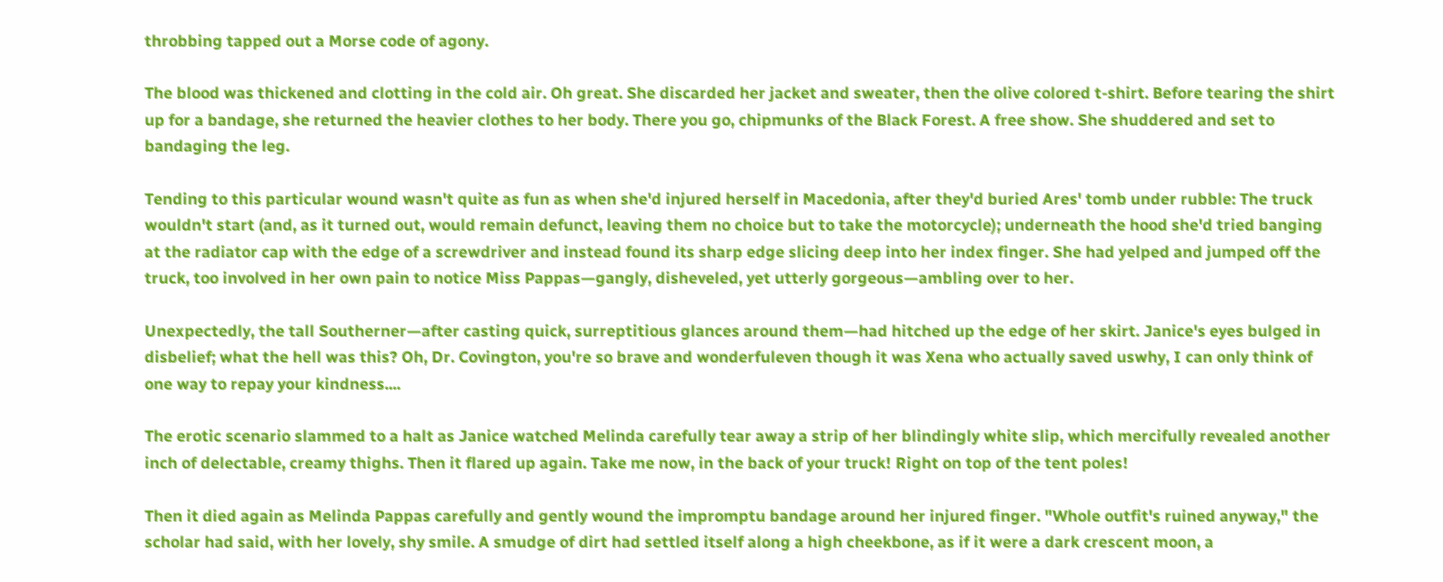throbbing tapped out a Morse code of agony.

The blood was thickened and clotting in the cold air. Oh great. She discarded her jacket and sweater, then the olive colored t-shirt. Before tearing the shirt up for a bandage, she returned the heavier clothes to her body. There you go, chipmunks of the Black Forest. A free show. She shuddered and set to bandaging the leg.

Tending to this particular wound wasn't quite as fun as when she'd injured herself in Macedonia, after they'd buried Ares' tomb under rubble: The truck wouldn't start (and, as it turned out, would remain defunct, leaving them no choice but to take the motorcycle); underneath the hood she'd tried banging at the radiator cap with the edge of a screwdriver and instead found its sharp edge slicing deep into her index finger. She had yelped and jumped off the truck, too involved in her own pain to notice Miss Pappas—gangly, disheveled, yet utterly gorgeous—ambling over to her.

Unexpectedly, the tall Southerner—after casting quick, surreptitious glances around them—had hitched up the edge of her skirt. Janice's eyes bulged in disbelief; what the hell was this? Oh, Dr. Covington, you're so brave and wonderfuleven though it was Xena who actually saved uswhy, I can only think of one way to repay your kindness....

The erotic scenario slammed to a halt as Janice watched Melinda carefully tear away a strip of her blindingly white slip, which mercifully revealed another inch of delectable, creamy thighs. Then it flared up again. Take me now, in the back of your truck! Right on top of the tent poles!

Then it died again as Melinda Pappas carefully and gently wound the impromptu bandage around her injured finger. "Whole outfit's ruined anyway," the scholar had said, with her lovely, shy smile. A smudge of dirt had settled itself along a high cheekbone, as if it were a dark crescent moon, a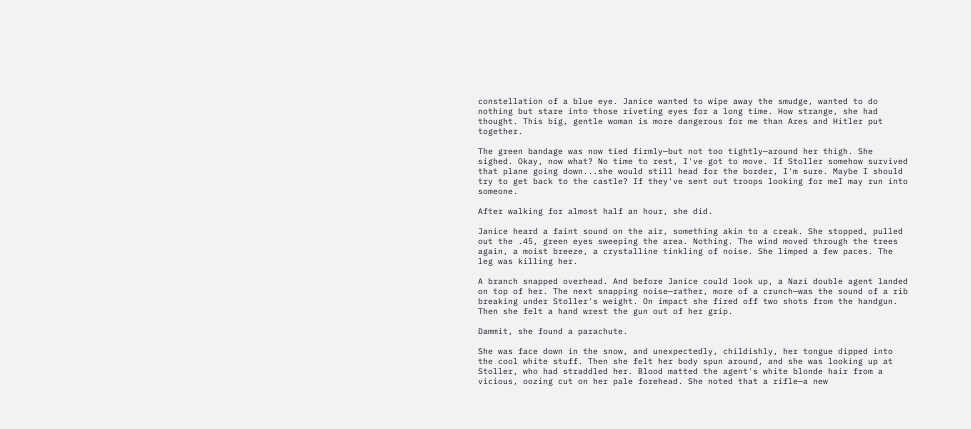constellation of a blue eye. Janice wanted to wipe away the smudge, wanted to do nothing but stare into those riveting eyes for a long time. How strange, she had thought. This big, gentle woman is more dangerous for me than Ares and Hitler put together.

The green bandage was now tied firmly—but not too tightly—around her thigh. She sighed. Okay, now what? No time to rest, I've got to move. If Stoller somehow survived that plane going down...she would still head for the border, I'm sure. Maybe I should try to get back to the castle? If they've sent out troops looking for meI may run into someone.

After walking for almost half an hour, she did.

Janice heard a faint sound on the air, something akin to a creak. She stopped, pulled out the .45, green eyes sweeping the area. Nothing. The wind moved through the trees again, a moist breeze, a crystalline tinkling of noise. She limped a few paces. The leg was killing her.

A branch snapped overhead. And before Janice could look up, a Nazi double agent landed on top of her. The next snapping noise—rather, more of a crunch—was the sound of a rib breaking under Stoller's weight. On impact she fired off two shots from the handgun. Then she felt a hand wrest the gun out of her grip.

Dammit, she found a parachute.

She was face down in the snow, and unexpectedly, childishly, her tongue dipped into the cool white stuff. Then she felt her body spun around, and she was looking up at Stoller, who had straddled her. Blood matted the agent's white blonde hair from a vicious, oozing cut on her pale forehead. She noted that a rifle—a new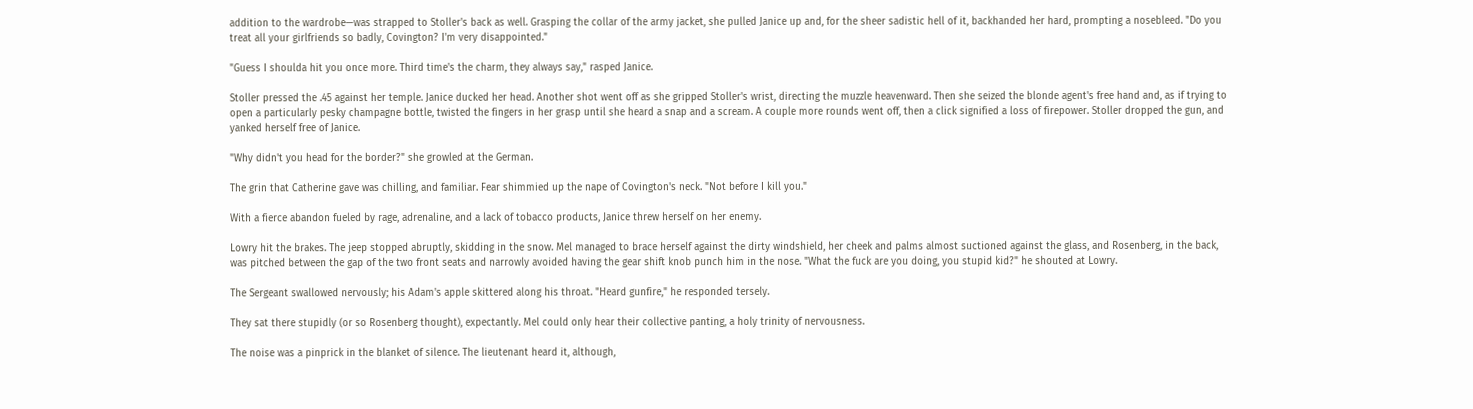addition to the wardrobe—was strapped to Stoller's back as well. Grasping the collar of the army jacket, she pulled Janice up and, for the sheer sadistic hell of it, backhanded her hard, prompting a nosebleed. "Do you treat all your girlfriends so badly, Covington? I'm very disappointed."

"Guess I shoulda hit you once more. Third time's the charm, they always say," rasped Janice.

Stoller pressed the .45 against her temple. Janice ducked her head. Another shot went off as she gripped Stoller's wrist, directing the muzzle heavenward. Then she seized the blonde agent's free hand and, as if trying to open a particularly pesky champagne bottle, twisted the fingers in her grasp until she heard a snap and a scream. A couple more rounds went off, then a click signified a loss of firepower. Stoller dropped the gun, and yanked herself free of Janice.

"Why didn't you head for the border?" she growled at the German.

The grin that Catherine gave was chilling, and familiar. Fear shimmied up the nape of Covington's neck. "Not before I kill you."

With a fierce abandon fueled by rage, adrenaline, and a lack of tobacco products, Janice threw herself on her enemy.

Lowry hit the brakes. The jeep stopped abruptly, skidding in the snow. Mel managed to brace herself against the dirty windshield, her cheek and palms almost suctioned against the glass, and Rosenberg, in the back, was pitched between the gap of the two front seats and narrowly avoided having the gear shift knob punch him in the nose. "What the fuck are you doing, you stupid kid?" he shouted at Lowry.

The Sergeant swallowed nervously; his Adam's apple skittered along his throat. "Heard gunfire," he responded tersely.

They sat there stupidly (or so Rosenberg thought), expectantly. Mel could only hear their collective panting, a holy trinity of nervousness.

The noise was a pinprick in the blanket of silence. The lieutenant heard it, although,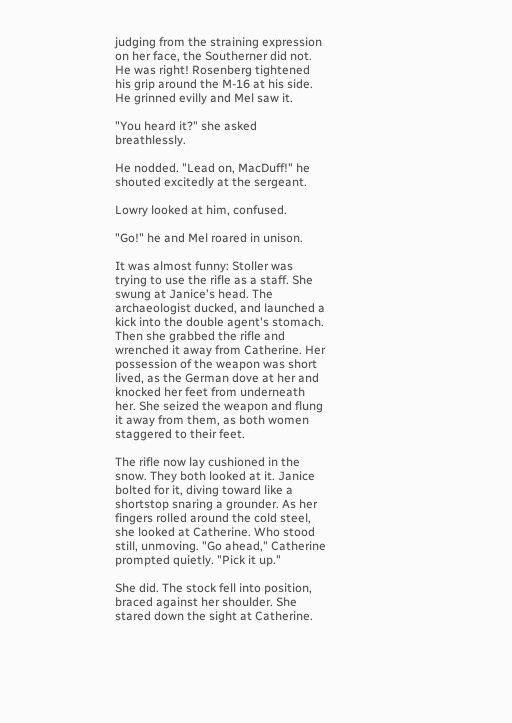judging from the straining expression on her face, the Southerner did not. He was right! Rosenberg tightened his grip around the M-16 at his side. He grinned evilly and Mel saw it.

"You heard it?" she asked breathlessly.

He nodded. "Lead on, MacDuff!" he shouted excitedly at the sergeant.

Lowry looked at him, confused.

"Go!" he and Mel roared in unison.

It was almost funny: Stoller was trying to use the rifle as a staff. She swung at Janice's head. The archaeologist ducked, and launched a kick into the double agent's stomach. Then she grabbed the rifle and wrenched it away from Catherine. Her possession of the weapon was short lived, as the German dove at her and knocked her feet from underneath her. She seized the weapon and flung it away from them, as both women staggered to their feet.

The rifle now lay cushioned in the snow. They both looked at it. Janice bolted for it, diving toward like a shortstop snaring a grounder. As her fingers rolled around the cold steel, she looked at Catherine. Who stood still, unmoving. "Go ahead," Catherine prompted quietly. "Pick it up."

She did. The stock fell into position, braced against her shoulder. She stared down the sight at Catherine.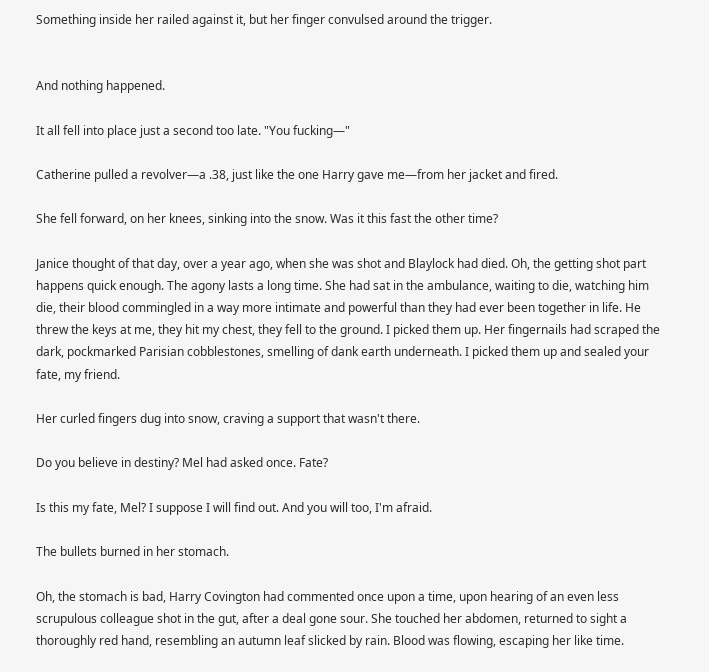Something inside her railed against it, but her finger convulsed around the trigger.


And nothing happened.

It all fell into place just a second too late. "You fucking—"

Catherine pulled a revolver—a .38, just like the one Harry gave me—from her jacket and fired.

She fell forward, on her knees, sinking into the snow. Was it this fast the other time?

Janice thought of that day, over a year ago, when she was shot and Blaylock had died. Oh, the getting shot part happens quick enough. The agony lasts a long time. She had sat in the ambulance, waiting to die, watching him die, their blood commingled in a way more intimate and powerful than they had ever been together in life. He threw the keys at me, they hit my chest, they fell to the ground. I picked them up. Her fingernails had scraped the dark, pockmarked Parisian cobblestones, smelling of dank earth underneath. I picked them up and sealed your fate, my friend.

Her curled fingers dug into snow, craving a support that wasn't there.

Do you believe in destiny? Mel had asked once. Fate?

Is this my fate, Mel? I suppose I will find out. And you will too, I'm afraid.

The bullets burned in her stomach.

Oh, the stomach is bad, Harry Covington had commented once upon a time, upon hearing of an even less scrupulous colleague shot in the gut, after a deal gone sour. She touched her abdomen, returned to sight a thoroughly red hand, resembling an autumn leaf slicked by rain. Blood was flowing, escaping her like time.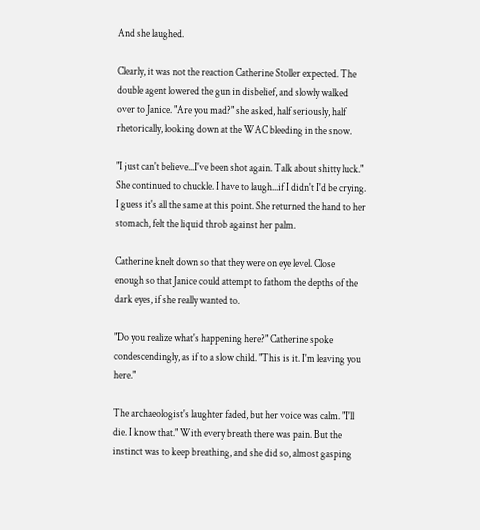And she laughed.

Clearly, it was not the reaction Catherine Stoller expected. The double agent lowered the gun in disbelief, and slowly walked over to Janice. "Are you mad?" she asked, half seriously, half rhetorically, looking down at the WAC bleeding in the snow.

"I just can't believe...I've been shot again. Talk about shitty luck." She continued to chuckle. I have to laugh...if I didn't I'd be crying. I guess it's all the same at this point. She returned the hand to her stomach, felt the liquid throb against her palm.

Catherine knelt down so that they were on eye level. Close enough so that Janice could attempt to fathom the depths of the dark eyes, if she really wanted to.

"Do you realize what's happening here?" Catherine spoke condescendingly, as if to a slow child. "This is it. I'm leaving you here."

The archaeologist's laughter faded, but her voice was calm. "I'll die. I know that." With every breath there was pain. But the instinct was to keep breathing, and she did so, almost gasping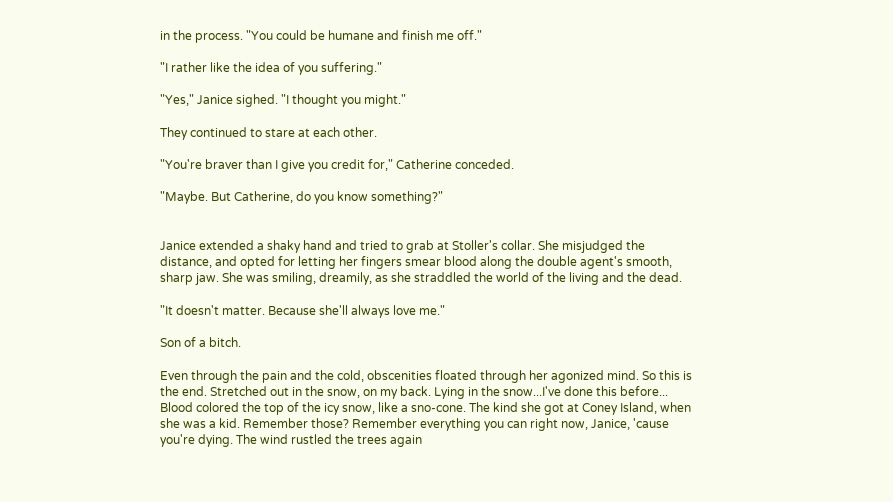in the process. "You could be humane and finish me off."

"I rather like the idea of you suffering."

"Yes," Janice sighed. "I thought you might."

They continued to stare at each other.

"You're braver than I give you credit for," Catherine conceded.

"Maybe. But Catherine, do you know something?"


Janice extended a shaky hand and tried to grab at Stoller's collar. She misjudged the distance, and opted for letting her fingers smear blood along the double agent's smooth, sharp jaw. She was smiling, dreamily, as she straddled the world of the living and the dead.

"It doesn't matter. Because she'll always love me."

Son of a bitch.

Even through the pain and the cold, obscenities floated through her agonized mind. So this is the end. Stretched out in the snow, on my back. Lying in the snow...I've done this before... Blood colored the top of the icy snow, like a sno-cone. The kind she got at Coney Island, when she was a kid. Remember those? Remember everything you can right now, Janice, 'cause you're dying. The wind rustled the trees again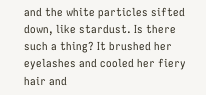and the white particles sifted down, like stardust. Is there such a thing? It brushed her eyelashes and cooled her fiery hair and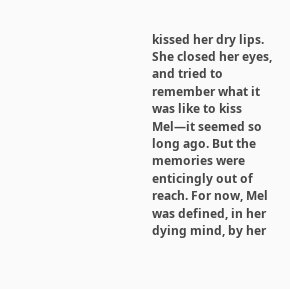kissed her dry lips. She closed her eyes, and tried to remember what it was like to kiss Mel—it seemed so long ago. But the memories were enticingly out of reach. For now, Mel was defined, in her dying mind, by her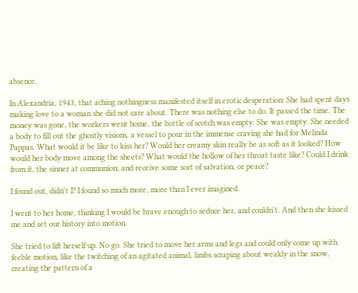absence.

In Alexandria, 1943, that aching nothingness manifested itself in erotic desperation: She had spent days making love to a woman she did not care about. There was nothing else to do. It passed the time. The money was gone, the workers went home, the bottle of scotch was empty. She was empty. She needed a body to fill out the ghostly visions, a vessel to pour in the immense craving she had for Melinda Pappas. What would it be like to kiss her? Would her creamy skin really be as soft as it looked? How would her body move among the sheets? What would the hollow of her throat taste like? Could I drink from it, the sinner at communion, and receive some sort of salvation, or peace?

I found out, didn't I? I found so much more, more than I ever imagined.

I went to her home, thinking I would be brave enough to seduce her, and couldn't. And then she kissed me and set our history into motion.

She tried to lift herself up. No go. She tried to move her arms and legs and could only come up with feeble motion, like the twitching of an agitated animal, limbs scraping about weakly in the snow, creating the pattern of a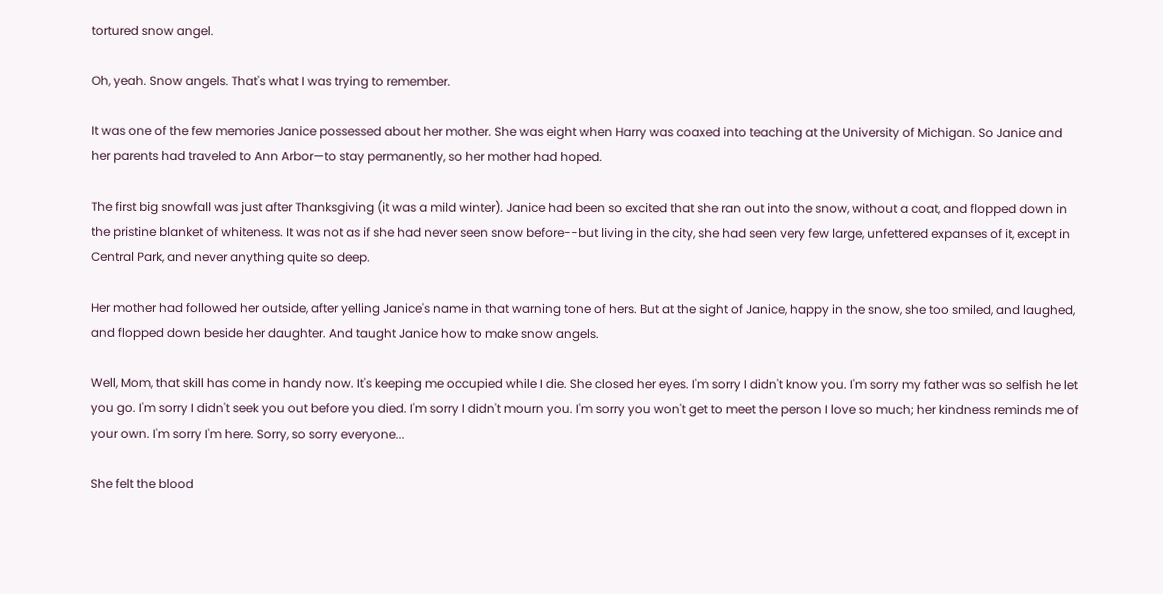tortured snow angel.

Oh, yeah. Snow angels. That's what I was trying to remember.

It was one of the few memories Janice possessed about her mother. She was eight when Harry was coaxed into teaching at the University of Michigan. So Janice and her parents had traveled to Ann Arbor—to stay permanently, so her mother had hoped.

The first big snowfall was just after Thanksgiving (it was a mild winter). Janice had been so excited that she ran out into the snow, without a coat, and flopped down in the pristine blanket of whiteness. It was not as if she had never seen snow before--but living in the city, she had seen very few large, unfettered expanses of it, except in Central Park, and never anything quite so deep.

Her mother had followed her outside, after yelling Janice's name in that warning tone of hers. But at the sight of Janice, happy in the snow, she too smiled, and laughed, and flopped down beside her daughter. And taught Janice how to make snow angels.

Well, Mom, that skill has come in handy now. It's keeping me occupied while I die. She closed her eyes. I'm sorry I didn't know you. I'm sorry my father was so selfish he let you go. I'm sorry I didn't seek you out before you died. I'm sorry I didn't mourn you. I'm sorry you won't get to meet the person I love so much; her kindness reminds me of your own. I'm sorry I'm here. Sorry, so sorry everyone...

She felt the blood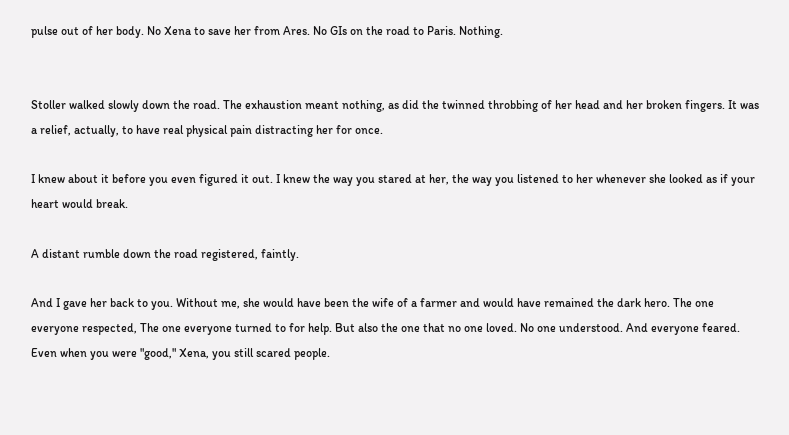pulse out of her body. No Xena to save her from Ares. No GIs on the road to Paris. Nothing.


Stoller walked slowly down the road. The exhaustion meant nothing, as did the twinned throbbing of her head and her broken fingers. It was a relief, actually, to have real physical pain distracting her for once.

I knew about it before you even figured it out. I knew the way you stared at her, the way you listened to her whenever she looked as if your heart would break.

A distant rumble down the road registered, faintly.

And I gave her back to you. Without me, she would have been the wife of a farmer and would have remained the dark hero. The one everyone respected, The one everyone turned to for help. But also the one that no one loved. No one understood. And everyone feared. Even when you were "good," Xena, you still scared people.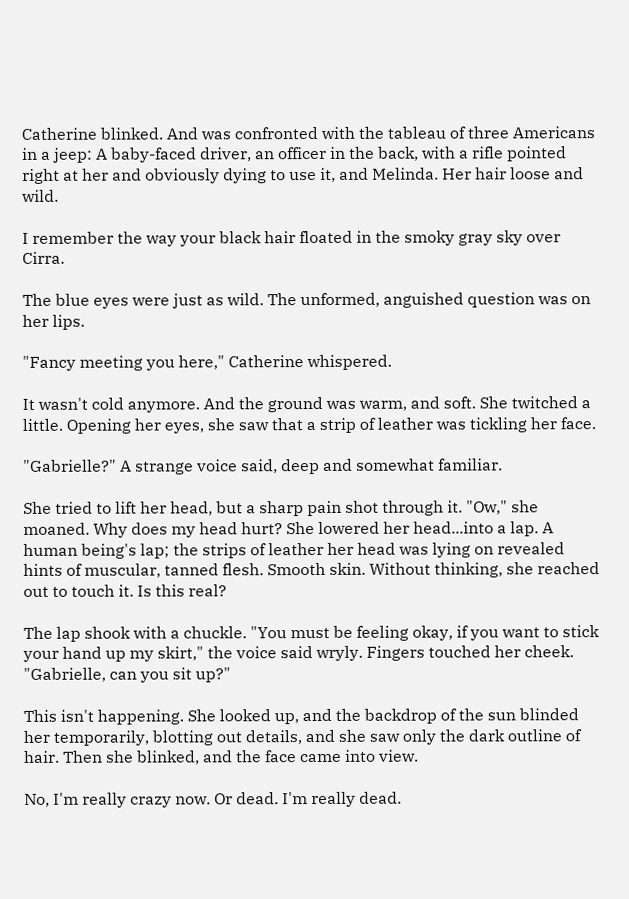Catherine blinked. And was confronted with the tableau of three Americans in a jeep: A baby-faced driver, an officer in the back, with a rifle pointed right at her and obviously dying to use it, and Melinda. Her hair loose and wild.

I remember the way your black hair floated in the smoky gray sky over Cirra.

The blue eyes were just as wild. The unformed, anguished question was on her lips.

"Fancy meeting you here," Catherine whispered.

It wasn't cold anymore. And the ground was warm, and soft. She twitched a little. Opening her eyes, she saw that a strip of leather was tickling her face.

"Gabrielle?" A strange voice said, deep and somewhat familiar.

She tried to lift her head, but a sharp pain shot through it. "Ow," she moaned. Why does my head hurt? She lowered her head...into a lap. A human being's lap; the strips of leather her head was lying on revealed hints of muscular, tanned flesh. Smooth skin. Without thinking, she reached out to touch it. Is this real?

The lap shook with a chuckle. "You must be feeling okay, if you want to stick your hand up my skirt," the voice said wryly. Fingers touched her cheek. "Gabrielle, can you sit up?"

This isn't happening. She looked up, and the backdrop of the sun blinded her temporarily, blotting out details, and she saw only the dark outline of hair. Then she blinked, and the face came into view.

No, I'm really crazy now. Or dead. I'm really dead.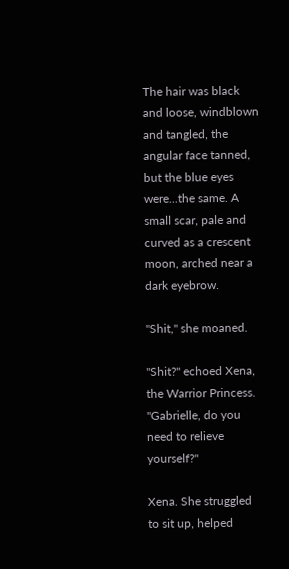The hair was black and loose, windblown and tangled, the angular face tanned, but the blue eyes were...the same. A small scar, pale and curved as a crescent moon, arched near a dark eyebrow.

"Shit," she moaned.

"Shit?" echoed Xena, the Warrior Princess. "Gabrielle, do you need to relieve yourself?"

Xena. She struggled to sit up, helped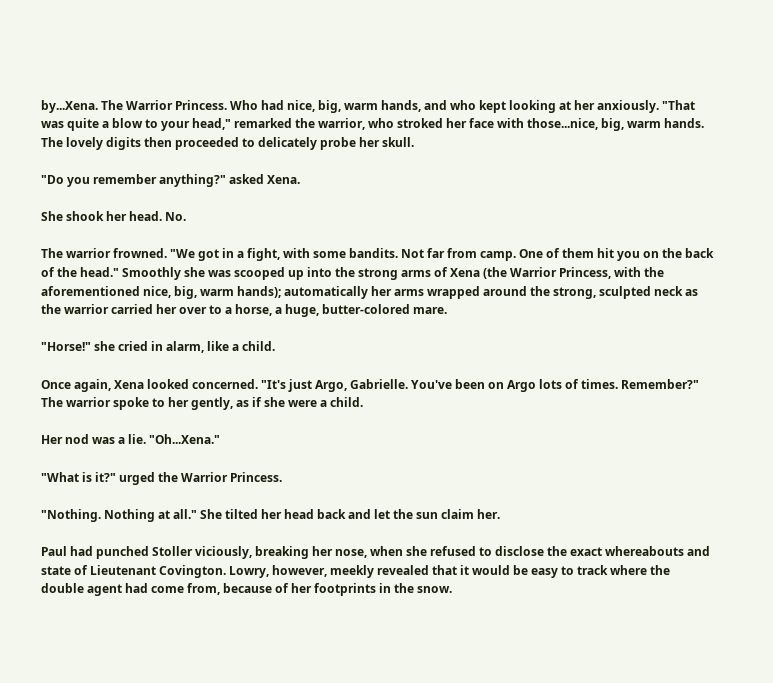by...Xena. The Warrior Princess. Who had nice, big, warm hands, and who kept looking at her anxiously. "That was quite a blow to your head," remarked the warrior, who stroked her face with those...nice, big, warm hands. The lovely digits then proceeded to delicately probe her skull.

"Do you remember anything?" asked Xena.

She shook her head. No.

The warrior frowned. "We got in a fight, with some bandits. Not far from camp. One of them hit you on the back of the head." Smoothly she was scooped up into the strong arms of Xena (the Warrior Princess, with the aforementioned nice, big, warm hands); automatically her arms wrapped around the strong, sculpted neck as the warrior carried her over to a horse, a huge, butter-colored mare.

"Horse!" she cried in alarm, like a child.

Once again, Xena looked concerned. "It's just Argo, Gabrielle. You've been on Argo lots of times. Remember?" The warrior spoke to her gently, as if she were a child.

Her nod was a lie. "Oh...Xena."

"What is it?" urged the Warrior Princess.

"Nothing. Nothing at all." She tilted her head back and let the sun claim her.

Paul had punched Stoller viciously, breaking her nose, when she refused to disclose the exact whereabouts and state of Lieutenant Covington. Lowry, however, meekly revealed that it would be easy to track where the double agent had come from, because of her footprints in the snow.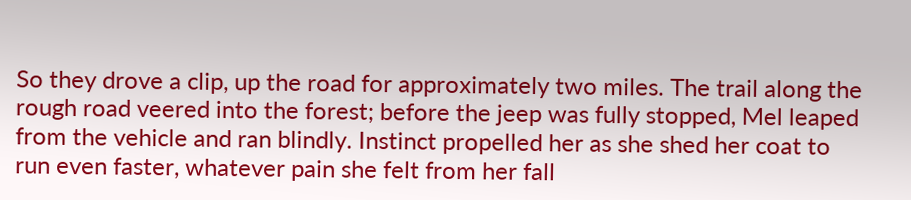So they drove a clip, up the road for approximately two miles. The trail along the rough road veered into the forest; before the jeep was fully stopped, Mel leaped from the vehicle and ran blindly. Instinct propelled her as she shed her coat to run even faster, whatever pain she felt from her fall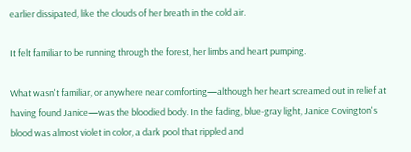earlier dissipated, like the clouds of her breath in the cold air.

It felt familiar to be running through the forest, her limbs and heart pumping.

What wasn't familiar, or anywhere near comforting—although her heart screamed out in relief at having found Janice—was the bloodied body. In the fading, blue-gray light, Janice Covington's blood was almost violet in color, a dark pool that rippled and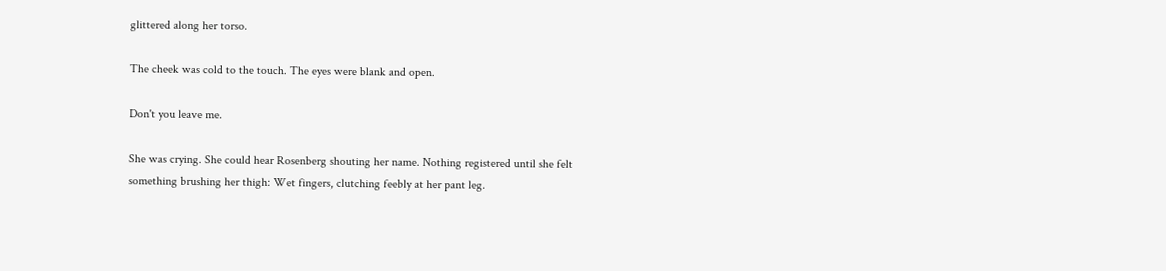glittered along her torso.

The cheek was cold to the touch. The eyes were blank and open.

Don't you leave me.

She was crying. She could hear Rosenberg shouting her name. Nothing registered until she felt something brushing her thigh: Wet fingers, clutching feebly at her pant leg.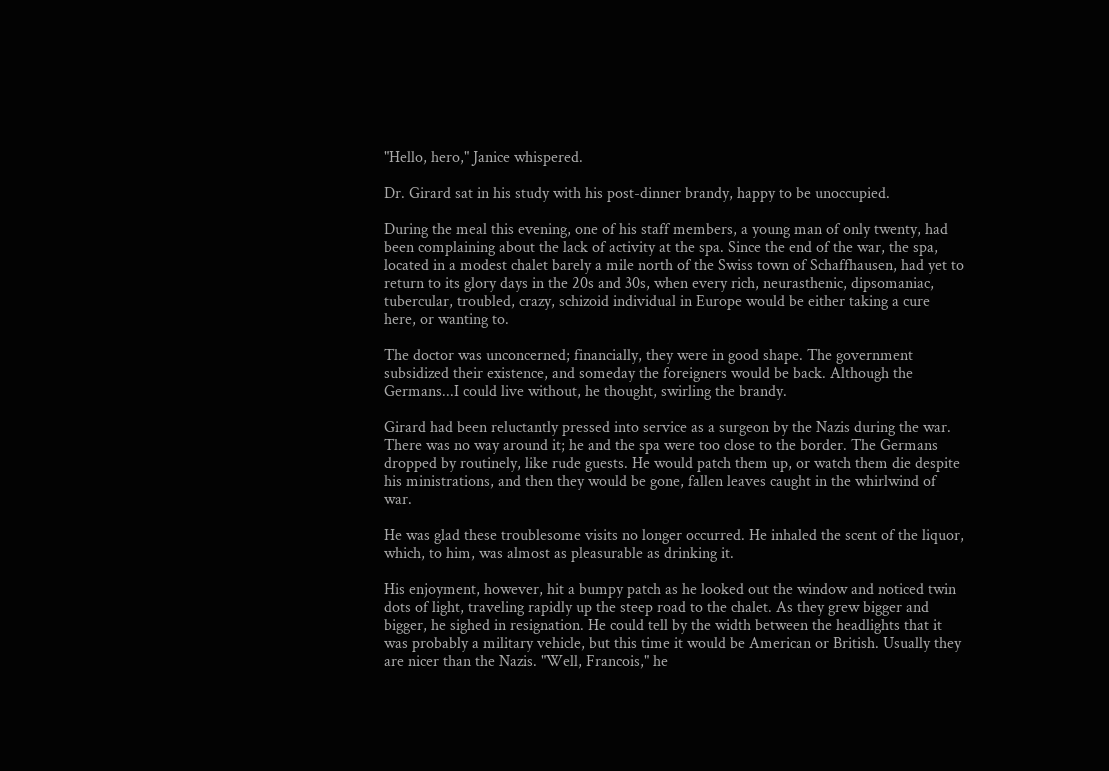"Hello, hero," Janice whispered.

Dr. Girard sat in his study with his post-dinner brandy, happy to be unoccupied.

During the meal this evening, one of his staff members, a young man of only twenty, had been complaining about the lack of activity at the spa. Since the end of the war, the spa, located in a modest chalet barely a mile north of the Swiss town of Schaffhausen, had yet to return to its glory days in the 20s and 30s, when every rich, neurasthenic, dipsomaniac, tubercular, troubled, crazy, schizoid individual in Europe would be either taking a cure here, or wanting to.

The doctor was unconcerned; financially, they were in good shape. The government subsidized their existence, and someday the foreigners would be back. Although the Germans...I could live without, he thought, swirling the brandy.

Girard had been reluctantly pressed into service as a surgeon by the Nazis during the war. There was no way around it; he and the spa were too close to the border. The Germans dropped by routinely, like rude guests. He would patch them up, or watch them die despite his ministrations, and then they would be gone, fallen leaves caught in the whirlwind of war.

He was glad these troublesome visits no longer occurred. He inhaled the scent of the liquor, which, to him, was almost as pleasurable as drinking it.

His enjoyment, however, hit a bumpy patch as he looked out the window and noticed twin dots of light, traveling rapidly up the steep road to the chalet. As they grew bigger and bigger, he sighed in resignation. He could tell by the width between the headlights that it was probably a military vehicle, but this time it would be American or British. Usually they are nicer than the Nazis. "Well, Francois," he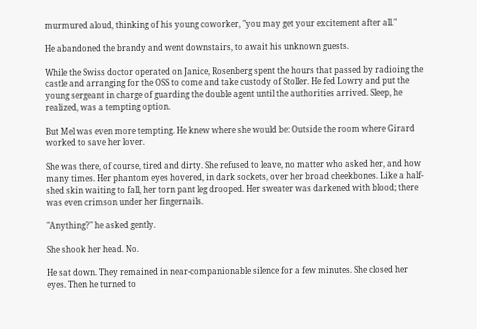murmured aloud, thinking of his young coworker, "you may get your excitement after all."

He abandoned the brandy and went downstairs, to await his unknown guests.

While the Swiss doctor operated on Janice, Rosenberg spent the hours that passed by radioing the castle and arranging for the OSS to come and take custody of Stoller. He fed Lowry and put the young sergeant in charge of guarding the double agent until the authorities arrived. Sleep, he realized, was a tempting option.

But Mel was even more tempting. He knew where she would be: Outside the room where Girard worked to save her lover.

She was there, of course, tired and dirty. She refused to leave, no matter who asked her, and how many times. Her phantom eyes hovered, in dark sockets, over her broad cheekbones. Like a half-shed skin waiting to fall, her torn pant leg drooped. Her sweater was darkened with blood; there was even crimson under her fingernails.

"Anything?" he asked gently.

She shook her head. No.

He sat down. They remained in near-companionable silence for a few minutes. She closed her eyes. Then he turned to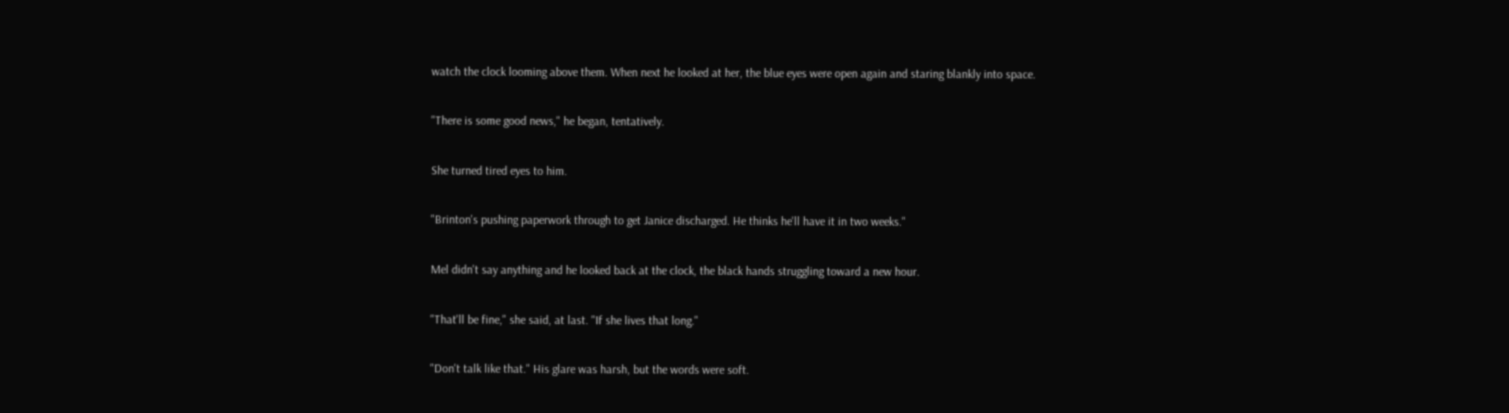watch the clock looming above them. When next he looked at her, the blue eyes were open again and staring blankly into space.

"There is some good news," he began, tentatively.

She turned tired eyes to him.

"Brinton's pushing paperwork through to get Janice discharged. He thinks he'll have it in two weeks."

Mel didn't say anything and he looked back at the clock, the black hands struggling toward a new hour.

"That'll be fine," she said, at last. "If she lives that long."

"Don't talk like that." His glare was harsh, but the words were soft.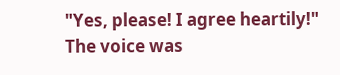"Yes, please! I agree heartily!" The voice was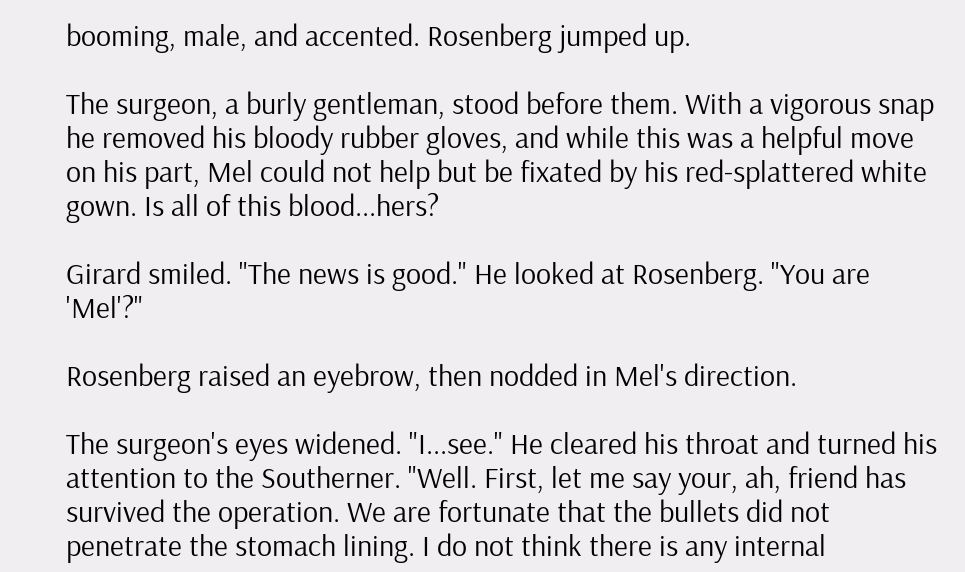booming, male, and accented. Rosenberg jumped up.

The surgeon, a burly gentleman, stood before them. With a vigorous snap he removed his bloody rubber gloves, and while this was a helpful move on his part, Mel could not help but be fixated by his red-splattered white gown. Is all of this blood...hers?

Girard smiled. "The news is good." He looked at Rosenberg. "You are 'Mel'?"

Rosenberg raised an eyebrow, then nodded in Mel's direction.

The surgeon's eyes widened. "I...see." He cleared his throat and turned his attention to the Southerner. "Well. First, let me say your, ah, friend has survived the operation. We are fortunate that the bullets did not penetrate the stomach lining. I do not think there is any internal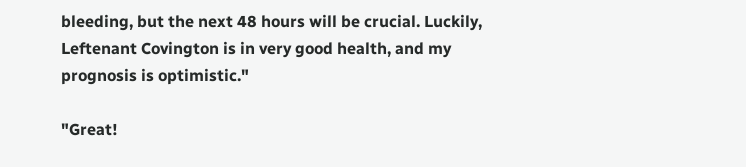bleeding, but the next 48 hours will be crucial. Luckily, Leftenant Covington is in very good health, and my prognosis is optimistic."

"Great!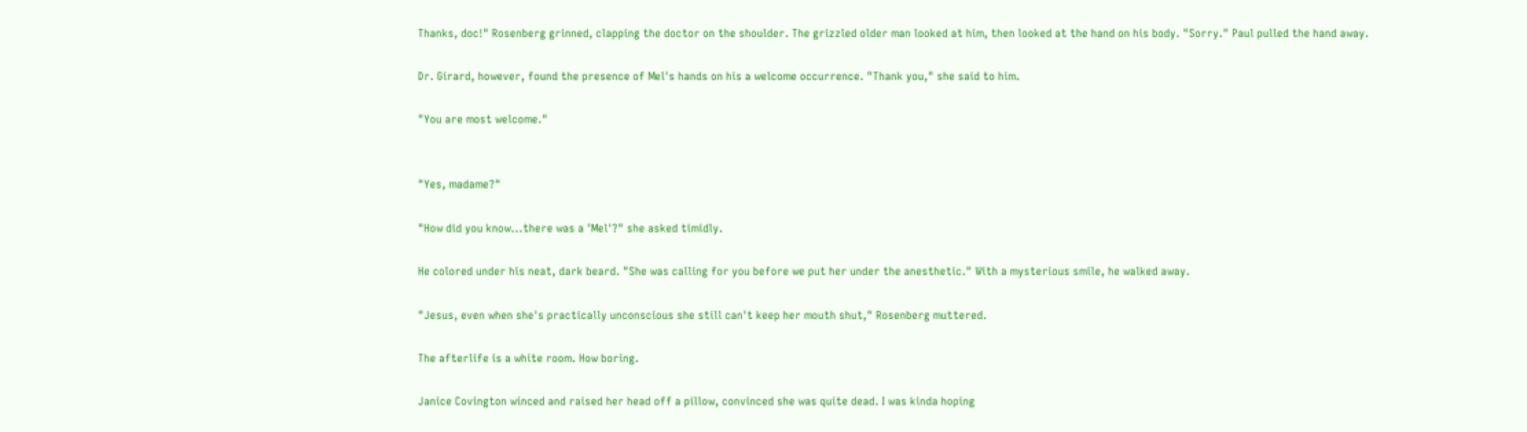Thanks, doc!" Rosenberg grinned, clapping the doctor on the shoulder. The grizzled older man looked at him, then looked at the hand on his body. "Sorry." Paul pulled the hand away.

Dr. Girard, however, found the presence of Mel's hands on his a welcome occurrence. "Thank you," she said to him.

"You are most welcome."


"Yes, madame?"

"How did you know...there was a 'Mel'?" she asked timidly.

He colored under his neat, dark beard. "She was calling for you before we put her under the anesthetic." With a mysterious smile, he walked away.

"Jesus, even when she's practically unconscious she still can't keep her mouth shut," Rosenberg muttered.

The afterlife is a white room. How boring.

Janice Covington winced and raised her head off a pillow, convinced she was quite dead. I was kinda hoping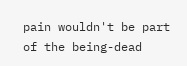pain wouldn't be part of the being-dead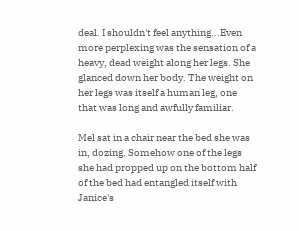deal. I shouldn't feel anything...Even more perplexing was the sensation of a heavy, dead weight along her legs. She glanced down her body. The weight on her legs was itself a human leg, one that was long and awfully familiar.

Mel sat in a chair near the bed she was in, dozing. Somehow one of the legs she had propped up on the bottom half of the bed had entangled itself with Janice's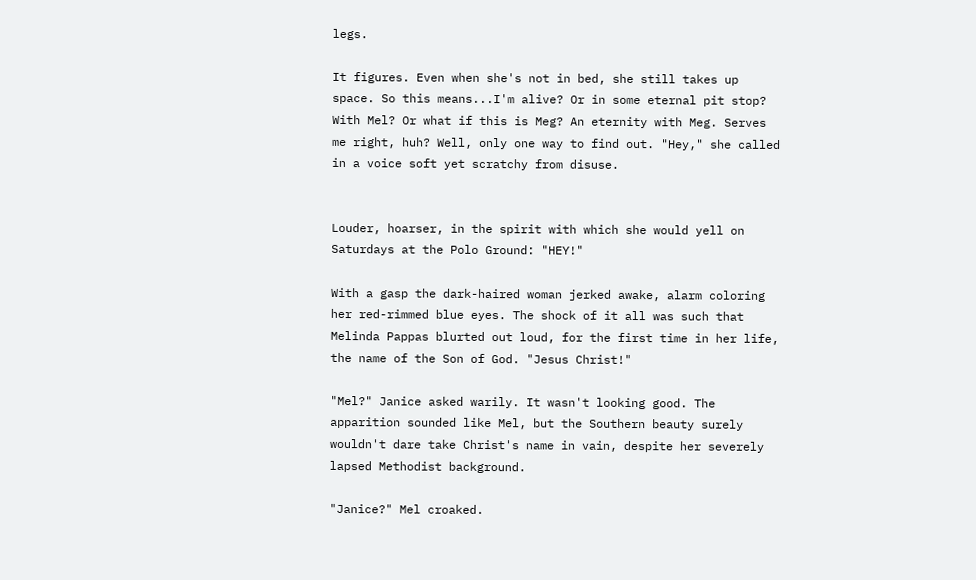legs.

It figures. Even when she's not in bed, she still takes up space. So this means...I'm alive? Or in some eternal pit stop? With Mel? Or what if this is Meg? An eternity with Meg. Serves me right, huh? Well, only one way to find out. "Hey," she called in a voice soft yet scratchy from disuse.


Louder, hoarser, in the spirit with which she would yell on Saturdays at the Polo Ground: "HEY!"

With a gasp the dark-haired woman jerked awake, alarm coloring her red-rimmed blue eyes. The shock of it all was such that Melinda Pappas blurted out loud, for the first time in her life, the name of the Son of God. "Jesus Christ!"

"Mel?" Janice asked warily. It wasn't looking good. The apparition sounded like Mel, but the Southern beauty surely wouldn't dare take Christ's name in vain, despite her severely lapsed Methodist background.

"Janice?" Mel croaked.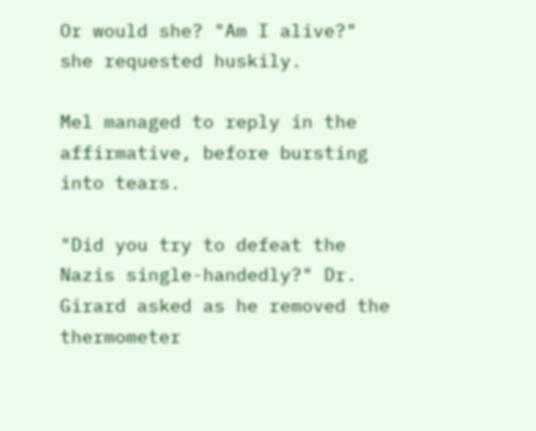Or would she? "Am I alive?" she requested huskily.

Mel managed to reply in the affirmative, before bursting into tears.

"Did you try to defeat the Nazis single-handedly?" Dr. Girard asked as he removed the thermometer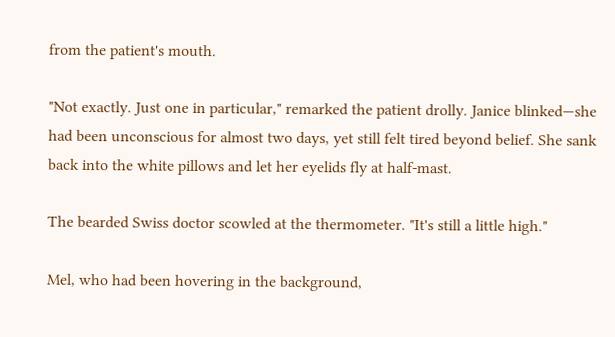from the patient's mouth.

"Not exactly. Just one in particular," remarked the patient drolly. Janice blinked—she had been unconscious for almost two days, yet still felt tired beyond belief. She sank back into the white pillows and let her eyelids fly at half-mast.

The bearded Swiss doctor scowled at the thermometer. "It's still a little high."

Mel, who had been hovering in the background,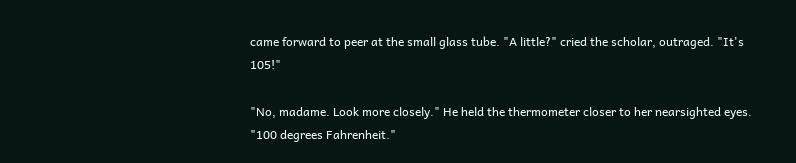came forward to peer at the small glass tube. "A little?" cried the scholar, outraged. "It's 105!"

"No, madame. Look more closely." He held the thermometer closer to her nearsighted eyes. "100 degrees Fahrenheit."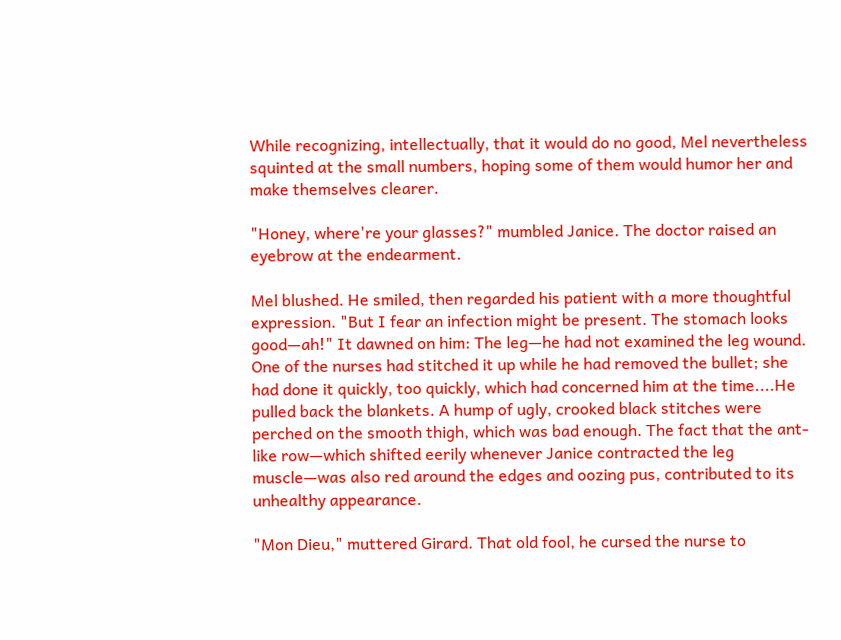While recognizing, intellectually, that it would do no good, Mel nevertheless squinted at the small numbers, hoping some of them would humor her and make themselves clearer.

"Honey, where're your glasses?" mumbled Janice. The doctor raised an eyebrow at the endearment.

Mel blushed. He smiled, then regarded his patient with a more thoughtful expression. "But I fear an infection might be present. The stomach looks good—ah!" It dawned on him: The leg—he had not examined the leg wound. One of the nurses had stitched it up while he had removed the bullet; she had done it quickly, too quickly, which had concerned him at the time....He pulled back the blankets. A hump of ugly, crooked black stitches were perched on the smooth thigh, which was bad enough. The fact that the ant-like row—which shifted eerily whenever Janice contracted the leg muscle—was also red around the edges and oozing pus, contributed to its unhealthy appearance.

"Mon Dieu," muttered Girard. That old fool, he cursed the nurse to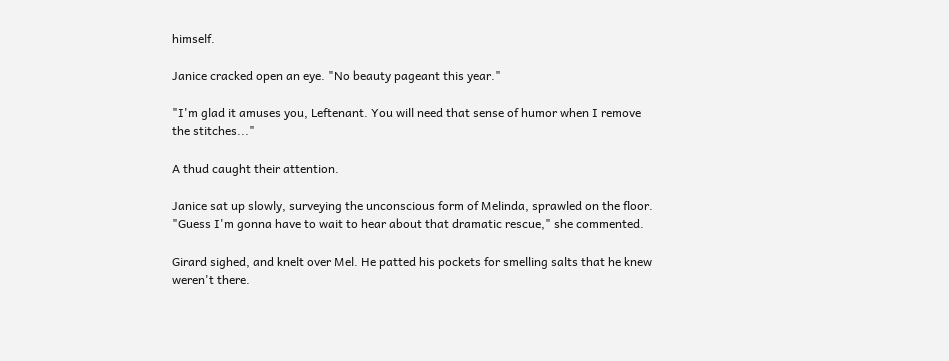himself.

Janice cracked open an eye. "No beauty pageant this year."

"I'm glad it amuses you, Leftenant. You will need that sense of humor when I remove the stitches..."

A thud caught their attention.

Janice sat up slowly, surveying the unconscious form of Melinda, sprawled on the floor. "Guess I'm gonna have to wait to hear about that dramatic rescue," she commented.

Girard sighed, and knelt over Mel. He patted his pockets for smelling salts that he knew weren't there.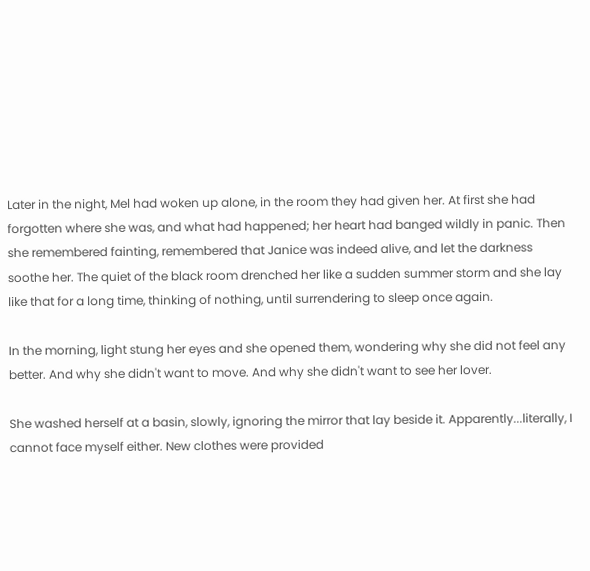Later in the night, Mel had woken up alone, in the room they had given her. At first she had forgotten where she was, and what had happened; her heart had banged wildly in panic. Then she remembered fainting, remembered that Janice was indeed alive, and let the darkness soothe her. The quiet of the black room drenched her like a sudden summer storm and she lay like that for a long time, thinking of nothing, until surrendering to sleep once again.

In the morning, light stung her eyes and she opened them, wondering why she did not feel any better. And why she didn't want to move. And why she didn't want to see her lover.

She washed herself at a basin, slowly, ignoring the mirror that lay beside it. Apparently...literally, I cannot face myself either. New clothes were provided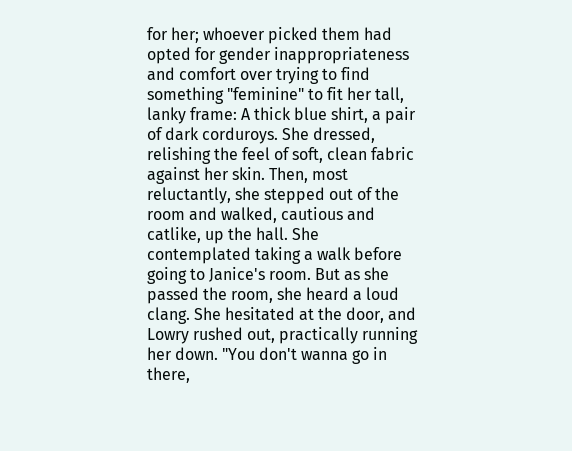for her; whoever picked them had opted for gender inappropriateness and comfort over trying to find something "feminine" to fit her tall, lanky frame: A thick blue shirt, a pair of dark corduroys. She dressed, relishing the feel of soft, clean fabric against her skin. Then, most reluctantly, she stepped out of the room and walked, cautious and catlike, up the hall. She contemplated taking a walk before going to Janice's room. But as she passed the room, she heard a loud clang. She hesitated at the door, and Lowry rushed out, practically running her down. "You don't wanna go in there,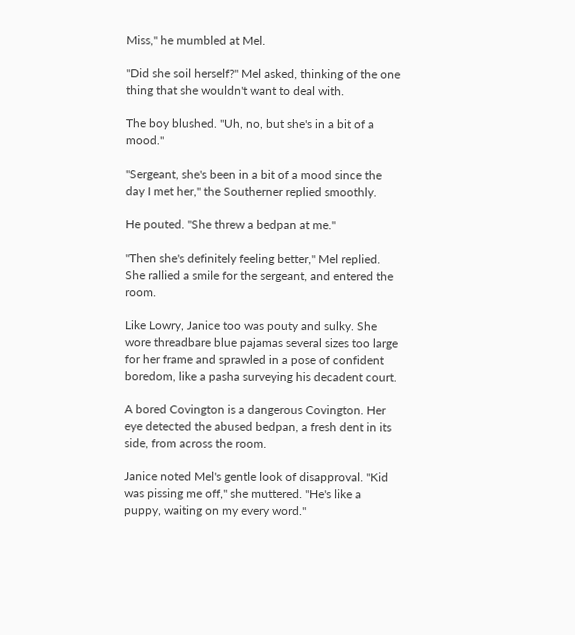Miss," he mumbled at Mel.

"Did she soil herself?" Mel asked, thinking of the one thing that she wouldn't want to deal with.

The boy blushed. "Uh, no, but she's in a bit of a mood."

"Sergeant, she's been in a bit of a mood since the day I met her," the Southerner replied smoothly.

He pouted. "She threw a bedpan at me."

"Then she's definitely feeling better," Mel replied. She rallied a smile for the sergeant, and entered the room.

Like Lowry, Janice too was pouty and sulky. She wore threadbare blue pajamas several sizes too large for her frame and sprawled in a pose of confident boredom, like a pasha surveying his decadent court.

A bored Covington is a dangerous Covington. Her eye detected the abused bedpan, a fresh dent in its side, from across the room.

Janice noted Mel's gentle look of disapproval. "Kid was pissing me off," she muttered. "He's like a puppy, waiting on my every word."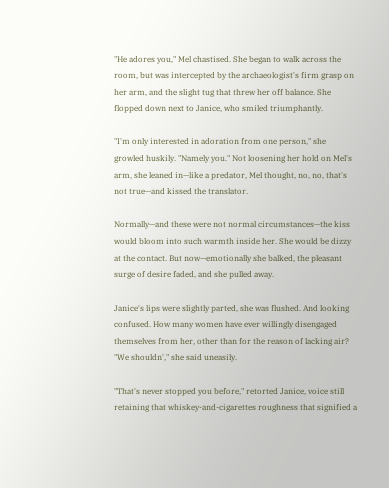"He adores you," Mel chastised. She began to walk across the room, but was intercepted by the archaeologist's firm grasp on her arm, and the slight tug that threw her off balance. She flopped down next to Janice, who smiled triumphantly.

"I'm only interested in adoration from one person," she growled huskily. "Namely you." Not loosening her hold on Mel's arm, she leaned in—like a predator, Mel thought, no, no, that's not true—and kissed the translator.

Normally—and these were not normal circumstances—the kiss would bloom into such warmth inside her. She would be dizzy at the contact. But now—emotionally she balked, the pleasant surge of desire faded, and she pulled away.

Janice's lips were slightly parted, she was flushed. And looking confused. How many women have ever willingly disengaged themselves from her, other than for the reason of lacking air? "We shouldn'," she said uneasily.

"That's never stopped you before," retorted Janice, voice still retaining that whiskey-and-cigarettes roughness that signified a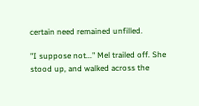certain need remained unfilled.

"I suppose not..." Mel trailed off. She stood up, and walked across the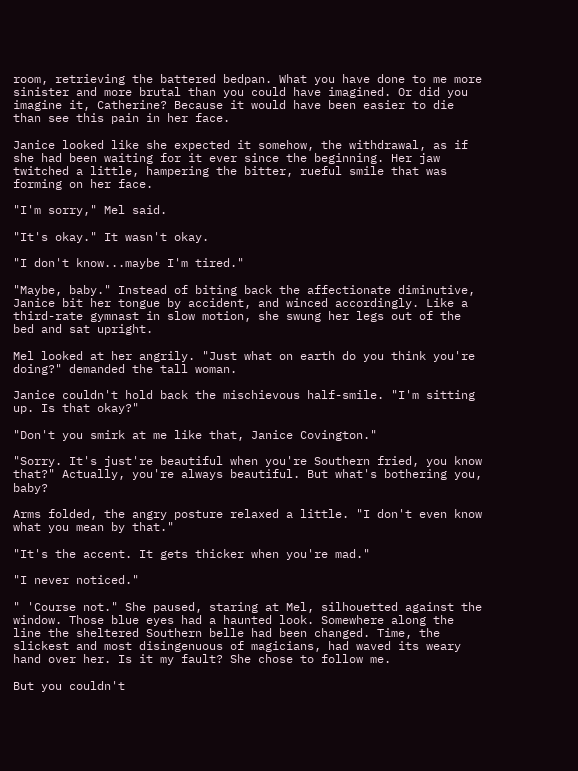room, retrieving the battered bedpan. What you have done to me more sinister and more brutal than you could have imagined. Or did you imagine it, Catherine? Because it would have been easier to die than see this pain in her face.

Janice looked like she expected it somehow, the withdrawal, as if she had been waiting for it ever since the beginning. Her jaw twitched a little, hampering the bitter, rueful smile that was forming on her face.

"I'm sorry," Mel said.

"It's okay." It wasn't okay.

"I don't know...maybe I'm tired."

"Maybe, baby." Instead of biting back the affectionate diminutive, Janice bit her tongue by accident, and winced accordingly. Like a third-rate gymnast in slow motion, she swung her legs out of the bed and sat upright.

Mel looked at her angrily. "Just what on earth do you think you're doing?" demanded the tall woman.

Janice couldn't hold back the mischievous half-smile. "I'm sitting up. Is that okay?"

"Don't you smirk at me like that, Janice Covington."

"Sorry. It's just're beautiful when you're Southern fried, you know that?" Actually, you're always beautiful. But what's bothering you, baby?

Arms folded, the angry posture relaxed a little. "I don't even know what you mean by that."

"It's the accent. It gets thicker when you're mad."

"I never noticed."

" 'Course not." She paused, staring at Mel, silhouetted against the window. Those blue eyes had a haunted look. Somewhere along the line the sheltered Southern belle had been changed. Time, the slickest and most disingenuous of magicians, had waved its weary hand over her. Is it my fault? She chose to follow me.

But you couldn't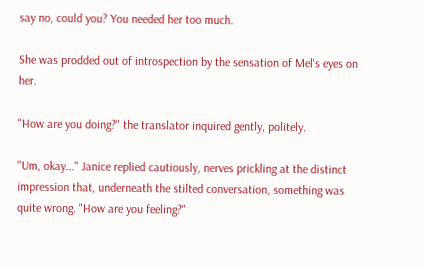say no, could you? You needed her too much.

She was prodded out of introspection by the sensation of Mel's eyes on her.

"How are you doing?" the translator inquired gently, politely.

"Um, okay..." Janice replied cautiously, nerves prickling at the distinct impression that, underneath the stilted conversation, something was quite wrong. "How are you feeling?"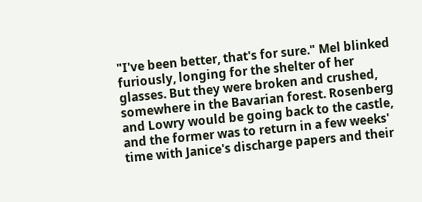"I've been better, that's for sure." Mel blinked furiously, longing for the shelter of her glasses. But they were broken and crushed, somewhere in the Bavarian forest. Rosenberg and Lowry would be going back to the castle, and the former was to return in a few weeks' time with Janice's discharge papers and their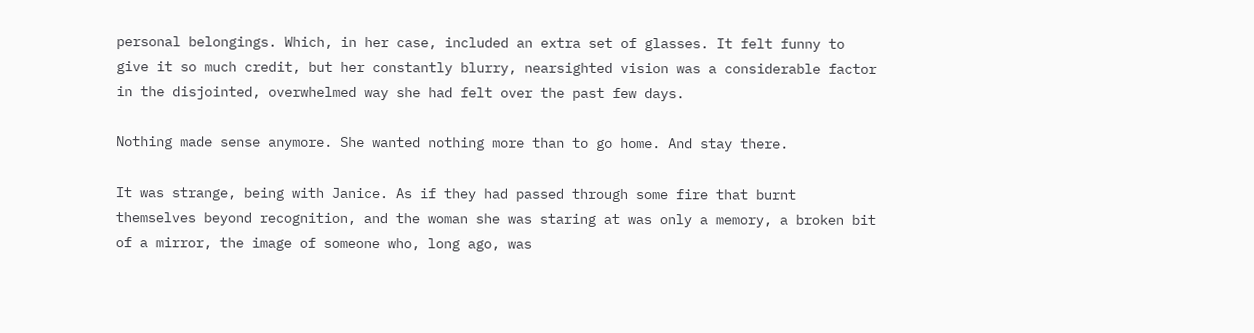personal belongings. Which, in her case, included an extra set of glasses. It felt funny to give it so much credit, but her constantly blurry, nearsighted vision was a considerable factor in the disjointed, overwhelmed way she had felt over the past few days.

Nothing made sense anymore. She wanted nothing more than to go home. And stay there.

It was strange, being with Janice. As if they had passed through some fire that burnt themselves beyond recognition, and the woman she was staring at was only a memory, a broken bit of a mirror, the image of someone who, long ago, was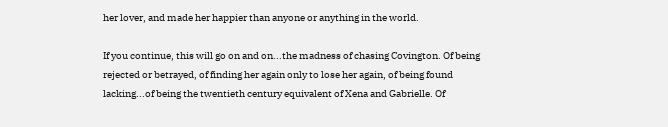her lover, and made her happier than anyone or anything in the world.

If you continue, this will go on and on...the madness of chasing Covington. Of being rejected or betrayed, of finding her again only to lose her again, of being found lacking...of being the twentieth century equivalent of Xena and Gabrielle. Of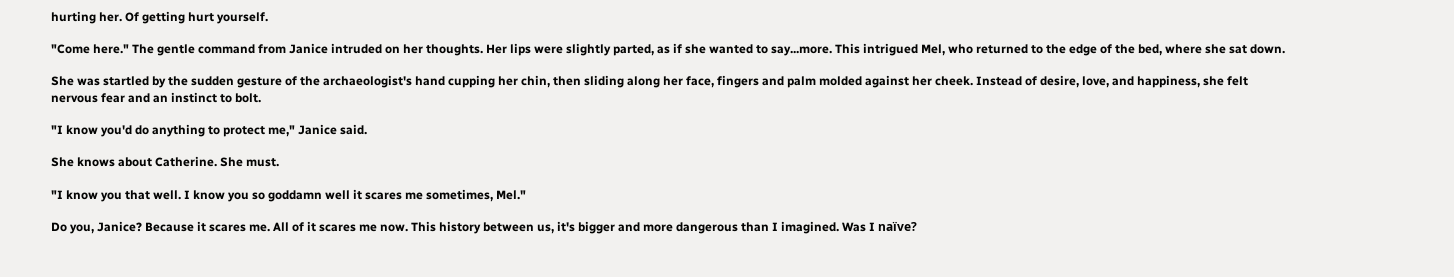hurting her. Of getting hurt yourself.

"Come here." The gentle command from Janice intruded on her thoughts. Her lips were slightly parted, as if she wanted to say...more. This intrigued Mel, who returned to the edge of the bed, where she sat down.

She was startled by the sudden gesture of the archaeologist's hand cupping her chin, then sliding along her face, fingers and palm molded against her cheek. Instead of desire, love, and happiness, she felt nervous fear and an instinct to bolt.

"I know you'd do anything to protect me," Janice said.

She knows about Catherine. She must.

"I know you that well. I know you so goddamn well it scares me sometimes, Mel."

Do you, Janice? Because it scares me. All of it scares me now. This history between us, it's bigger and more dangerous than I imagined. Was I naïve?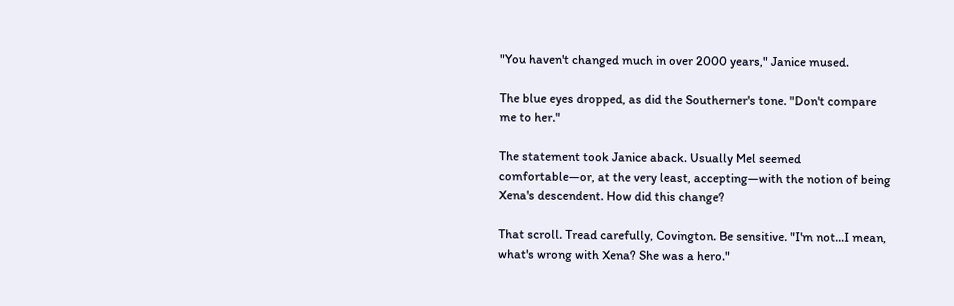"You haven't changed much in over 2000 years," Janice mused.

The blue eyes dropped, as did the Southerner's tone. "Don't compare me to her."

The statement took Janice aback. Usually Mel seemed comfortable—or, at the very least, accepting—with the notion of being Xena's descendent. How did this change?

That scroll. Tread carefully, Covington. Be sensitive. "I'm not...I mean, what's wrong with Xena? She was a hero."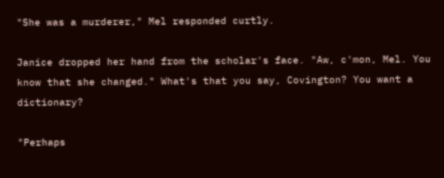"She was a murderer," Mel responded curtly.

Janice dropped her hand from the scholar's face. "Aw, c'mon, Mel. You know that she changed." What's that you say, Covington? You want a dictionary?

"Perhaps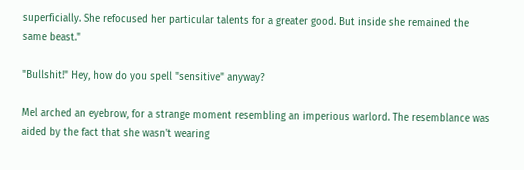superficially. She refocused her particular talents for a greater good. But inside she remained the same beast."

"Bullshit!" Hey, how do you spell "sensitive" anyway?

Mel arched an eyebrow, for a strange moment resembling an imperious warlord. The resemblance was aided by the fact that she wasn't wearing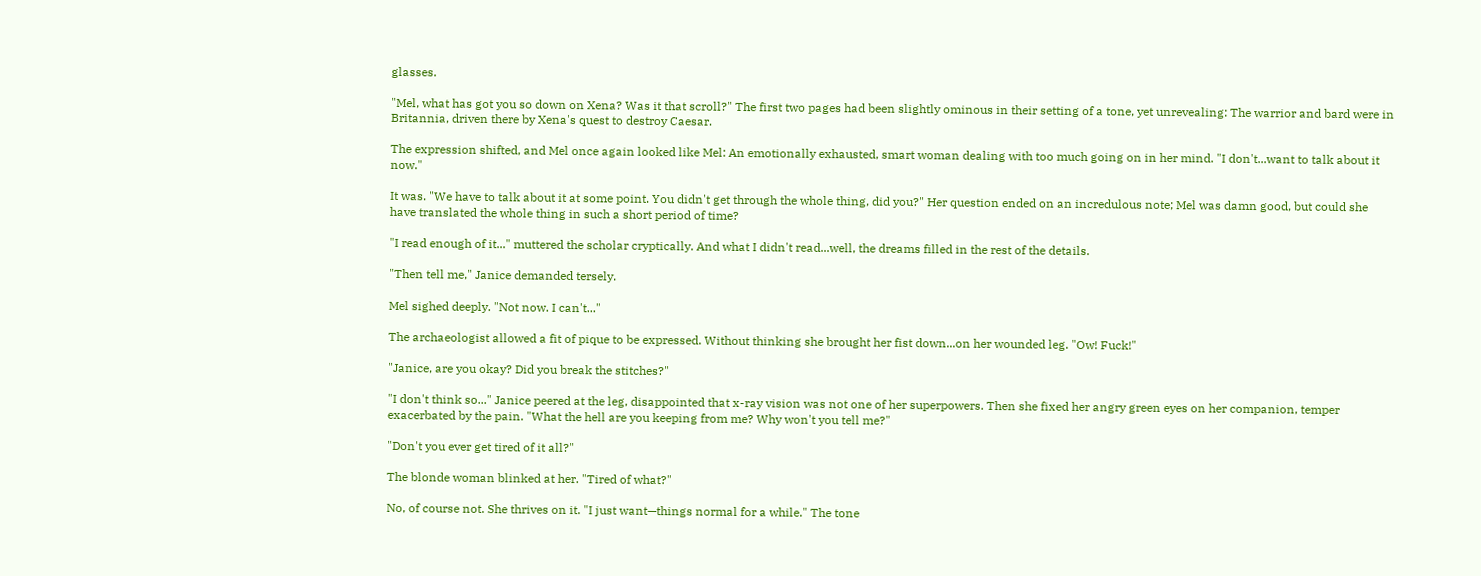glasses.

"Mel, what has got you so down on Xena? Was it that scroll?" The first two pages had been slightly ominous in their setting of a tone, yet unrevealing: The warrior and bard were in Britannia, driven there by Xena's quest to destroy Caesar.

The expression shifted, and Mel once again looked like Mel: An emotionally exhausted, smart woman dealing with too much going on in her mind. "I don't...want to talk about it now."

It was. "We have to talk about it at some point. You didn't get through the whole thing, did you?" Her question ended on an incredulous note; Mel was damn good, but could she have translated the whole thing in such a short period of time?

"I read enough of it..." muttered the scholar cryptically. And what I didn't read...well, the dreams filled in the rest of the details.

"Then tell me," Janice demanded tersely.

Mel sighed deeply. "Not now. I can't..."

The archaeologist allowed a fit of pique to be expressed. Without thinking she brought her fist down...on her wounded leg. "Ow! Fuck!"

"Janice, are you okay? Did you break the stitches?"

"I don't think so..." Janice peered at the leg, disappointed that x-ray vision was not one of her superpowers. Then she fixed her angry green eyes on her companion, temper exacerbated by the pain. "What the hell are you keeping from me? Why won't you tell me?"

"Don't you ever get tired of it all?"

The blonde woman blinked at her. "Tired of what?"

No, of course not. She thrives on it. "I just want—things normal for a while." The tone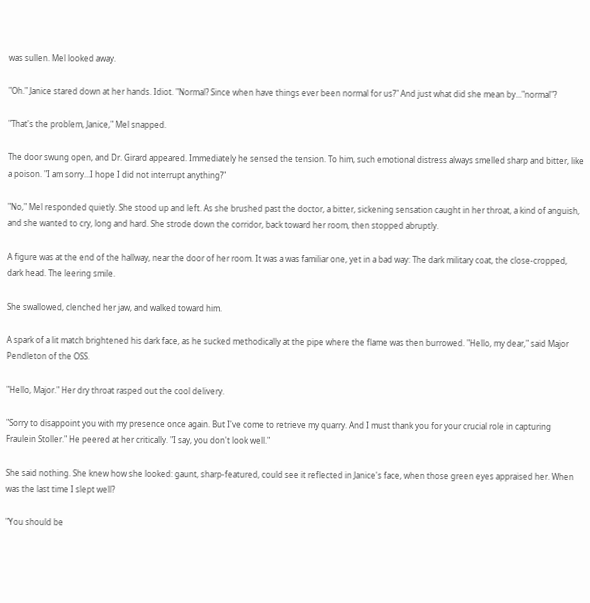was sullen. Mel looked away.

"Oh." Janice stared down at her hands. Idiot. "Normal? Since when have things ever been normal for us?" And just what did she mean by..."normal"?

"That's the problem, Janice," Mel snapped.

The door swung open, and Dr. Girard appeared. Immediately he sensed the tension. To him, such emotional distress always smelled sharp and bitter, like a poison. "I am sorry...I hope I did not interrupt anything?"

"No," Mel responded quietly. She stood up and left. As she brushed past the doctor, a bitter, sickening sensation caught in her throat, a kind of anguish, and she wanted to cry, long and hard. She strode down the corridor, back toward her room, then stopped abruptly.

A figure was at the end of the hallway, near the door of her room. It was a was familiar one, yet in a bad way: The dark military coat, the close-cropped, dark head. The leering smile.

She swallowed, clenched her jaw, and walked toward him.

A spark of a lit match brightened his dark face, as he sucked methodically at the pipe where the flame was then burrowed. "Hello, my dear," said Major Pendleton of the OSS.

"Hello, Major." Her dry throat rasped out the cool delivery.

"Sorry to disappoint you with my presence once again. But I've come to retrieve my quarry. And I must thank you for your crucial role in capturing Fraulein Stoller." He peered at her critically. "I say, you don't look well."

She said nothing. She knew how she looked: gaunt, sharp-featured, could see it reflected in Janice's face, when those green eyes appraised her. When was the last time I slept well?

"You should be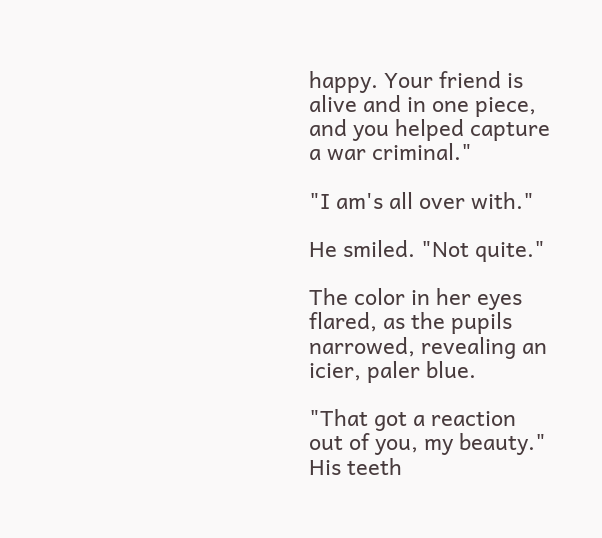happy. Your friend is alive and in one piece, and you helped capture a war criminal."

"I am's all over with."

He smiled. "Not quite."

The color in her eyes flared, as the pupils narrowed, revealing an icier, paler blue.

"That got a reaction out of you, my beauty." His teeth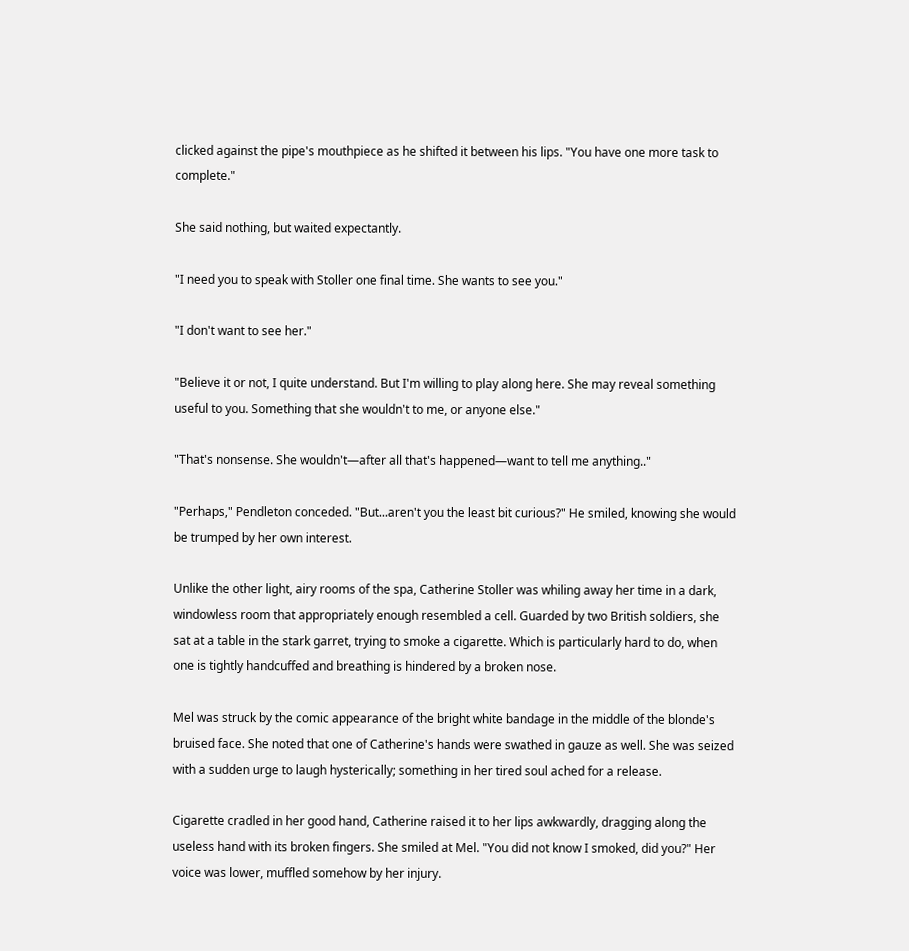clicked against the pipe's mouthpiece as he shifted it between his lips. "You have one more task to complete."

She said nothing, but waited expectantly.

"I need you to speak with Stoller one final time. She wants to see you."

"I don't want to see her."

"Believe it or not, I quite understand. But I'm willing to play along here. She may reveal something useful to you. Something that she wouldn't to me, or anyone else."

"That's nonsense. She wouldn't—after all that's happened—want to tell me anything.."

"Perhaps," Pendleton conceded. "But...aren't you the least bit curious?" He smiled, knowing she would be trumped by her own interest.

Unlike the other light, airy rooms of the spa, Catherine Stoller was whiling away her time in a dark, windowless room that appropriately enough resembled a cell. Guarded by two British soldiers, she sat at a table in the stark garret, trying to smoke a cigarette. Which is particularly hard to do, when one is tightly handcuffed and breathing is hindered by a broken nose.

Mel was struck by the comic appearance of the bright white bandage in the middle of the blonde's bruised face. She noted that one of Catherine's hands were swathed in gauze as well. She was seized with a sudden urge to laugh hysterically; something in her tired soul ached for a release.

Cigarette cradled in her good hand, Catherine raised it to her lips awkwardly, dragging along the useless hand with its broken fingers. She smiled at Mel. "You did not know I smoked, did you?" Her voice was lower, muffled somehow by her injury.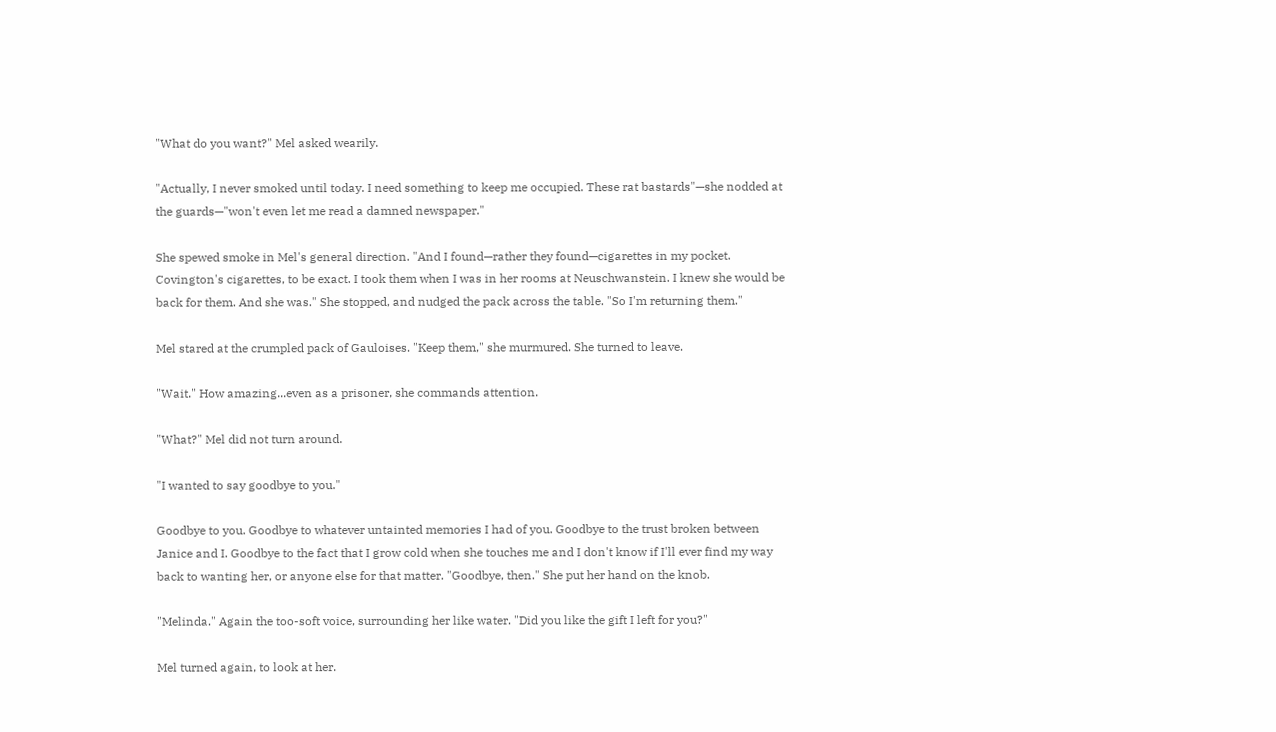"What do you want?" Mel asked wearily.

"Actually, I never smoked until today. I need something to keep me occupied. These rat bastards"—she nodded at the guards—"won't even let me read a damned newspaper."

She spewed smoke in Mel's general direction. "And I found—rather they found—cigarettes in my pocket. Covington's cigarettes, to be exact. I took them when I was in her rooms at Neuschwanstein. I knew she would be back for them. And she was." She stopped, and nudged the pack across the table. "So I'm returning them."

Mel stared at the crumpled pack of Gauloises. "Keep them," she murmured. She turned to leave.

"Wait." How amazing...even as a prisoner, she commands attention.

"What?" Mel did not turn around.

"I wanted to say goodbye to you."

Goodbye to you. Goodbye to whatever untainted memories I had of you. Goodbye to the trust broken between Janice and I. Goodbye to the fact that I grow cold when she touches me and I don't know if I'll ever find my way back to wanting her, or anyone else for that matter. "Goodbye, then." She put her hand on the knob.

"Melinda." Again the too-soft voice, surrounding her like water. "Did you like the gift I left for you?"

Mel turned again, to look at her.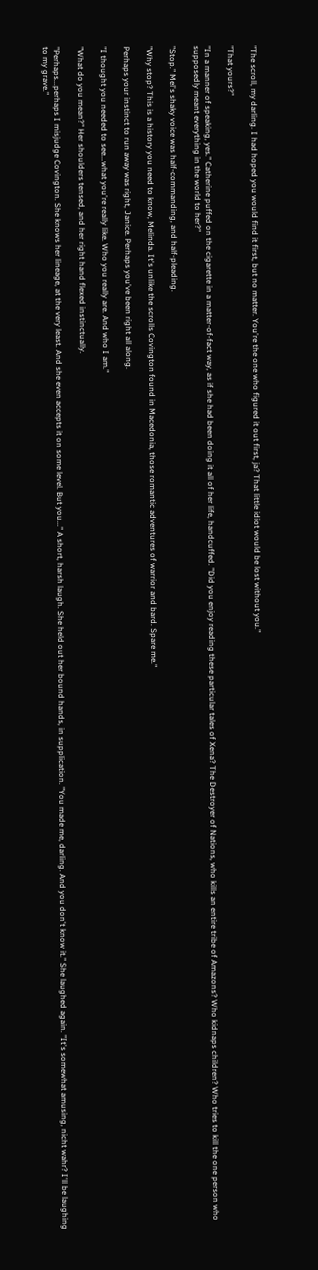"The scroll, my darling. I had hoped you would find it first, but no matter. You're the one who figured it out first, ja? That little idiot would be lost without you."

"That yours?"

"In a manner of speaking, yes." Catherine puffed on the cigarette in a matter-of-fact way, as if she had been doing it all of her life, handcuffed. "Did you enjoy reading these particular tales of Xena? The Destroyer of Nations, who kills an entire tribe of Amazons? Who kidnaps children? Who tries to kill the one person who supposedly meant everything in the world to her?"

"Stop." Mel's shaky voice was half-commanding, and half-pleading.

"Why stop? This is a history you need to know, Melinda. It's unlike the scrolls Covington found in Macedonia, those romantic adventures of warrior and bard. Spare me."

Perhaps your instinct to run away was right, Janice. Perhaps you've been right all along.

"I thought you needed to see...what you're really like. Who you really are. And who I am."

"What do you mean?" Her shoulders tensed, and her right hand flexed instinctually.

"Perhaps...perhaps I misjudge Covington. She knows her lineage, at the very least. And she even accepts it on some level. But you..." A short, harsh laugh. She held out her bound hands, in supplication. "You made me, darling. And you don't know it." She laughed again. "It's somewhat amusing, nicht wahr? I'll be laughing to my grave."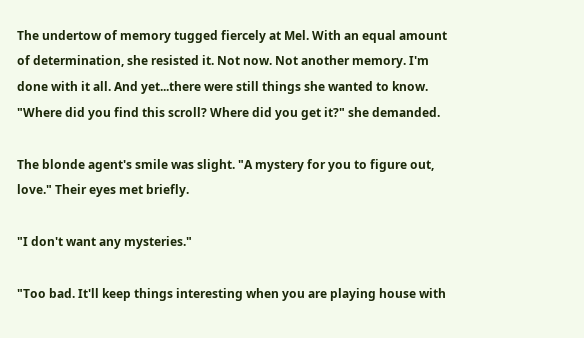The undertow of memory tugged fiercely at Mel. With an equal amount of determination, she resisted it. Not now. Not another memory. I'm done with it all. And yet...there were still things she wanted to know. "Where did you find this scroll? Where did you get it?" she demanded.

The blonde agent's smile was slight. "A mystery for you to figure out, love." Their eyes met briefly.

"I don't want any mysteries."

"Too bad. It'll keep things interesting when you are playing house with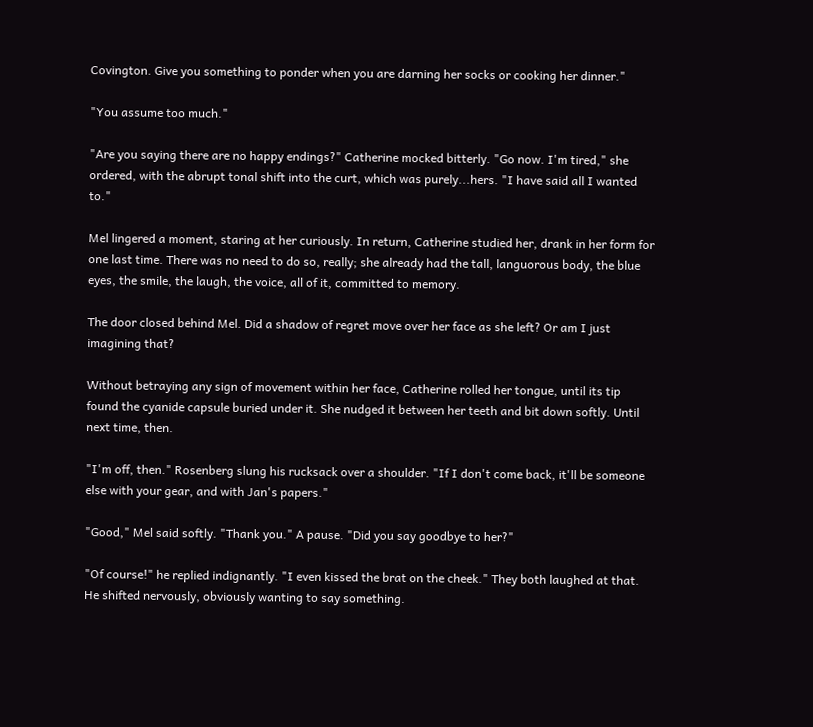Covington. Give you something to ponder when you are darning her socks or cooking her dinner."

"You assume too much."

"Are you saying there are no happy endings?" Catherine mocked bitterly. "Go now. I'm tired," she ordered, with the abrupt tonal shift into the curt, which was purely...hers. "I have said all I wanted to."

Mel lingered a moment, staring at her curiously. In return, Catherine studied her, drank in her form for one last time. There was no need to do so, really; she already had the tall, languorous body, the blue eyes, the smile, the laugh, the voice, all of it, committed to memory.

The door closed behind Mel. Did a shadow of regret move over her face as she left? Or am I just imagining that?

Without betraying any sign of movement within her face, Catherine rolled her tongue, until its tip found the cyanide capsule buried under it. She nudged it between her teeth and bit down softly. Until next time, then.

"I'm off, then." Rosenberg slung his rucksack over a shoulder. "If I don't come back, it'll be someone else with your gear, and with Jan's papers."

"Good," Mel said softly. "Thank you." A pause. "Did you say goodbye to her?"

"Of course!" he replied indignantly. "I even kissed the brat on the cheek." They both laughed at that. He shifted nervously, obviously wanting to say something.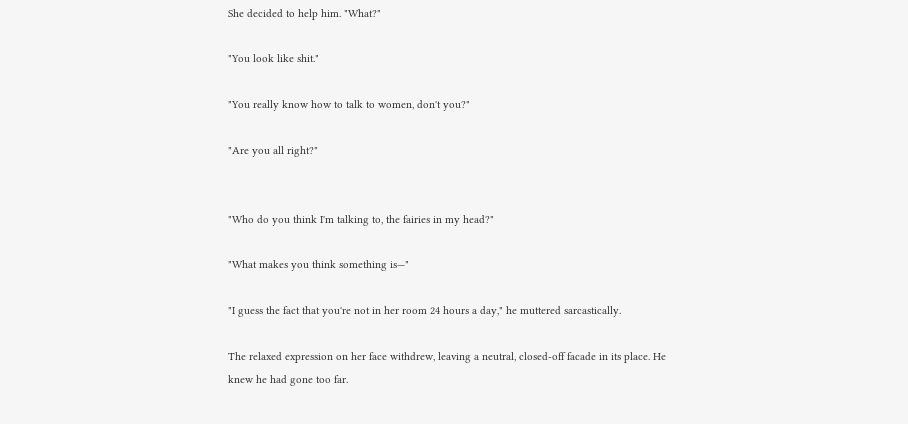She decided to help him. "What?"

"You look like shit."

"You really know how to talk to women, don't you?"

"Are you all right?"


"Who do you think I'm talking to, the fairies in my head?"

"What makes you think something is—"

"I guess the fact that you're not in her room 24 hours a day," he muttered sarcastically.

The relaxed expression on her face withdrew, leaving a neutral, closed-off facade in its place. He knew he had gone too far.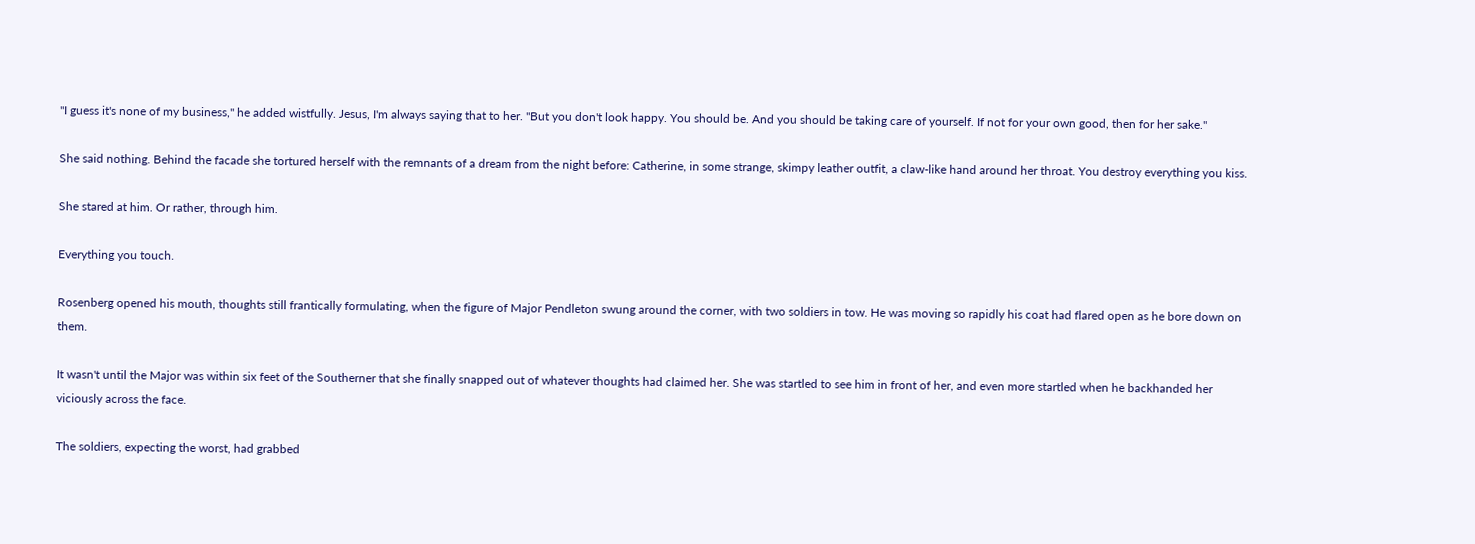"I guess it's none of my business," he added wistfully. Jesus, I'm always saying that to her. "But you don't look happy. You should be. And you should be taking care of yourself. If not for your own good, then for her sake."

She said nothing. Behind the facade she tortured herself with the remnants of a dream from the night before: Catherine, in some strange, skimpy leather outfit, a claw-like hand around her throat. You destroy everything you kiss.

She stared at him. Or rather, through him.

Everything you touch.

Rosenberg opened his mouth, thoughts still frantically formulating, when the figure of Major Pendleton swung around the corner, with two soldiers in tow. He was moving so rapidly his coat had flared open as he bore down on them.

It wasn't until the Major was within six feet of the Southerner that she finally snapped out of whatever thoughts had claimed her. She was startled to see him in front of her, and even more startled when he backhanded her viciously across the face.

The soldiers, expecting the worst, had grabbed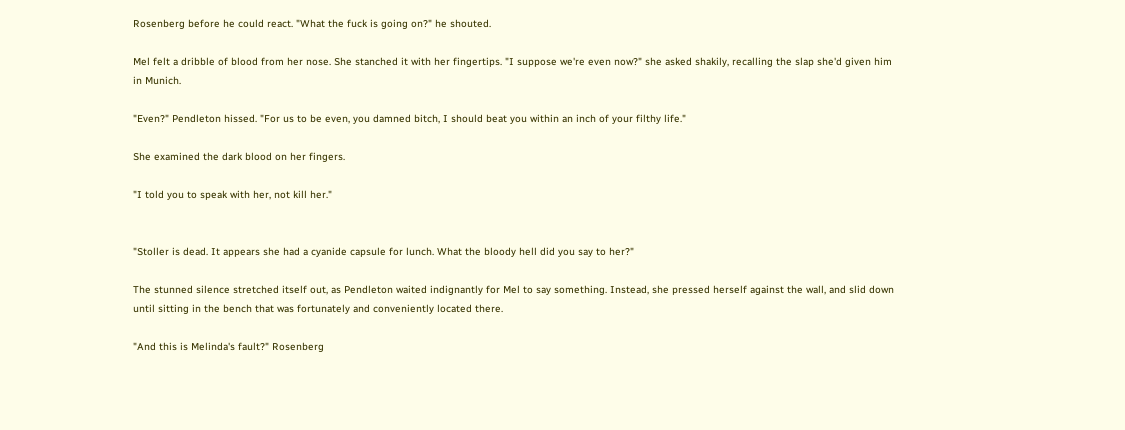Rosenberg before he could react. "What the fuck is going on?" he shouted.

Mel felt a dribble of blood from her nose. She stanched it with her fingertips. "I suppose we're even now?" she asked shakily, recalling the slap she'd given him in Munich.

"Even?" Pendleton hissed. "For us to be even, you damned bitch, I should beat you within an inch of your filthy life."

She examined the dark blood on her fingers.

"I told you to speak with her, not kill her."


"Stoller is dead. It appears she had a cyanide capsule for lunch. What the bloody hell did you say to her?"

The stunned silence stretched itself out, as Pendleton waited indignantly for Mel to say something. Instead, she pressed herself against the wall, and slid down until sitting in the bench that was fortunately and conveniently located there.

"And this is Melinda's fault?" Rosenberg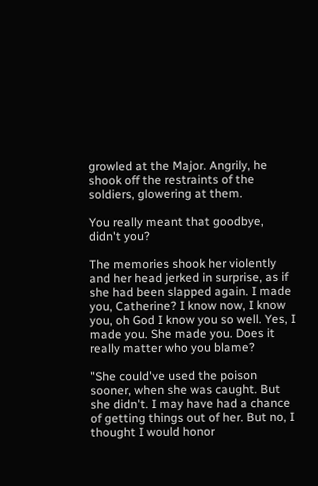growled at the Major. Angrily, he shook off the restraints of the soldiers, glowering at them.

You really meant that goodbye, didn't you?

The memories shook her violently and her head jerked in surprise, as if she had been slapped again. I made you, Catherine? I know now, I know you, oh God I know you so well. Yes, I made you. She made you. Does it really matter who you blame?

"She could've used the poison sooner, when she was caught. But she didn't. I may have had a chance of getting things out of her. But no, I thought I would honor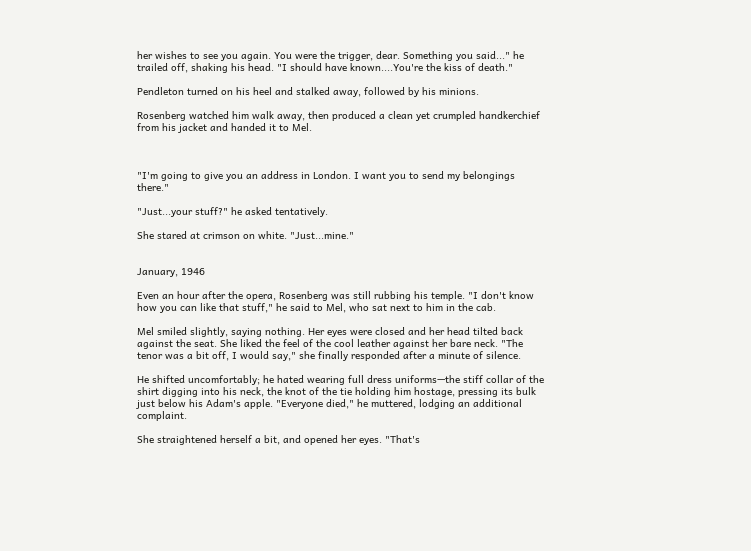her wishes to see you again. You were the trigger, dear. Something you said..." he trailed off, shaking his head. "I should have known....You're the kiss of death."

Pendleton turned on his heel and stalked away, followed by his minions.

Rosenberg watched him walk away, then produced a clean yet crumpled handkerchief from his jacket and handed it to Mel.



"I'm going to give you an address in London. I want you to send my belongings there."

"Just...your stuff?" he asked tentatively.

She stared at crimson on white. "Just...mine."


January, 1946

Even an hour after the opera, Rosenberg was still rubbing his temple. "I don't know how you can like that stuff," he said to Mel, who sat next to him in the cab.

Mel smiled slightly, saying nothing. Her eyes were closed and her head tilted back against the seat. She liked the feel of the cool leather against her bare neck. "The tenor was a bit off, I would say," she finally responded after a minute of silence.

He shifted uncomfortably; he hated wearing full dress uniforms—the stiff collar of the shirt digging into his neck, the knot of the tie holding him hostage, pressing its bulk just below his Adam's apple. "Everyone died," he muttered, lodging an additional complaint.

She straightened herself a bit, and opened her eyes. "That's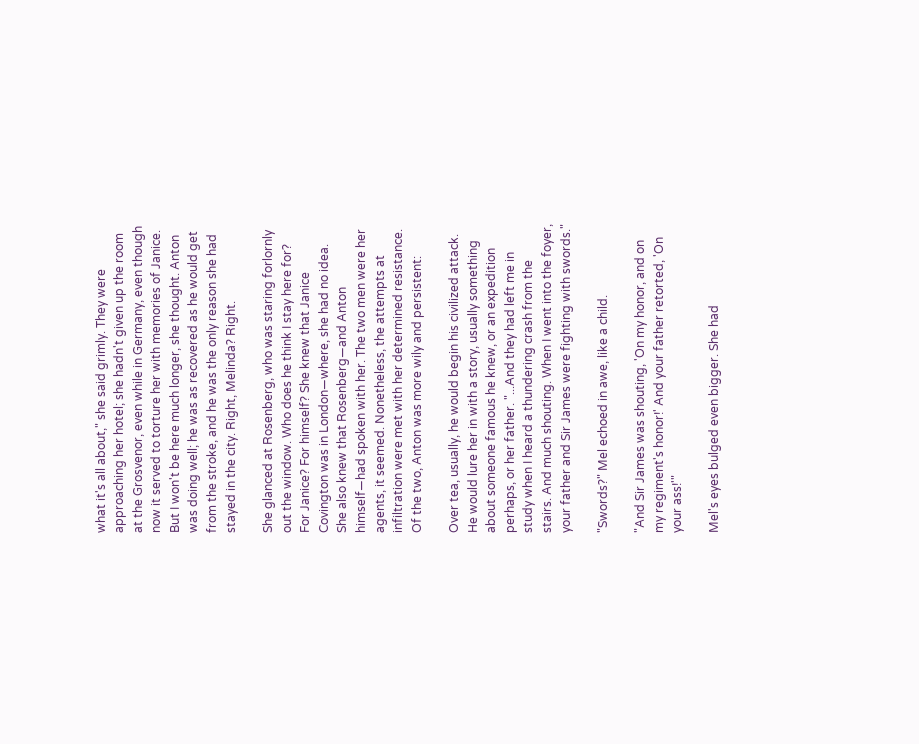what it's all about," she said grimly. They were approaching her hotel; she hadn't given up the room at the Grosvenor, even while in Germany, even though now it served to torture her with memories of Janice. But I won't be here much longer, she thought. Anton was doing well; he was as recovered as he would get from the stroke, and he was the only reason she had stayed in the city. Right, Melinda? Right.

She glanced at Rosenberg, who was staring forlornly out the window. Who does he think I stay here for? For Janice? For himself? She knew that Janice Covington was in London—where, she had no idea. She also knew that Rosenberg—and Anton himself—had spoken with her. The two men were her agents, it seemed. Nonetheless, the attempts at infiltration were met with her determined resistance. Of the two, Anton was more wily and persistent:

Over tea, usually, he would begin his civilized attack. He would lure her in with a story, usually something about someone famous he knew, or an expedition perhaps, or her father. "...And they had left me in study when I heard a thundering crash from the stairs. And much shouting. When I went into the foyer, your father and Sir James were fighting with swords."

"Swords?" Mel echoed in awe, like a child.

"And Sir James was shouting, 'On my honor, and on my regiment's honor!' And your father retorted, 'On your ass!'"

Mel's eyes bulged even bigger. She had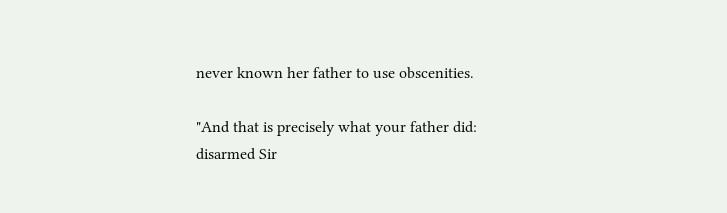never known her father to use obscenities.

"And that is precisely what your father did: disarmed Sir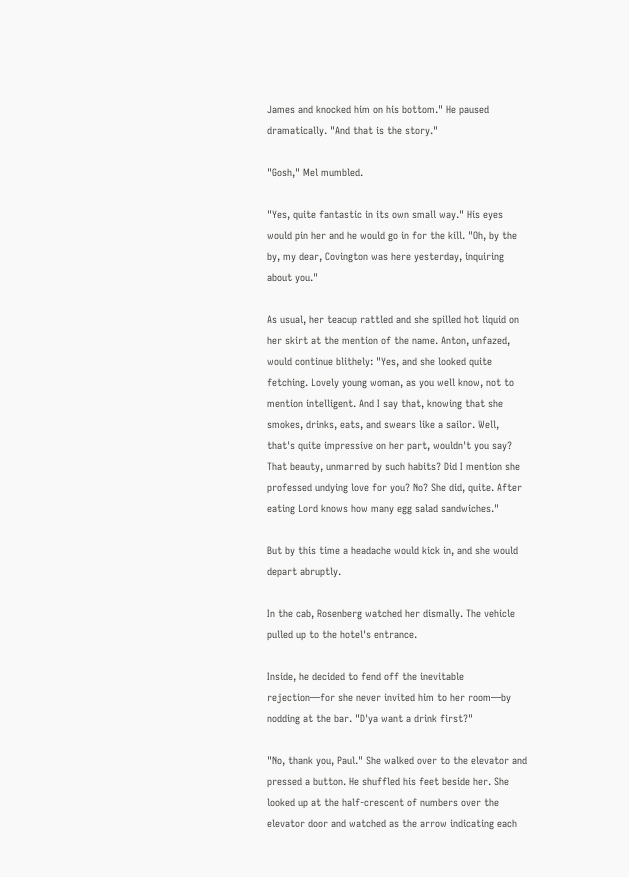James and knocked him on his bottom." He paused dramatically. "And that is the story."

"Gosh," Mel mumbled.

"Yes, quite fantastic in its own small way." His eyes would pin her and he would go in for the kill. "Oh, by the by, my dear, Covington was here yesterday, inquiring about you."

As usual, her teacup rattled and she spilled hot liquid on her skirt at the mention of the name. Anton, unfazed, would continue blithely: "Yes, and she looked quite fetching. Lovely young woman, as you well know, not to mention intelligent. And I say that, knowing that she smokes, drinks, eats, and swears like a sailor. Well, that's quite impressive on her part, wouldn't you say? That beauty, unmarred by such habits? Did I mention she professed undying love for you? No? She did, quite. After eating Lord knows how many egg salad sandwiches."

But by this time a headache would kick in, and she would depart abruptly.

In the cab, Rosenberg watched her dismally. The vehicle pulled up to the hotel's entrance.

Inside, he decided to fend off the inevitable rejection—for she never invited him to her room—by nodding at the bar. "D'ya want a drink first?"

"No, thank you, Paul." She walked over to the elevator and pressed a button. He shuffled his feet beside her. She looked up at the half-crescent of numbers over the elevator door and watched as the arrow indicating each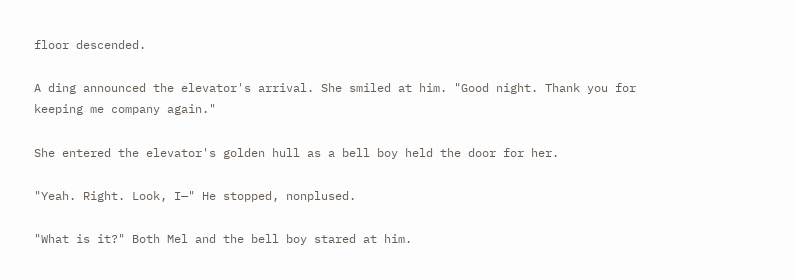floor descended.

A ding announced the elevator's arrival. She smiled at him. "Good night. Thank you for keeping me company again."

She entered the elevator's golden hull as a bell boy held the door for her.

"Yeah. Right. Look, I—" He stopped, nonplused.

"What is it?" Both Mel and the bell boy stared at him.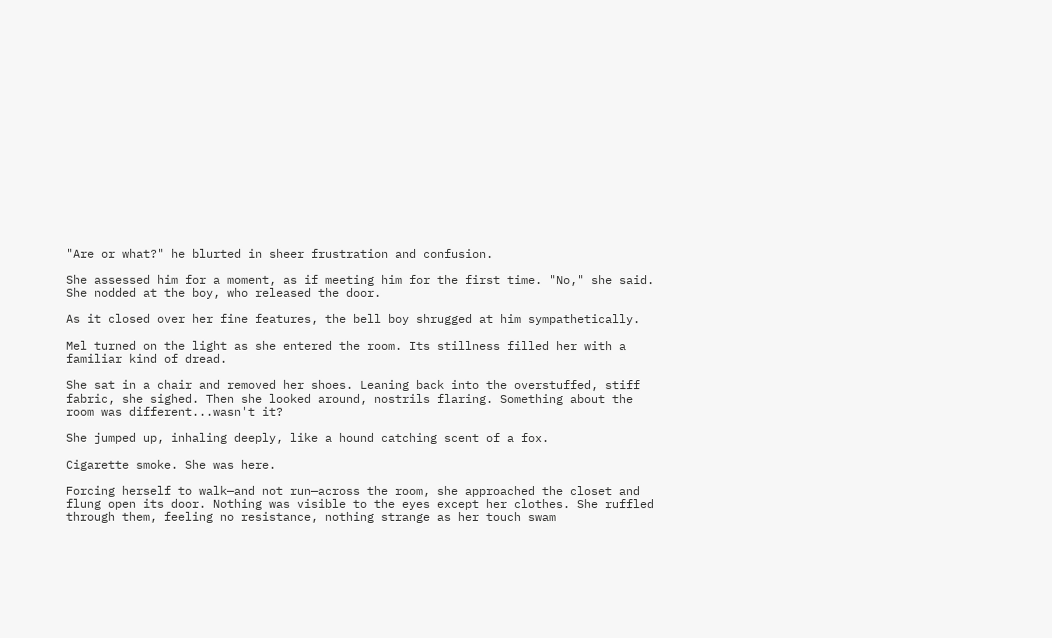"Are or what?" he blurted in sheer frustration and confusion.

She assessed him for a moment, as if meeting him for the first time. "No," she said. She nodded at the boy, who released the door.

As it closed over her fine features, the bell boy shrugged at him sympathetically.

Mel turned on the light as she entered the room. Its stillness filled her with a familiar kind of dread.

She sat in a chair and removed her shoes. Leaning back into the overstuffed, stiff fabric, she sighed. Then she looked around, nostrils flaring. Something about the room was different...wasn't it?

She jumped up, inhaling deeply, like a hound catching scent of a fox.

Cigarette smoke. She was here.

Forcing herself to walk—and not run—across the room, she approached the closet and flung open its door. Nothing was visible to the eyes except her clothes. She ruffled through them, feeling no resistance, nothing strange as her touch swam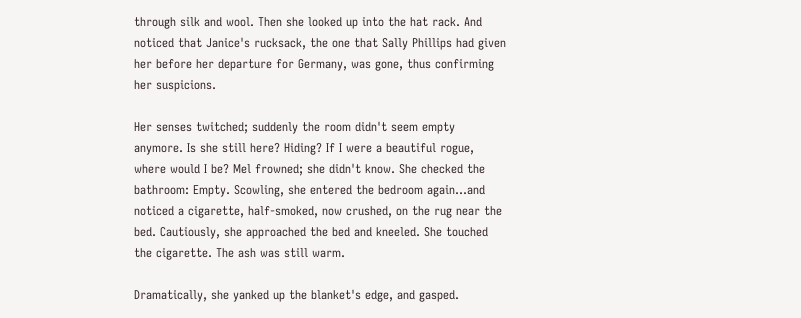through silk and wool. Then she looked up into the hat rack. And noticed that Janice's rucksack, the one that Sally Phillips had given her before her departure for Germany, was gone, thus confirming her suspicions.

Her senses twitched; suddenly the room didn't seem empty anymore. Is she still here? Hiding? If I were a beautiful rogue, where would I be? Mel frowned; she didn't know. She checked the bathroom: Empty. Scowling, she entered the bedroom again...and noticed a cigarette, half-smoked, now crushed, on the rug near the bed. Cautiously, she approached the bed and kneeled. She touched the cigarette. The ash was still warm.

Dramatically, she yanked up the blanket's edge, and gasped.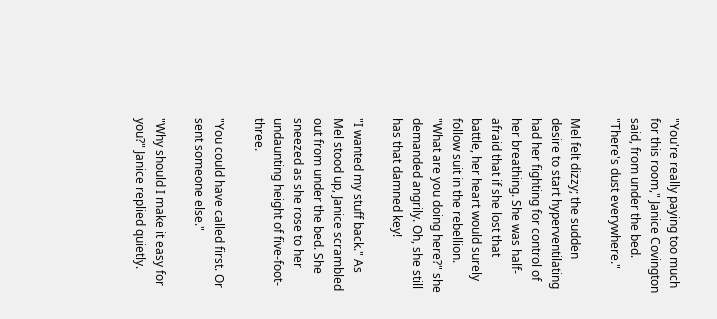"You're really paying too much for this room," Janice Covington said, from under the bed. "There's dust everywhere."

Mel felt dizzy; the sudden desire to start hyperventilating had her fighting for control of her breathing. She was half-afraid that if she lost that battle, her heart would surely follow suit in the rebellion. "What are you doing here?" she demanded angrily. Oh, she still has that damned key!

"I wanted my stuff back." As Mel stood up, Janice scrambled out from under the bed. She sneezed as she rose to her undaunting height of five-foot-three.

"You could have called first. Or sent someone else."

"Why should I make it easy for you?" Janice replied quietly.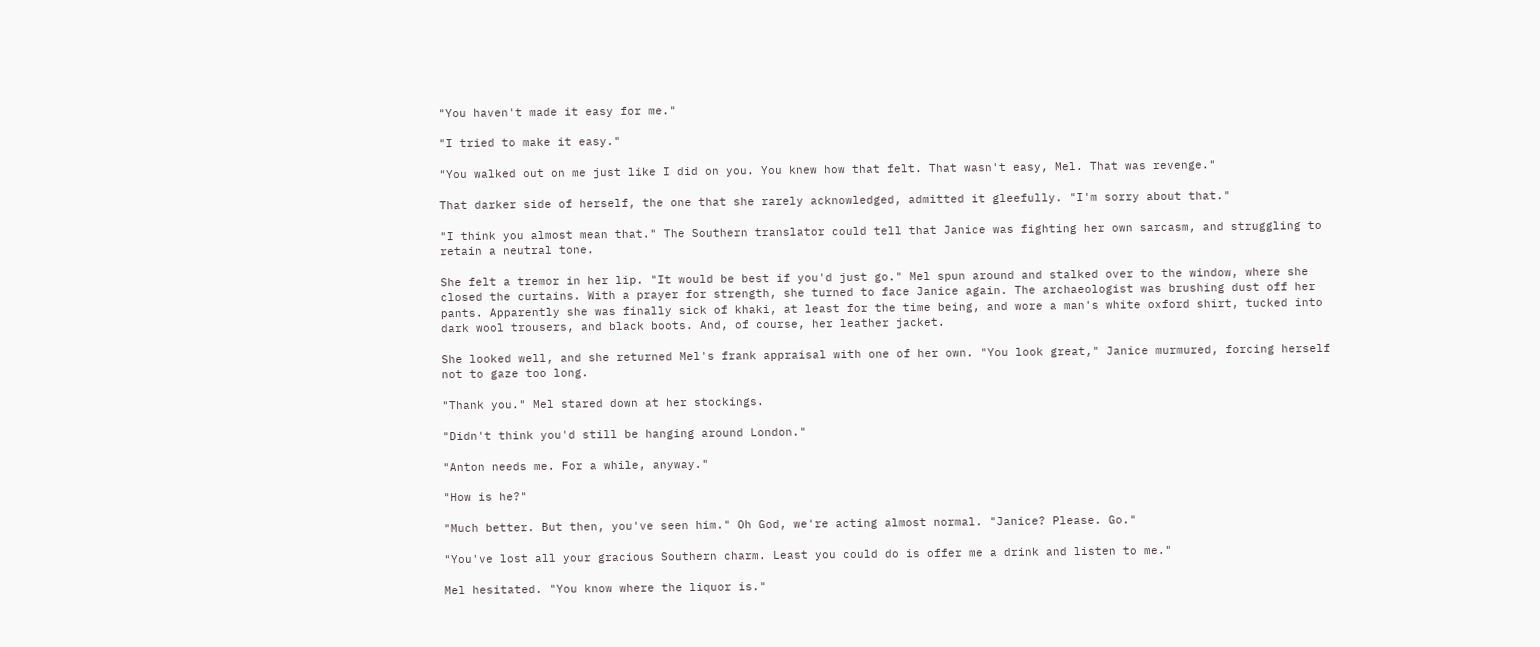"You haven't made it easy for me."

"I tried to make it easy."

"You walked out on me just like I did on you. You knew how that felt. That wasn't easy, Mel. That was revenge."

That darker side of herself, the one that she rarely acknowledged, admitted it gleefully. "I'm sorry about that."

"I think you almost mean that." The Southern translator could tell that Janice was fighting her own sarcasm, and struggling to retain a neutral tone.

She felt a tremor in her lip. "It would be best if you'd just go." Mel spun around and stalked over to the window, where she closed the curtains. With a prayer for strength, she turned to face Janice again. The archaeologist was brushing dust off her pants. Apparently she was finally sick of khaki, at least for the time being, and wore a man's white oxford shirt, tucked into dark wool trousers, and black boots. And, of course, her leather jacket.

She looked well, and she returned Mel's frank appraisal with one of her own. "You look great," Janice murmured, forcing herself not to gaze too long.

"Thank you." Mel stared down at her stockings.

"Didn't think you'd still be hanging around London."

"Anton needs me. For a while, anyway."

"How is he?"

"Much better. But then, you've seen him." Oh God, we're acting almost normal. "Janice? Please. Go."

"You've lost all your gracious Southern charm. Least you could do is offer me a drink and listen to me."

Mel hesitated. "You know where the liquor is."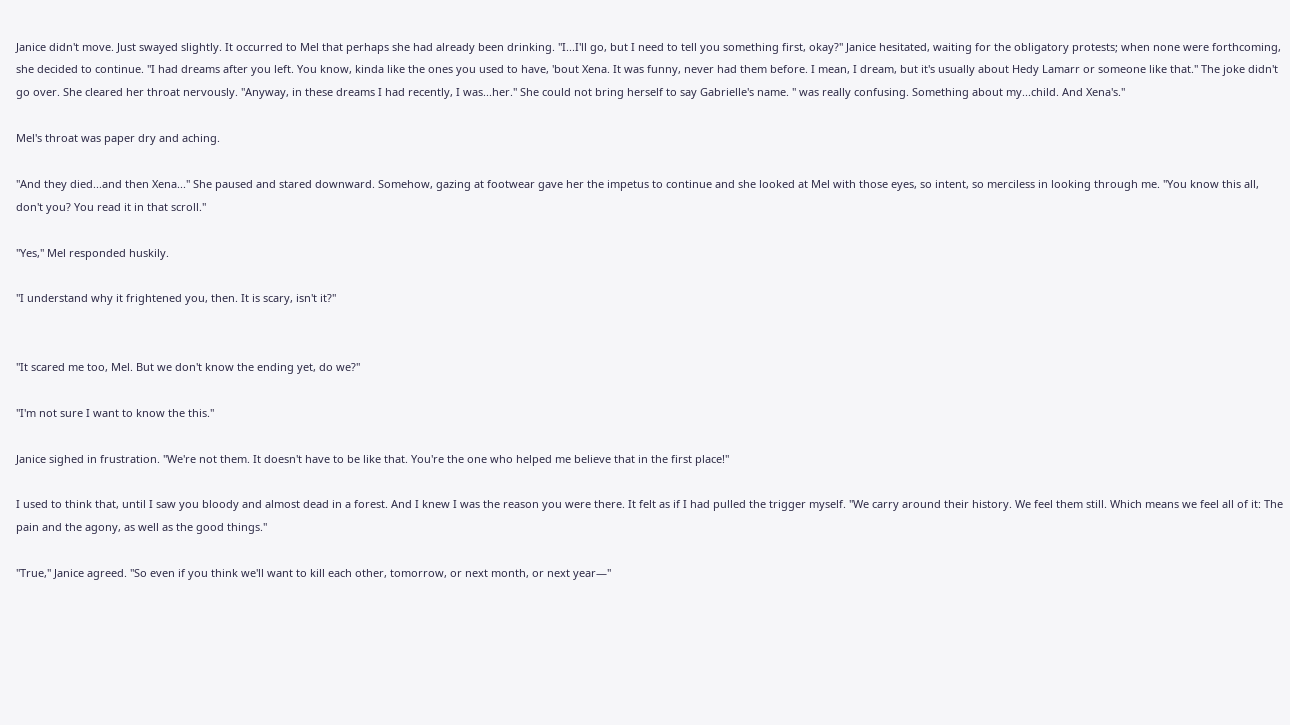Janice didn't move. Just swayed slightly. It occurred to Mel that perhaps she had already been drinking. "I...I'll go, but I need to tell you something first, okay?" Janice hesitated, waiting for the obligatory protests; when none were forthcoming, she decided to continue. "I had dreams after you left. You know, kinda like the ones you used to have, 'bout Xena. It was funny, never had them before. I mean, I dream, but it's usually about Hedy Lamarr or someone like that." The joke didn't go over. She cleared her throat nervously. "Anyway, in these dreams I had recently, I was...her." She could not bring herself to say Gabrielle's name. " was really confusing. Something about my...child. And Xena's."

Mel's throat was paper dry and aching.

"And they died...and then Xena..." She paused and stared downward. Somehow, gazing at footwear gave her the impetus to continue and she looked at Mel with those eyes, so intent, so merciless in looking through me. "You know this all, don't you? You read it in that scroll."

"Yes," Mel responded huskily.

"I understand why it frightened you, then. It is scary, isn't it?"


"It scared me too, Mel. But we don't know the ending yet, do we?"

"I'm not sure I want to know the this."

Janice sighed in frustration. "We're not them. It doesn't have to be like that. You're the one who helped me believe that in the first place!"

I used to think that, until I saw you bloody and almost dead in a forest. And I knew I was the reason you were there. It felt as if I had pulled the trigger myself. "We carry around their history. We feel them still. Which means we feel all of it: The pain and the agony, as well as the good things."

"True," Janice agreed. "So even if you think we'll want to kill each other, tomorrow, or next month, or next year—"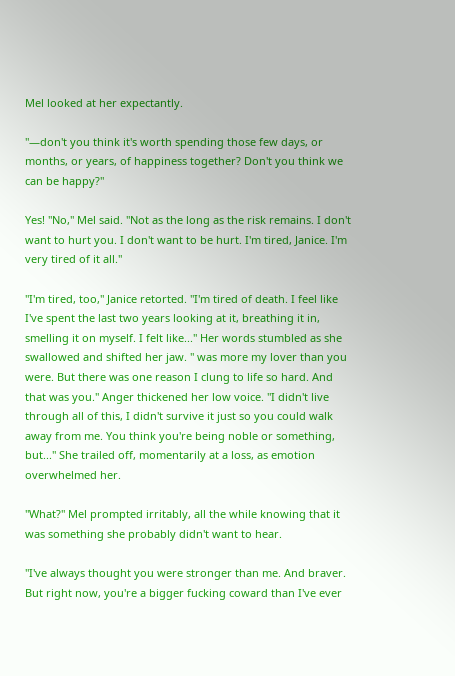Mel looked at her expectantly.

"—don't you think it's worth spending those few days, or months, or years, of happiness together? Don't you think we can be happy?"

Yes! "No," Mel said. "Not as the long as the risk remains. I don't want to hurt you. I don't want to be hurt. I'm tired, Janice. I'm very tired of it all."

"I'm tired, too," Janice retorted. "I'm tired of death. I feel like I've spent the last two years looking at it, breathing it in, smelling it on myself. I felt like..." Her words stumbled as she swallowed and shifted her jaw. " was more my lover than you were. But there was one reason I clung to life so hard. And that was you." Anger thickened her low voice. "I didn't live through all of this, I didn't survive it just so you could walk away from me. You think you're being noble or something, but..." She trailed off, momentarily at a loss, as emotion overwhelmed her.

"What?" Mel prompted irritably, all the while knowing that it was something she probably didn't want to hear.

"I've always thought you were stronger than me. And braver. But right now, you're a bigger fucking coward than I've ever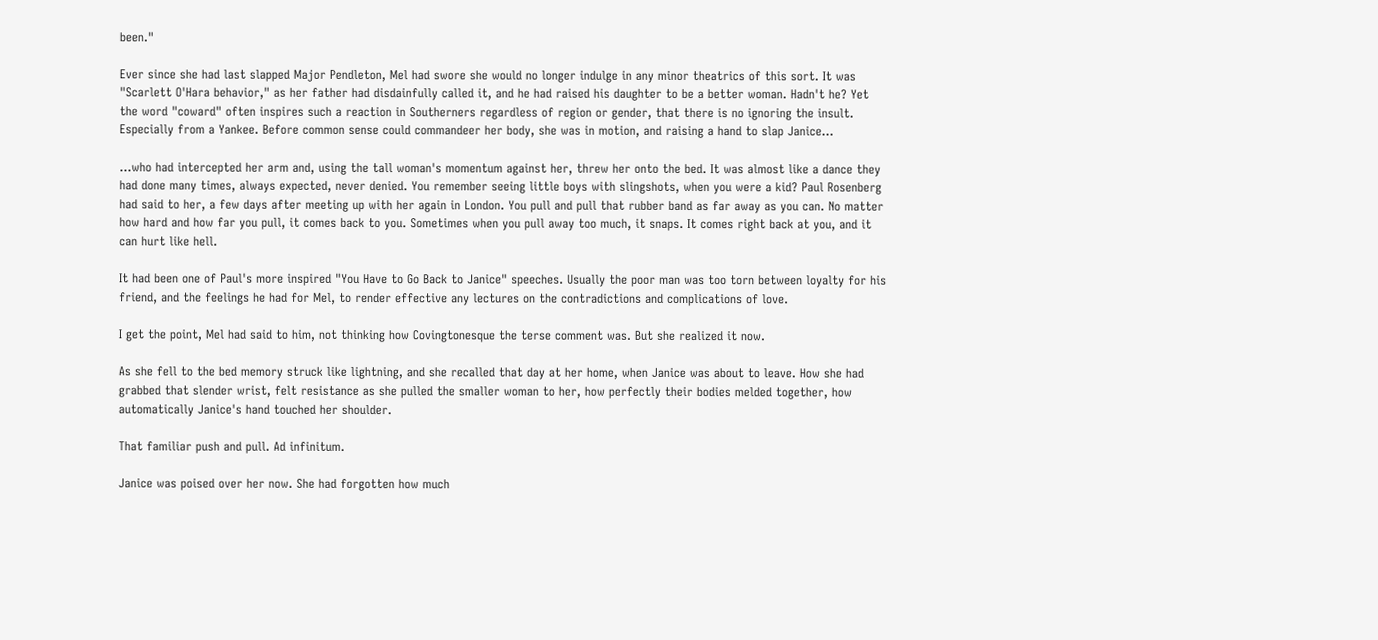been."

Ever since she had last slapped Major Pendleton, Mel had swore she would no longer indulge in any minor theatrics of this sort. It was "Scarlett O'Hara behavior," as her father had disdainfully called it, and he had raised his daughter to be a better woman. Hadn't he? Yet the word "coward" often inspires such a reaction in Southerners regardless of region or gender, that there is no ignoring the insult. Especially from a Yankee. Before common sense could commandeer her body, she was in motion, and raising a hand to slap Janice...

...who had intercepted her arm and, using the tall woman's momentum against her, threw her onto the bed. It was almost like a dance they had done many times, always expected, never denied. You remember seeing little boys with slingshots, when you were a kid? Paul Rosenberg had said to her, a few days after meeting up with her again in London. You pull and pull that rubber band as far away as you can. No matter how hard and how far you pull, it comes back to you. Sometimes when you pull away too much, it snaps. It comes right back at you, and it can hurt like hell.

It had been one of Paul's more inspired "You Have to Go Back to Janice" speeches. Usually the poor man was too torn between loyalty for his friend, and the feelings he had for Mel, to render effective any lectures on the contradictions and complications of love.

I get the point, Mel had said to him, not thinking how Covingtonesque the terse comment was. But she realized it now.

As she fell to the bed memory struck like lightning, and she recalled that day at her home, when Janice was about to leave. How she had grabbed that slender wrist, felt resistance as she pulled the smaller woman to her, how perfectly their bodies melded together, how automatically Janice's hand touched her shoulder.

That familiar push and pull. Ad infinitum.

Janice was poised over her now. She had forgotten how much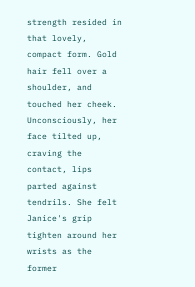strength resided in that lovely, compact form. Gold hair fell over a shoulder, and touched her cheek. Unconsciously, her face tilted up, craving the contact, lips parted against tendrils. She felt Janice's grip tighten around her wrists as the former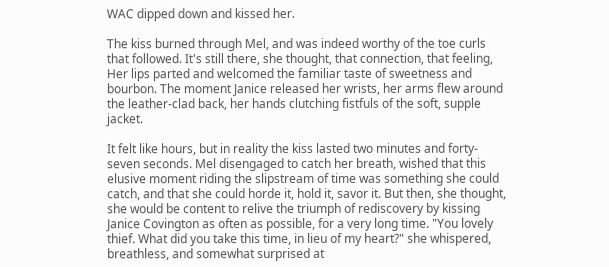WAC dipped down and kissed her.

The kiss burned through Mel, and was indeed worthy of the toe curls that followed. It's still there, she thought, that connection, that feeling, Her lips parted and welcomed the familiar taste of sweetness and bourbon. The moment Janice released her wrists, her arms flew around the leather-clad back, her hands clutching fistfuls of the soft, supple jacket.

It felt like hours, but in reality the kiss lasted two minutes and forty-seven seconds. Mel disengaged to catch her breath, wished that this elusive moment riding the slipstream of time was something she could catch, and that she could horde it, hold it, savor it. But then, she thought, she would be content to relive the triumph of rediscovery by kissing Janice Covington as often as possible, for a very long time. "You lovely thief. What did you take this time, in lieu of my heart?" she whispered, breathless, and somewhat surprised at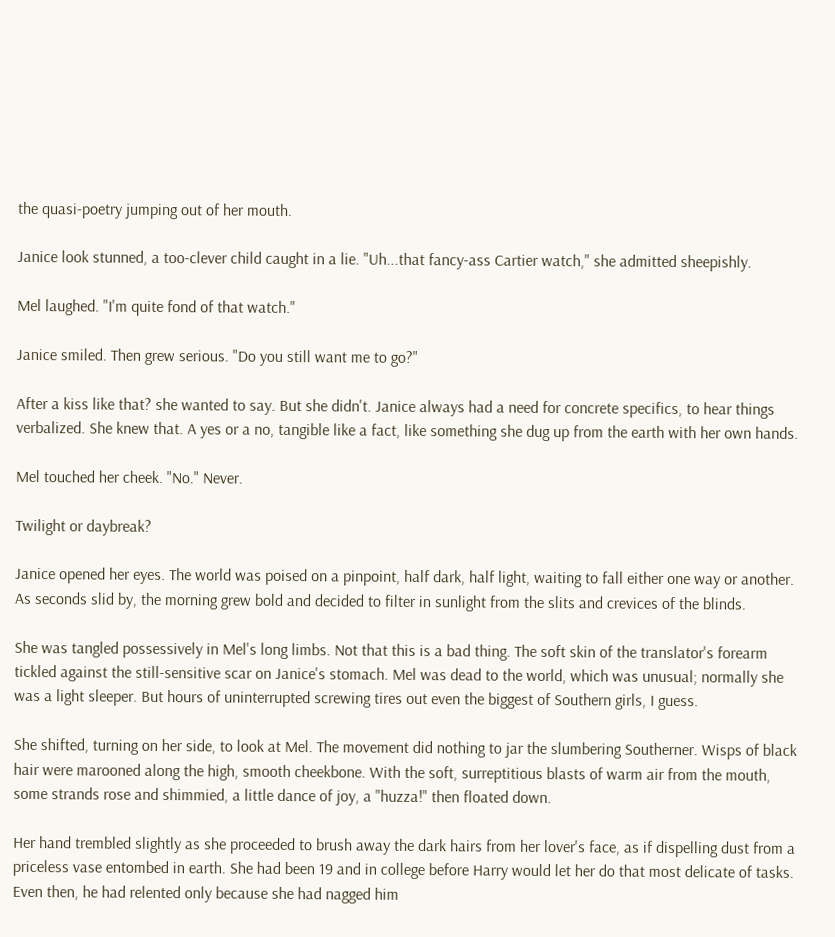the quasi-poetry jumping out of her mouth.

Janice look stunned, a too-clever child caught in a lie. "Uh...that fancy-ass Cartier watch," she admitted sheepishly.

Mel laughed. "I'm quite fond of that watch."

Janice smiled. Then grew serious. "Do you still want me to go?"

After a kiss like that? she wanted to say. But she didn't. Janice always had a need for concrete specifics, to hear things verbalized. She knew that. A yes or a no, tangible like a fact, like something she dug up from the earth with her own hands.

Mel touched her cheek. "No." Never.

Twilight or daybreak?

Janice opened her eyes. The world was poised on a pinpoint, half dark, half light, waiting to fall either one way or another. As seconds slid by, the morning grew bold and decided to filter in sunlight from the slits and crevices of the blinds.

She was tangled possessively in Mel's long limbs. Not that this is a bad thing. The soft skin of the translator's forearm tickled against the still-sensitive scar on Janice's stomach. Mel was dead to the world, which was unusual; normally she was a light sleeper. But hours of uninterrupted screwing tires out even the biggest of Southern girls, I guess.

She shifted, turning on her side, to look at Mel. The movement did nothing to jar the slumbering Southerner. Wisps of black hair were marooned along the high, smooth cheekbone. With the soft, surreptitious blasts of warm air from the mouth, some strands rose and shimmied, a little dance of joy, a "huzza!" then floated down.

Her hand trembled slightly as she proceeded to brush away the dark hairs from her lover's face, as if dispelling dust from a priceless vase entombed in earth. She had been 19 and in college before Harry would let her do that most delicate of tasks. Even then, he had relented only because she had nagged him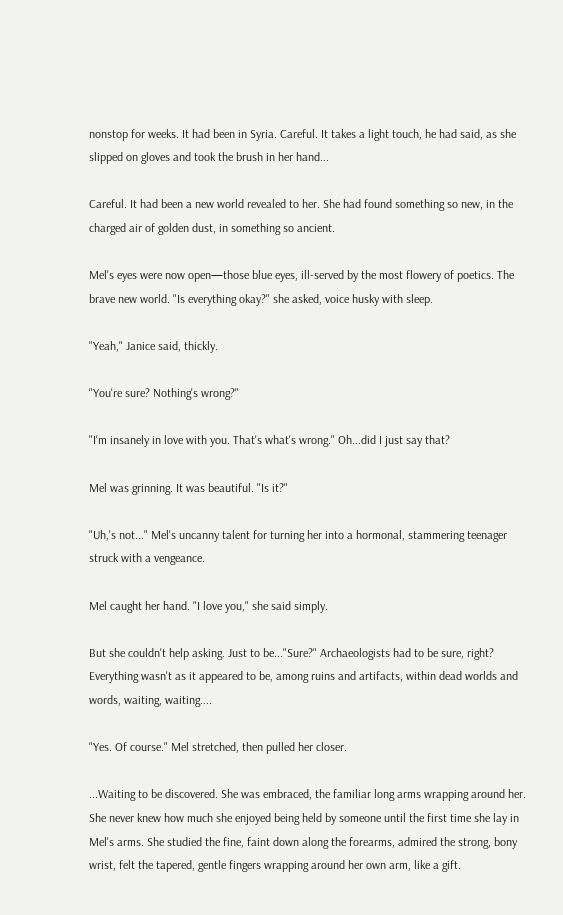nonstop for weeks. It had been in Syria. Careful. It takes a light touch, he had said, as she slipped on gloves and took the brush in her hand...

Careful. It had been a new world revealed to her. She had found something so new, in the charged air of golden dust, in something so ancient.

Mel's eyes were now open—those blue eyes, ill-served by the most flowery of poetics. The brave new world. "Is everything okay?" she asked, voice husky with sleep.

"Yeah," Janice said, thickly.

"You're sure? Nothing's wrong?"

"I'm insanely in love with you. That's what's wrong." Oh...did I just say that?

Mel was grinning. It was beautiful. "Is it?"

"Uh,'s not..." Mel's uncanny talent for turning her into a hormonal, stammering teenager struck with a vengeance.

Mel caught her hand. "I love you," she said simply.

But she couldn't help asking. Just to be..."Sure?" Archaeologists had to be sure, right? Everything wasn't as it appeared to be, among ruins and artifacts, within dead worlds and words, waiting, waiting....

"Yes. Of course." Mel stretched, then pulled her closer.

...Waiting to be discovered. She was embraced, the familiar long arms wrapping around her. She never knew how much she enjoyed being held by someone until the first time she lay in Mel's arms. She studied the fine, faint down along the forearms, admired the strong, bony wrist, felt the tapered, gentle fingers wrapping around her own arm, like a gift.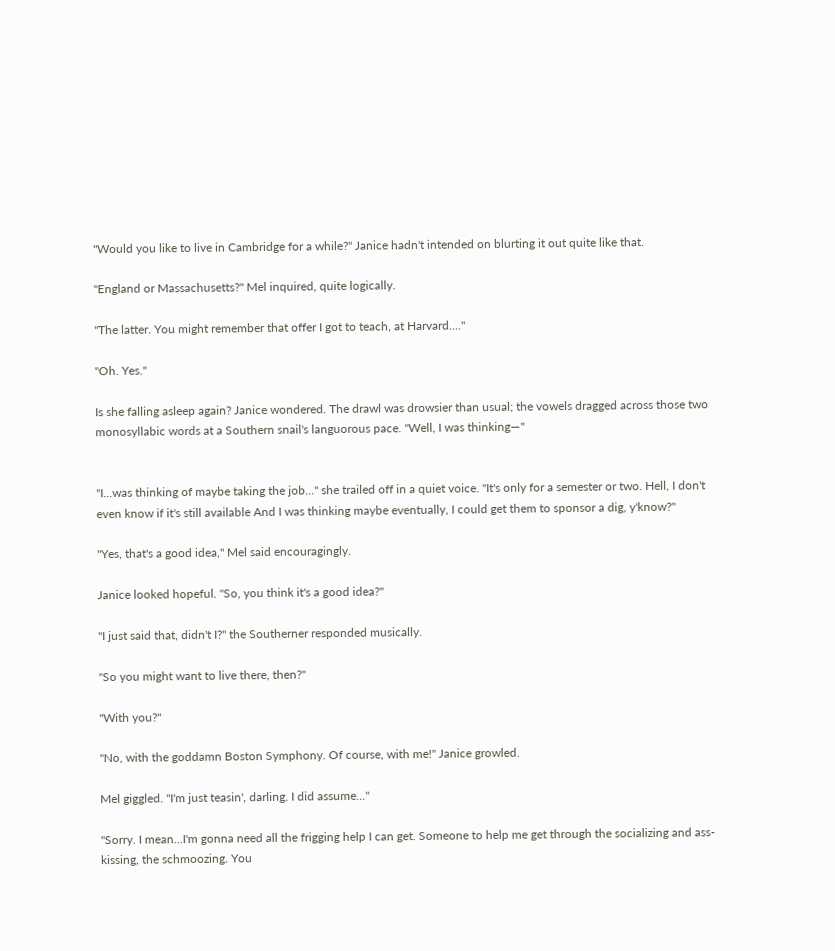"Would you like to live in Cambridge for a while?" Janice hadn't intended on blurting it out quite like that.

"England or Massachusetts?" Mel inquired, quite logically.

"The latter. You might remember that offer I got to teach, at Harvard...."

"Oh. Yes."

Is she falling asleep again? Janice wondered. The drawl was drowsier than usual; the vowels dragged across those two monosyllabic words at a Southern snail's languorous pace. "Well, I was thinking—"


"I...was thinking of maybe taking the job..." she trailed off in a quiet voice. "It's only for a semester or two. Hell, I don't even know if it's still available And I was thinking maybe eventually, I could get them to sponsor a dig, y'know?"

"Yes, that's a good idea," Mel said encouragingly.

Janice looked hopeful. "So, you think it's a good idea?"

"I just said that, didn't I?" the Southerner responded musically.

"So you might want to live there, then?"

"With you?"

"No, with the goddamn Boston Symphony. Of course, with me!" Janice growled.

Mel giggled. "I'm just teasin', darling. I did assume..."

"Sorry. I mean...I'm gonna need all the frigging help I can get. Someone to help me get through the socializing and ass-kissing, the schmoozing. You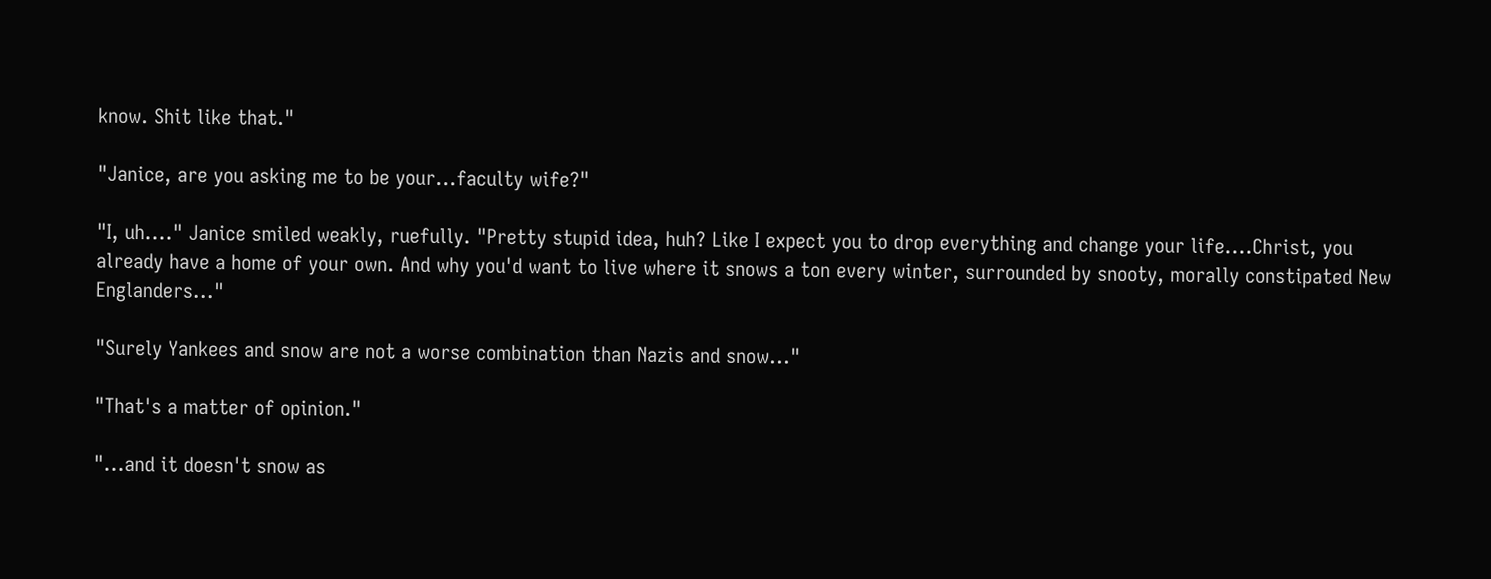know. Shit like that."

"Janice, are you asking me to be your...faculty wife?"

"I, uh...." Janice smiled weakly, ruefully. "Pretty stupid idea, huh? Like I expect you to drop everything and change your life....Christ, you already have a home of your own. And why you'd want to live where it snows a ton every winter, surrounded by snooty, morally constipated New Englanders..."

"Surely Yankees and snow are not a worse combination than Nazis and snow..."

"That's a matter of opinion."

"...and it doesn't snow as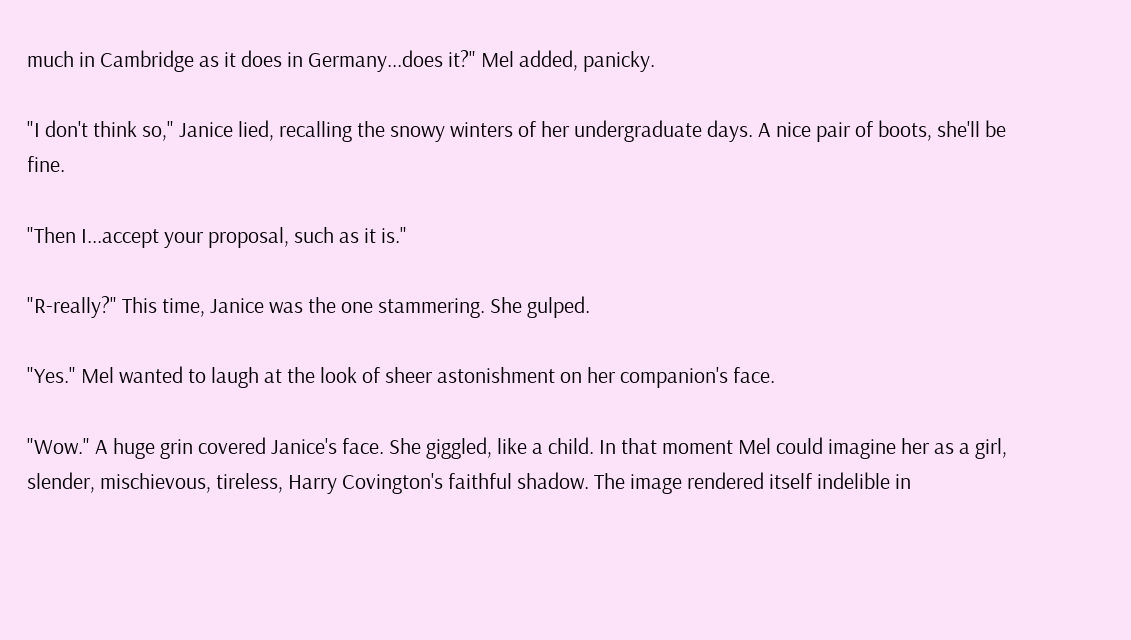much in Cambridge as it does in Germany...does it?" Mel added, panicky.

"I don't think so," Janice lied, recalling the snowy winters of her undergraduate days. A nice pair of boots, she'll be fine.

"Then I...accept your proposal, such as it is."

"R-really?" This time, Janice was the one stammering. She gulped.

"Yes." Mel wanted to laugh at the look of sheer astonishment on her companion's face.

"Wow." A huge grin covered Janice's face. She giggled, like a child. In that moment Mel could imagine her as a girl, slender, mischievous, tireless, Harry Covington's faithful shadow. The image rendered itself indelible in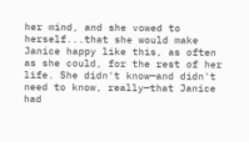her mind, and she vowed to herself...that she would make Janice happy like this, as often as she could, for the rest of her life. She didn't know—and didn't need to know, really—that Janice had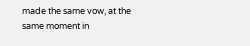made the same vow, at the same moment in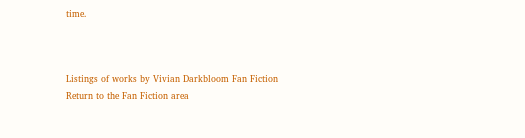time.



Listings of works by Vivian Darkbloom Fan Fiction
Return to the Fan Fiction area